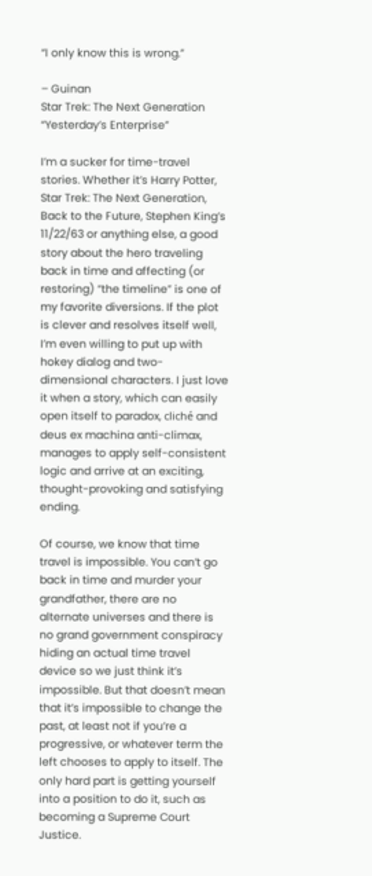“I only know this is wrong.”

– Guinan
Star Trek: The Next Generation
“Yesterday’s Enterprise”

I’m a sucker for time-travel stories. Whether it’s Harry Potter, Star Trek: The Next Generation, Back to the Future, Stephen King’s 11/22/63 or anything else, a good story about the hero traveling back in time and affecting (or restoring) “the timeline” is one of my favorite diversions. If the plot is clever and resolves itself well, I’m even willing to put up with hokey dialog and two-dimensional characters. I just love it when a story, which can easily open itself to paradox, cliché and deus ex machina anti-climax, manages to apply self-consistent logic and arrive at an exciting, thought-provoking and satisfying ending.

Of course, we know that time travel is impossible. You can’t go back in time and murder your grandfather, there are no alternate universes and there is no grand government conspiracy hiding an actual time travel device so we just think it’s impossible. But that doesn’t mean that it’s impossible to change the past, at least not if you’re a progressive, or whatever term the left chooses to apply to itself. The only hard part is getting yourself into a position to do it, such as becoming a Supreme Court Justice.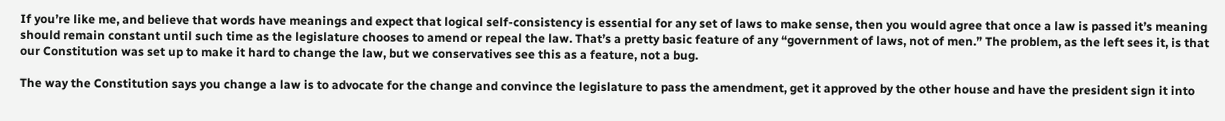If you’re like me, and believe that words have meanings and expect that logical self-consistency is essential for any set of laws to make sense, then you would agree that once a law is passed it’s meaning should remain constant until such time as the legislature chooses to amend or repeal the law. That’s a pretty basic feature of any “government of laws, not of men.” The problem, as the left sees it, is that our Constitution was set up to make it hard to change the law, but we conservatives see this as a feature, not a bug.

The way the Constitution says you change a law is to advocate for the change and convince the legislature to pass the amendment, get it approved by the other house and have the president sign it into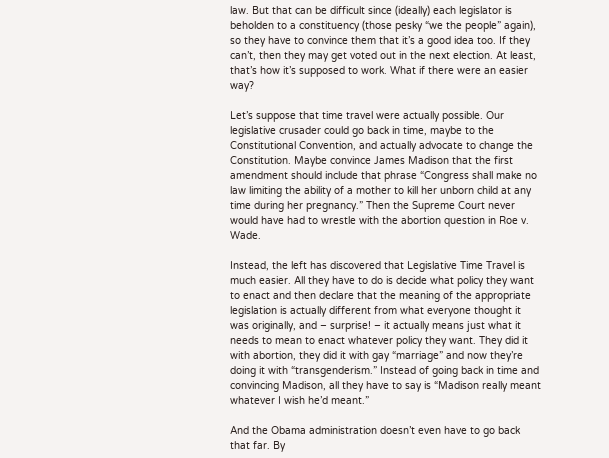law. But that can be difficult since (ideally) each legislator is beholden to a constituency (those pesky “we the people” again), so they have to convince them that it’s a good idea too. If they can’t, then they may get voted out in the next election. At least, that’s how it’s supposed to work. What if there were an easier way?

Let’s suppose that time travel were actually possible. Our legislative crusader could go back in time, maybe to the Constitutional Convention, and actually advocate to change the Constitution. Maybe convince James Madison that the first amendment should include that phrase “Congress shall make no law limiting the ability of a mother to kill her unborn child at any time during her pregnancy.” Then the Supreme Court never would have had to wrestle with the abortion question in Roe v. Wade.

Instead, the left has discovered that Legislative Time Travel is much easier. All they have to do is decide what policy they want to enact and then declare that the meaning of the appropriate legislation is actually different from what everyone thought it was originally, and – surprise! – it actually means just what it needs to mean to enact whatever policy they want. They did it with abortion, they did it with gay “marriage” and now they’re doing it with “transgenderism.” Instead of going back in time and convincing Madison, all they have to say is “Madison really meant whatever I wish he’d meant.”

And the Obama administration doesn’t even have to go back that far. By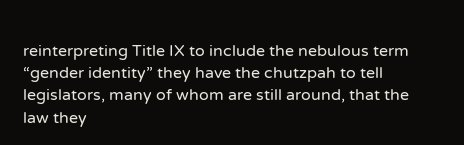reinterpreting Title IX to include the nebulous term “gender identity” they have the chutzpah to tell legislators, many of whom are still around, that the law they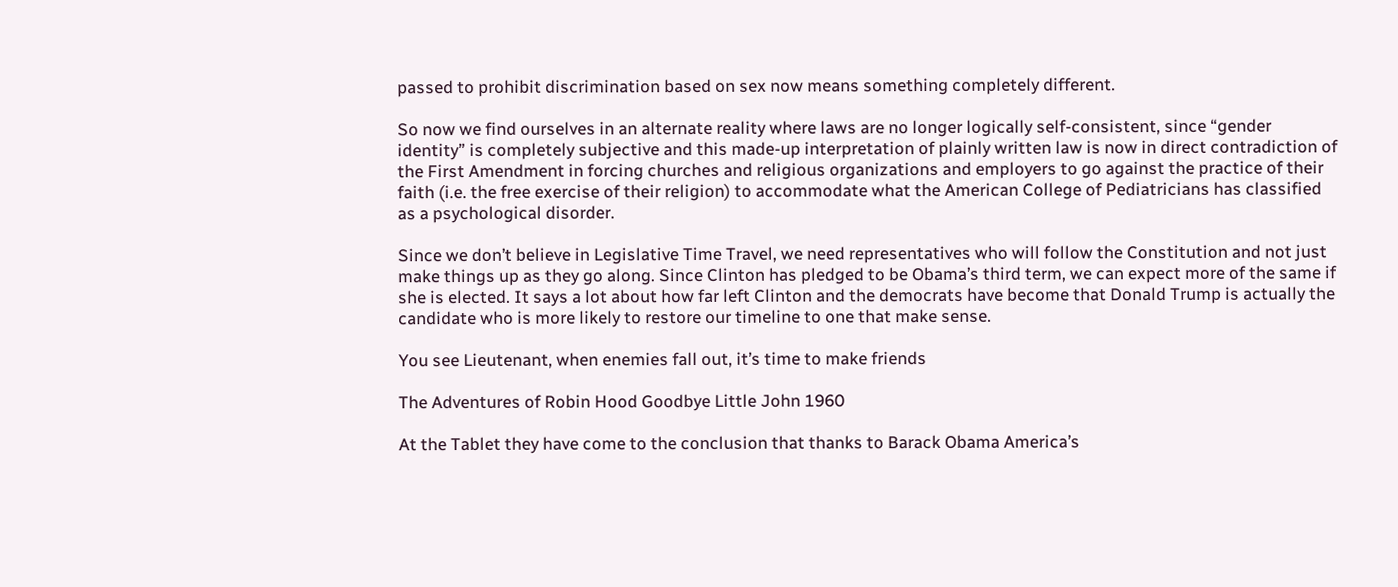passed to prohibit discrimination based on sex now means something completely different.

So now we find ourselves in an alternate reality where laws are no longer logically self-consistent, since “gender identity” is completely subjective and this made-up interpretation of plainly written law is now in direct contradiction of the First Amendment in forcing churches and religious organizations and employers to go against the practice of their faith (i.e. the free exercise of their religion) to accommodate what the American College of Pediatricians has classified as a psychological disorder.

Since we don’t believe in Legislative Time Travel, we need representatives who will follow the Constitution and not just make things up as they go along. Since Clinton has pledged to be Obama’s third term, we can expect more of the same if she is elected. It says a lot about how far left Clinton and the democrats have become that Donald Trump is actually the candidate who is more likely to restore our timeline to one that make sense.

You see Lieutenant, when enemies fall out, it’s time to make friends

The Adventures of Robin Hood Goodbye Little John 1960

At the Tablet they have come to the conclusion that thanks to Barack Obama America’s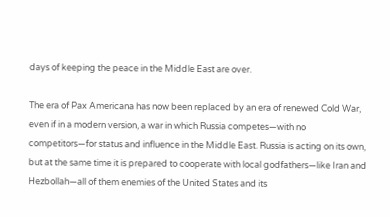days of keeping the peace in the Middle East are over.

The era of Pax Americana has now been replaced by an era of renewed Cold War, even if in a modern version, a war in which Russia competes—with no competitors—for status and influence in the Middle East. Russia is acting on its own, but at the same time it is prepared to cooperate with local godfathers—like Iran and Hezbollah—all of them enemies of the United States and its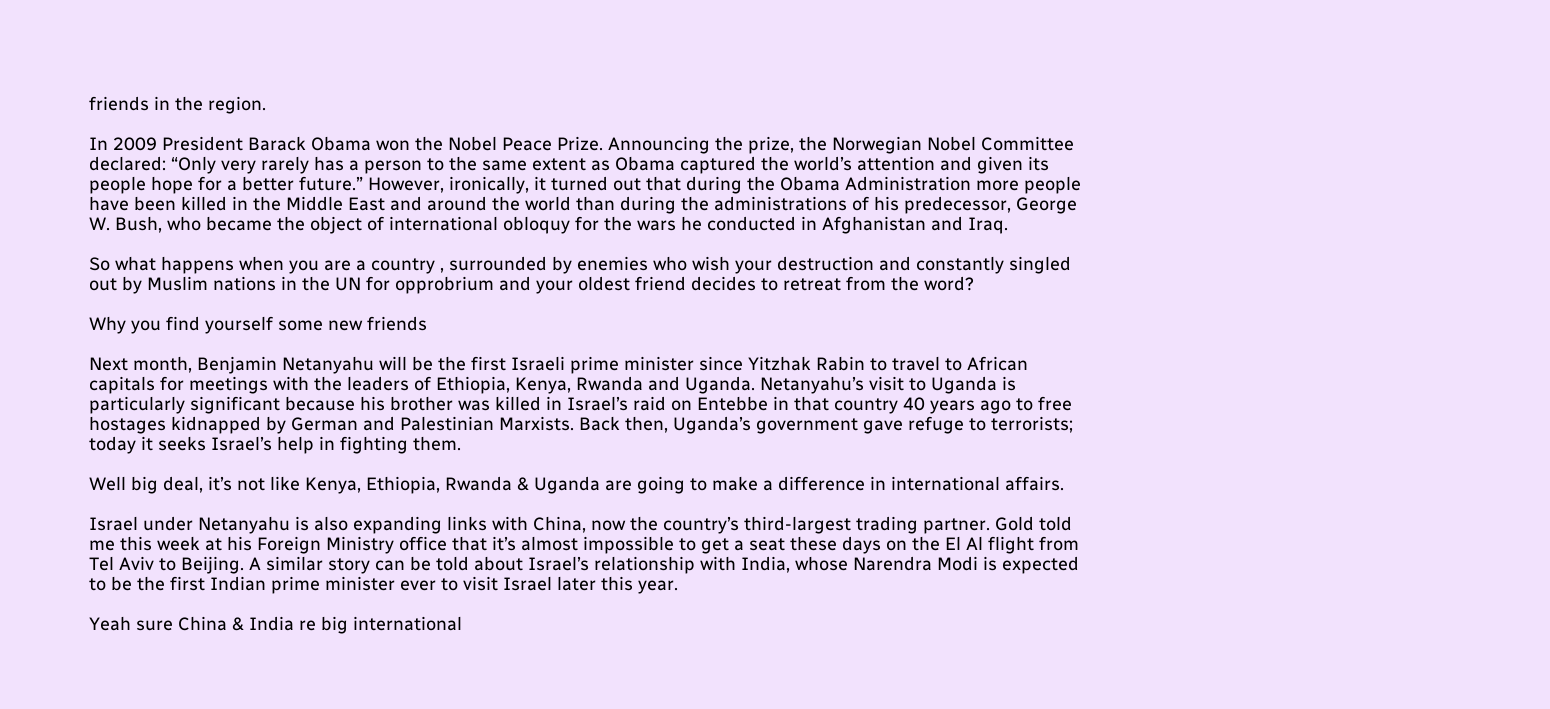friends in the region.

In 2009 President Barack Obama won the Nobel Peace Prize. Announcing the prize, the Norwegian Nobel Committee declared: “Only very rarely has a person to the same extent as Obama captured the world’s attention and given its people hope for a better future.” However, ironically, it turned out that during the Obama Administration more people have been killed in the Middle East and around the world than during the administrations of his predecessor, George W. Bush, who became the object of international obloquy for the wars he conducted in Afghanistan and Iraq.

So what happens when you are a country , surrounded by enemies who wish your destruction and constantly singled out by Muslim nations in the UN for opprobrium and your oldest friend decides to retreat from the word?

Why you find yourself some new friends

Next month, Benjamin Netanyahu will be the first Israeli prime minister since Yitzhak Rabin to travel to African capitals for meetings with the leaders of Ethiopia, Kenya, Rwanda and Uganda. Netanyahu’s visit to Uganda is particularly significant because his brother was killed in Israel’s raid on Entebbe in that country 40 years ago to free hostages kidnapped by German and Palestinian Marxists. Back then, Uganda’s government gave refuge to terrorists; today it seeks Israel’s help in fighting them.

Well big deal, it’s not like Kenya, Ethiopia, Rwanda & Uganda are going to make a difference in international affairs.

Israel under Netanyahu is also expanding links with China, now the country’s third-largest trading partner. Gold told me this week at his Foreign Ministry office that it’s almost impossible to get a seat these days on the El Al flight from Tel Aviv to Beijing. A similar story can be told about Israel’s relationship with India, whose Narendra Modi is expected to be the first Indian prime minister ever to visit Israel later this year.

Yeah sure China & India re big international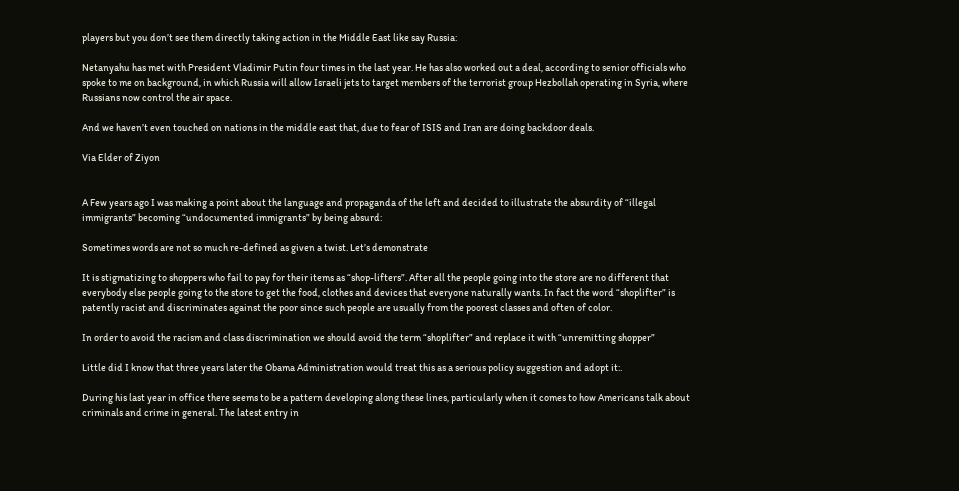players but you don’t see them directly taking action in the Middle East like say Russia:

Netanyahu has met with President Vladimir Putin four times in the last year. He has also worked out a deal, according to senior officials who spoke to me on background, in which Russia will allow Israeli jets to target members of the terrorist group Hezbollah operating in Syria, where Russians now control the air space.

And we haven’t even touched on nations in the middle east that, due to fear of ISIS and Iran are doing backdoor deals.

Via Elder of Ziyon


A Few years ago I was making a point about the language and propaganda of the left and decided to illustrate the absurdity of “illegal immigrants” becoming “undocumented immigrants” by being absurd:

Sometimes words are not so much re-defined as given a twist. Let’s demonstrate

It is stigmatizing to shoppers who fail to pay for their items as “shop-lifters”. After all the people going into the store are no different that everybody else people going to the store to get the food, clothes and devices that everyone naturally wants. In fact the word “shoplifter” is patently racist and discriminates against the poor since such people are usually from the poorest classes and often of color.

In order to avoid the racism and class discrimination we should avoid the term “shoplifter” and replace it with “unremitting shopper”

Little did I know that three years later the Obama Administration would treat this as a serious policy suggestion and adopt it:.

During his last year in office there seems to be a pattern developing along these lines, particularly when it comes to how Americans talk about criminals and crime in general. The latest entry in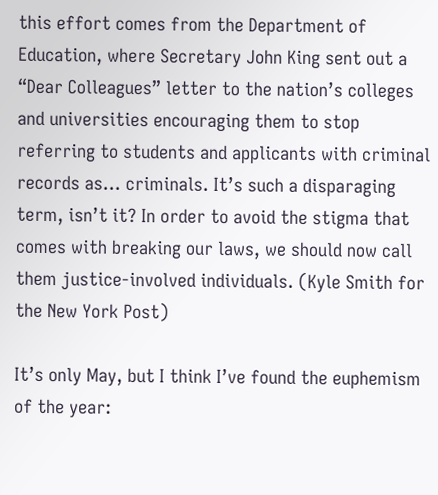this effort comes from the Department of Education, where Secretary John King sent out a “Dear Colleagues” letter to the nation’s colleges and universities encouraging them to stop referring to students and applicants with criminal records as… criminals. It’s such a disparaging term, isn’t it? In order to avoid the stigma that comes with breaking our laws, we should now call them justice-involved individuals. (Kyle Smith for the New York Post)

It’s only May, but I think I’ve found the euphemism of the year: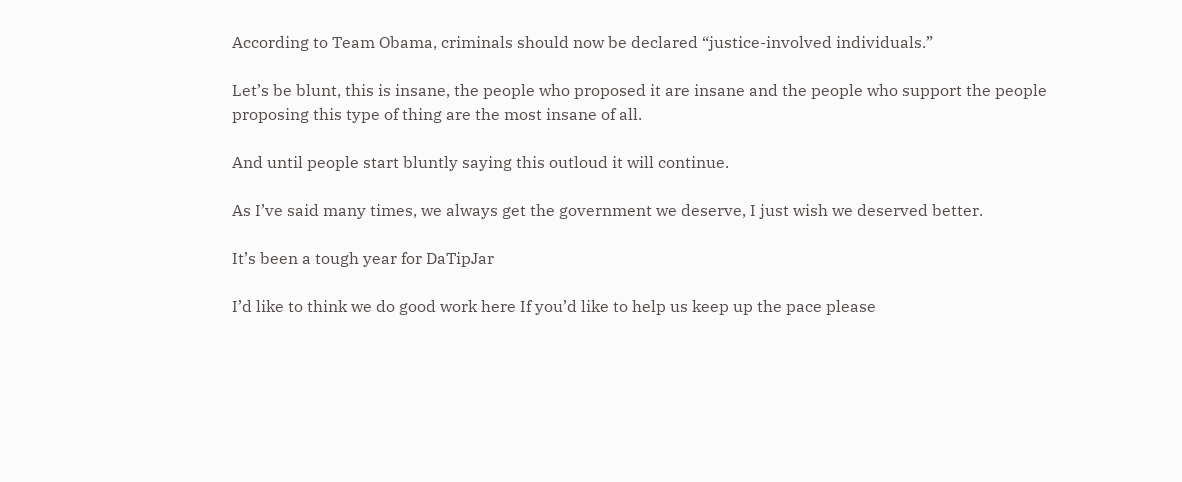According to Team Obama, criminals should now be declared “justice-involved individuals.”

Let’s be blunt, this is insane, the people who proposed it are insane and the people who support the people proposing this type of thing are the most insane of all.

And until people start bluntly saying this outloud it will continue.

As I’ve said many times, we always get the government we deserve, I just wish we deserved better.

It’s been a tough year for DaTipJar

I’d like to think we do good work here If you’d like to help us keep up the pace please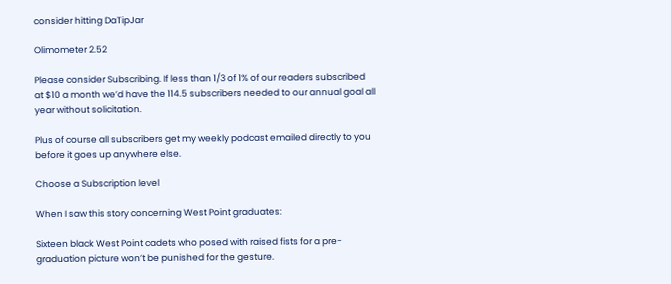consider hitting DaTipJar

Olimometer 2.52

Please consider Subscribing. If less than 1/3 of 1% of our readers subscribed at $10 a month we’d have the 114.5 subscribers needed to our annual goal all year without solicitation.

Plus of course all subscribers get my weekly podcast emailed directly to you before it goes up anywhere else.

Choose a Subscription level

When I saw this story concerning West Point graduates:

Sixteen black West Point cadets who posed with raised fists for a pre-graduation picture won’t be punished for the gesture.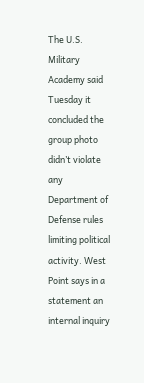The U.S. Military Academy said Tuesday it concluded the group photo didn’t violate any Department of Defense rules limiting political activity. West Point says in a statement an internal inquiry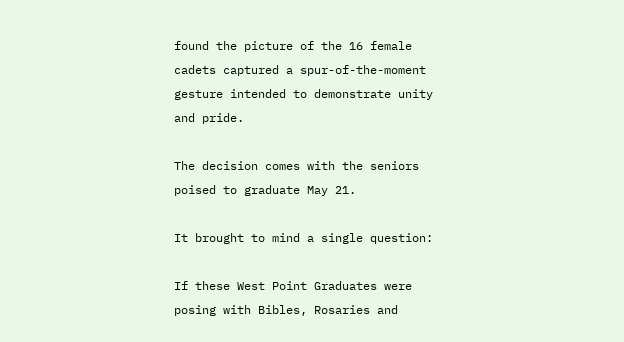found the picture of the 16 female cadets captured a spur-of-the-moment gesture intended to demonstrate unity and pride.

The decision comes with the seniors poised to graduate May 21.

It brought to mind a single question:

If these West Point Graduates were posing with Bibles, Rosaries and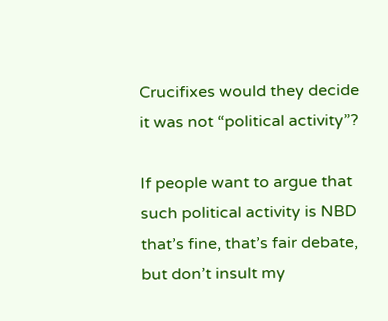Crucifixes would they decide it was not “political activity”?

If people want to argue that such political activity is NBD that’s fine, that’s fair debate, but don’t insult my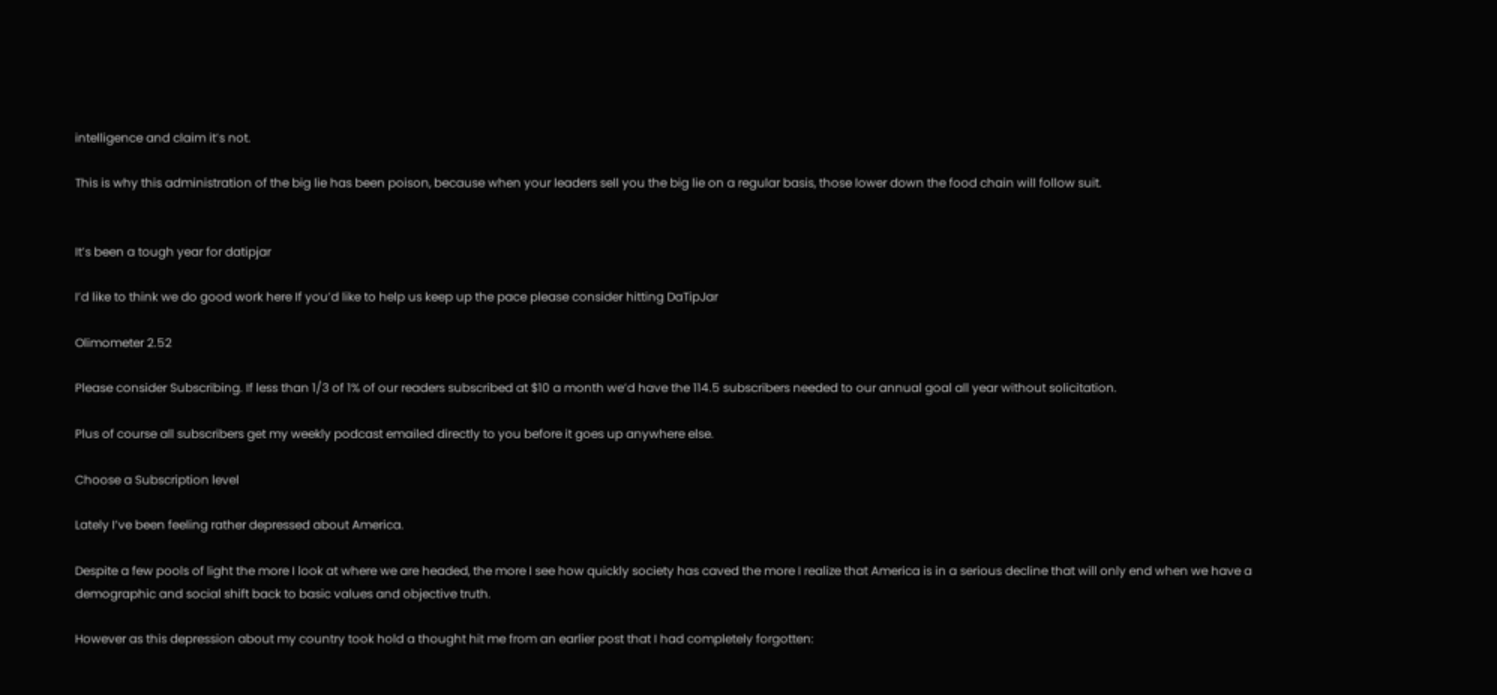intelligence and claim it’s not.

This is why this administration of the big lie has been poison, because when your leaders sell you the big lie on a regular basis, those lower down the food chain will follow suit.


It’s been a tough year for datipjar

I’d like to think we do good work here If you’d like to help us keep up the pace please consider hitting DaTipJar

Olimometer 2.52

Please consider Subscribing. If less than 1/3 of 1% of our readers subscribed at $10 a month we’d have the 114.5 subscribers needed to our annual goal all year without solicitation.

Plus of course all subscribers get my weekly podcast emailed directly to you before it goes up anywhere else.

Choose a Subscription level

Lately I’ve been feeling rather depressed about America.

Despite a few pools of light the more I look at where we are headed, the more I see how quickly society has caved the more I realize that America is in a serious decline that will only end when we have a demographic and social shift back to basic values and objective truth.

However as this depression about my country took hold a thought hit me from an earlier post that I had completely forgotten: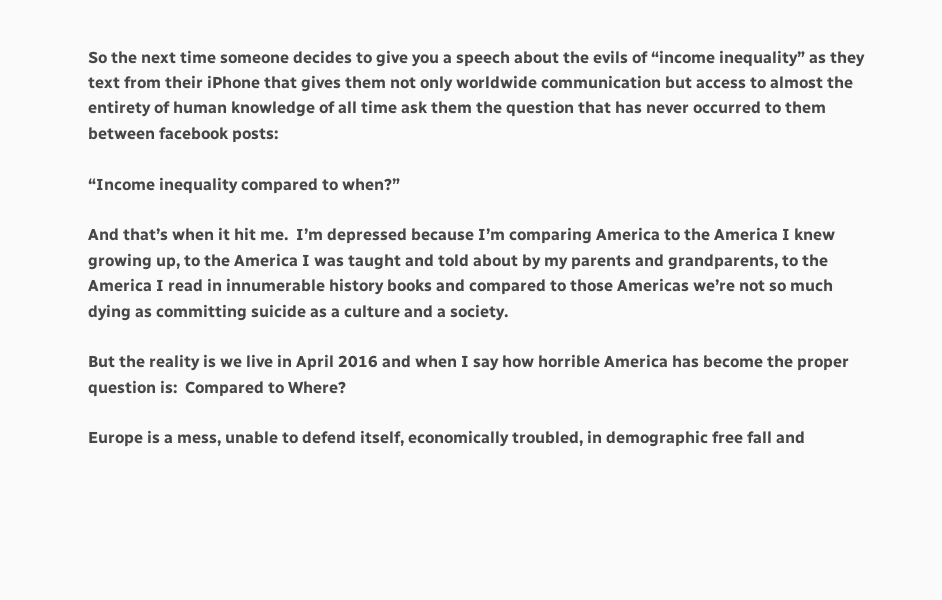So the next time someone decides to give you a speech about the evils of “income inequality” as they text from their iPhone that gives them not only worldwide communication but access to almost the entirety of human knowledge of all time ask them the question that has never occurred to them between facebook posts:

“Income inequality compared to when?”

And that’s when it hit me.  I’m depressed because I’m comparing America to the America I knew growing up, to the America I was taught and told about by my parents and grandparents, to the America I read in innumerable history books and compared to those Americas we’re not so much dying as committing suicide as a culture and a society.

But the reality is we live in April 2016 and when I say how horrible America has become the proper question is:  Compared to Where?

Europe is a mess, unable to defend itself, economically troubled, in demographic free fall and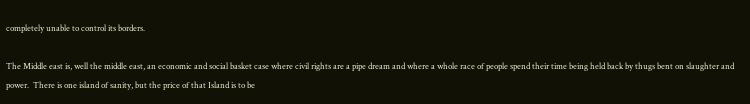completely unable to control its borders.

The Middle east is, well the middle east, an economic and social basket case where civil rights are a pipe dream and where a whole race of people spend their time being held back by thugs bent on slaughter and power.  There is one island of sanity, but the price of that Island is to be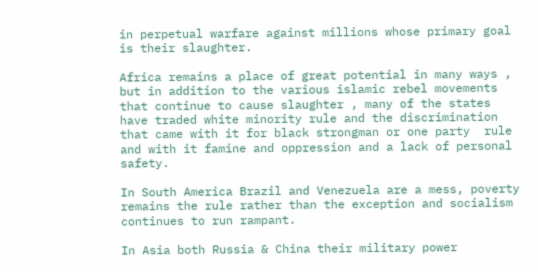in perpetual warfare against millions whose primary goal is their slaughter.

Africa remains a place of great potential in many ways , but in addition to the various islamic rebel movements that continue to cause slaughter , many of the states have traded white minority rule and the discrimination that came with it for black strongman or one party  rule and with it famine and oppression and a lack of personal safety.

In South America Brazil and Venezuela are a mess, poverty remains the rule rather than the exception and socialism continues to run rampant.

In Asia both Russia & China their military power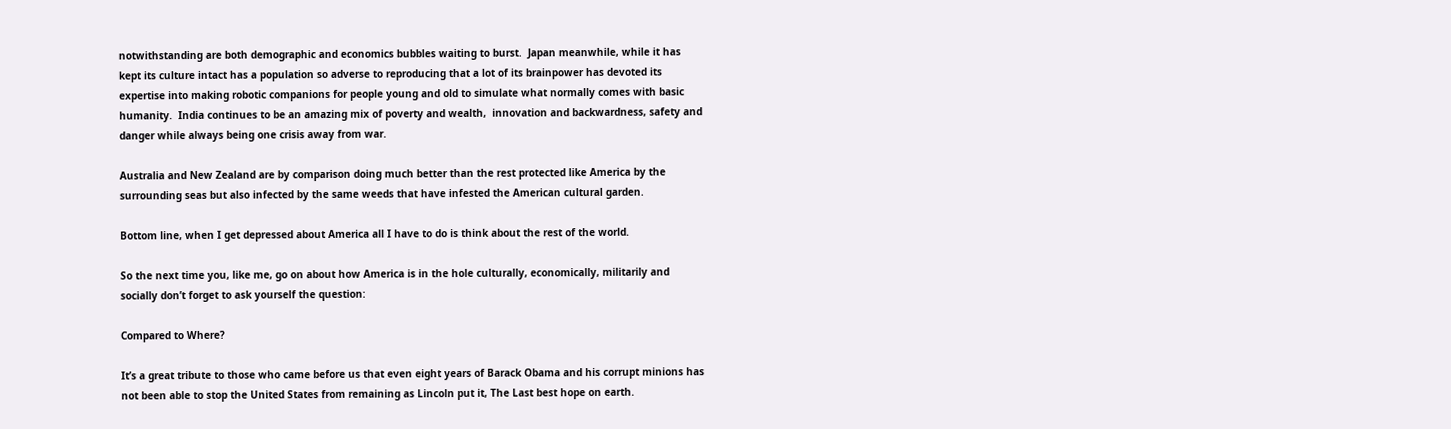notwithstanding are both demographic and economics bubbles waiting to burst.  Japan meanwhile, while it has kept its culture intact has a population so adverse to reproducing that a lot of its brainpower has devoted its expertise into making robotic companions for people young and old to simulate what normally comes with basic humanity.  India continues to be an amazing mix of poverty and wealth,  innovation and backwardness, safety and danger while always being one crisis away from war.

Australia and New Zealand are by comparison doing much better than the rest protected like America by the surrounding seas but also infected by the same weeds that have infested the American cultural garden.

Bottom line, when I get depressed about America all I have to do is think about the rest of the world.

So the next time you, like me, go on about how America is in the hole culturally, economically, militarily and socially don’t forget to ask yourself the question:

Compared to Where?

It’s a great tribute to those who came before us that even eight years of Barack Obama and his corrupt minions has not been able to stop the United States from remaining as Lincoln put it, The Last best hope on earth.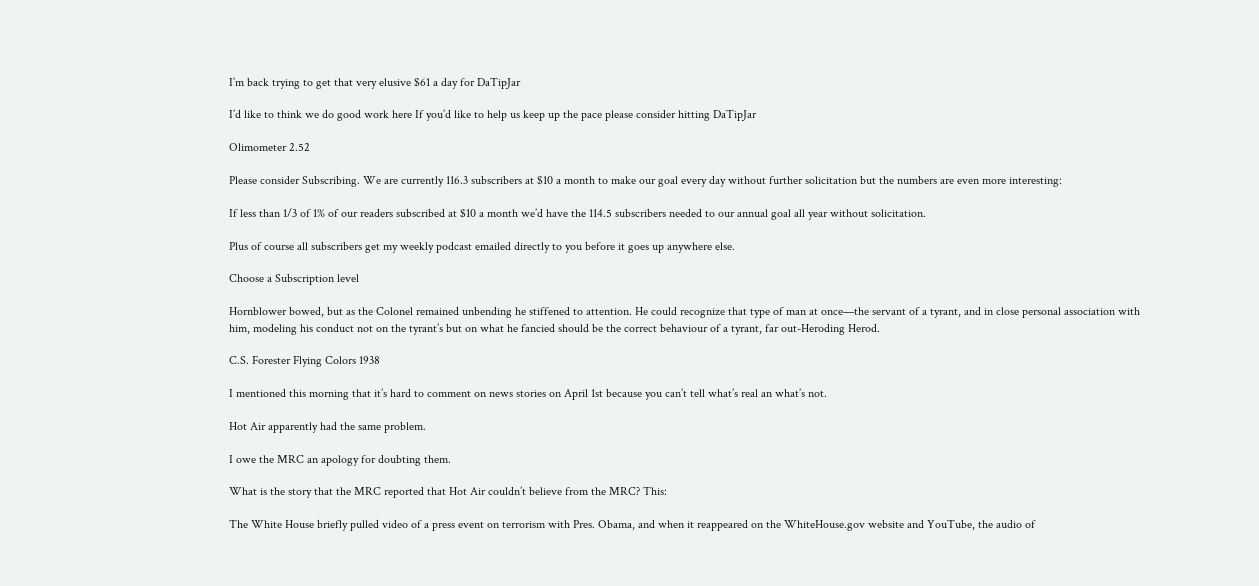I’m back trying to get that very elusive $61 a day for DaTipJar

I’d like to think we do good work here If you’d like to help us keep up the pace please consider hitting DaTipJar

Olimometer 2.52

Please consider Subscribing. We are currently 116.3 subscribers at $10 a month to make our goal every day without further solicitation but the numbers are even more interesting:

If less than 1/3 of 1% of our readers subscribed at $10 a month we’d have the 114.5 subscribers needed to our annual goal all year without solicitation.

Plus of course all subscribers get my weekly podcast emailed directly to you before it goes up anywhere else.

Choose a Subscription level

Hornblower bowed, but as the Colonel remained unbending he stiffened to attention. He could recognize that type of man at once—the servant of a tyrant, and in close personal association with him, modeling his conduct not on the tyrant’s but on what he fancied should be the correct behaviour of a tyrant, far out-Heroding Herod.

C.S. Forester Flying Colors 1938

I mentioned this morning that it’s hard to comment on news stories on April 1st because you can’t tell what’s real an what’s not.

Hot Air apparently had the same problem.

I owe the MRC an apology for doubting them.

What is the story that the MRC reported that Hot Air couldn’t believe from the MRC? This:

The White House briefly pulled video of a press event on terrorism with Pres. Obama, and when it reappeared on the WhiteHouse.gov website and YouTube, the audio of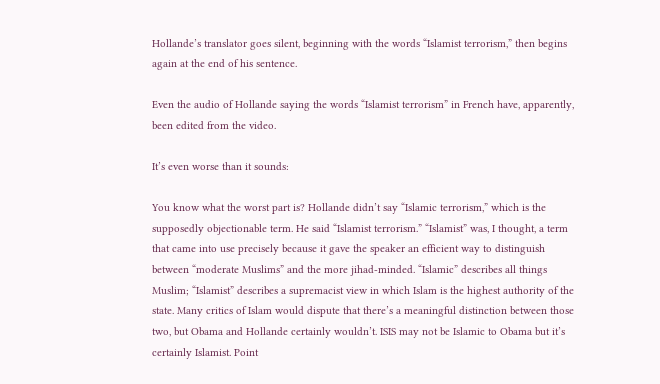Hollande’s translator goes silent, beginning with the words “Islamist terrorism,” then begins again at the end of his sentence.

Even the audio of Hollande saying the words “Islamist terrorism” in French have, apparently, been edited from the video.

It’s even worse than it sounds:

You know what the worst part is? Hollande didn’t say “Islamic terrorism,” which is the supposedly objectionable term. He said “Islamist terrorism.” “Islamist” was, I thought, a term that came into use precisely because it gave the speaker an efficient way to distinguish between “moderate Muslims” and the more jihad-minded. “Islamic” describes all things Muslim; “Islamist” describes a supremacist view in which Islam is the highest authority of the state. Many critics of Islam would dispute that there’s a meaningful distinction between those two, but Obama and Hollande certainly wouldn’t. ISIS may not be Islamic to Obama but it’s certainly Islamist. Point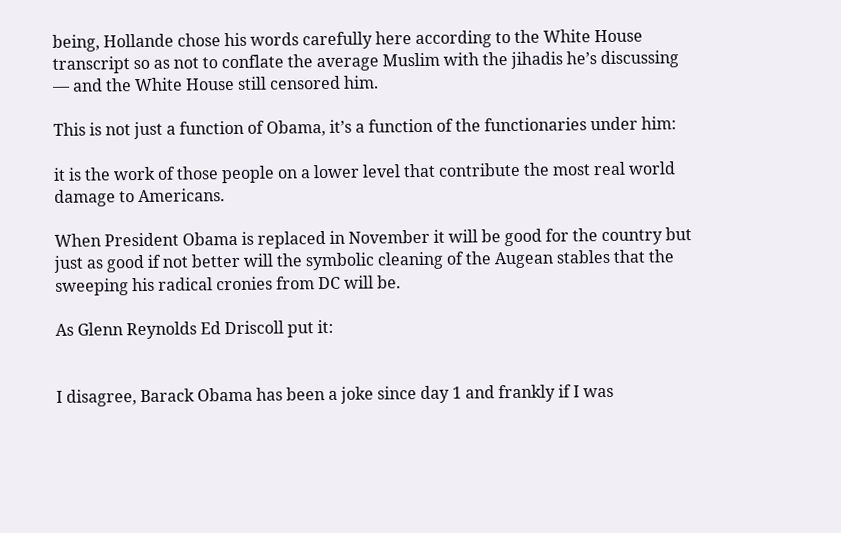being, Hollande chose his words carefully here according to the White House transcript so as not to conflate the average Muslim with the jihadis he’s discussing — and the White House still censored him.

This is not just a function of Obama, it’s a function of the functionaries under him:

it is the work of those people on a lower level that contribute the most real world damage to Americans.

When President Obama is replaced in November it will be good for the country but just as good if not better will the symbolic cleaning of the Augean stables that the sweeping his radical cronies from DC will be.

As Glenn Reynolds Ed Driscoll put it:


I disagree, Barack Obama has been a joke since day 1 and frankly if I was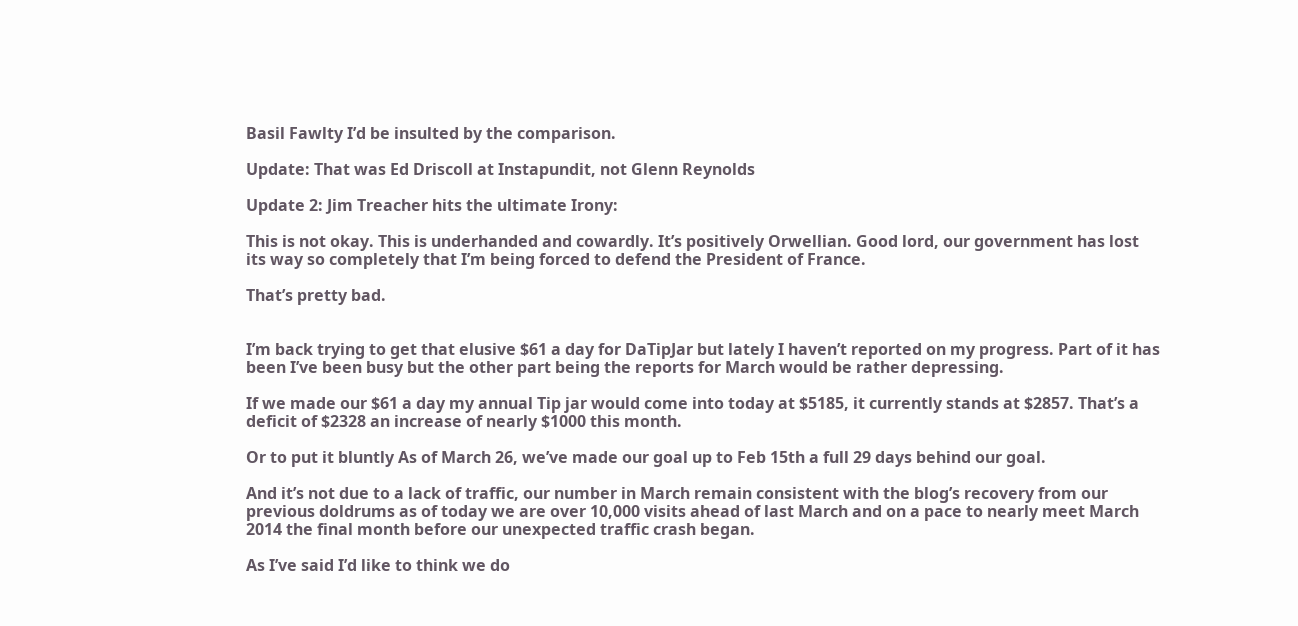Basil Fawlty I’d be insulted by the comparison.

Update: That was Ed Driscoll at Instapundit, not Glenn Reynolds

Update 2: Jim Treacher hits the ultimate Irony:

This is not okay. This is underhanded and cowardly. It’s positively Orwellian. Good lord, our government has lost its way so completely that I’m being forced to defend the President of France.

That’s pretty bad.


I’m back trying to get that elusive $61 a day for DaTipJar but lately I haven’t reported on my progress. Part of it has been I’ve been busy but the other part being the reports for March would be rather depressing.

If we made our $61 a day my annual Tip jar would come into today at $5185, it currently stands at $2857. That’s a deficit of $2328 an increase of nearly $1000 this month.

Or to put it bluntly As of March 26, we’ve made our goal up to Feb 15th a full 29 days behind our goal.

And it’s not due to a lack of traffic, our number in March remain consistent with the blog’s recovery from our previous doldrums as of today we are over 10,000 visits ahead of last March and on a pace to nearly meet March 2014 the final month before our unexpected traffic crash began.

As I’ve said I’d like to think we do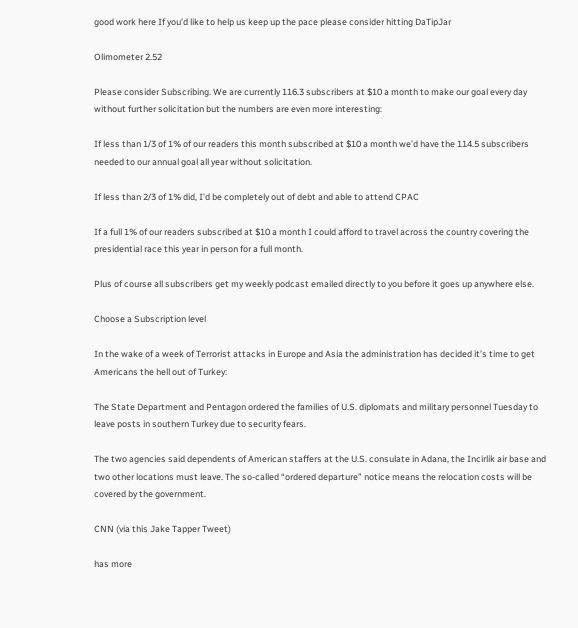good work here If you’d like to help us keep up the pace please consider hitting DaTipJar

Olimometer 2.52

Please consider Subscribing. We are currently 116.3 subscribers at $10 a month to make our goal every day without further solicitation but the numbers are even more interesting:

If less than 1/3 of 1% of our readers this month subscribed at $10 a month we’d have the 114.5 subscribers needed to our annual goal all year without solicitation.

If less than 2/3 of 1% did, I’d be completely out of debt and able to attend CPAC

If a full 1% of our readers subscribed at $10 a month I could afford to travel across the country covering the presidential race this year in person for a full month.

Plus of course all subscribers get my weekly podcast emailed directly to you before it goes up anywhere else.

Choose a Subscription level

In the wake of a week of Terrorist attacks in Europe and Asia the administration has decided it’s time to get Americans the hell out of Turkey:

The State Department and Pentagon ordered the families of U.S. diplomats and military personnel Tuesday to leave posts in southern Turkey due to security fears.

The two agencies said dependents of American staffers at the U.S. consulate in Adana, the Incirlik air base and two other locations must leave. The so-called “ordered departure” notice means the relocation costs will be covered by the government.

CNN (via this Jake Tapper Tweet)

has more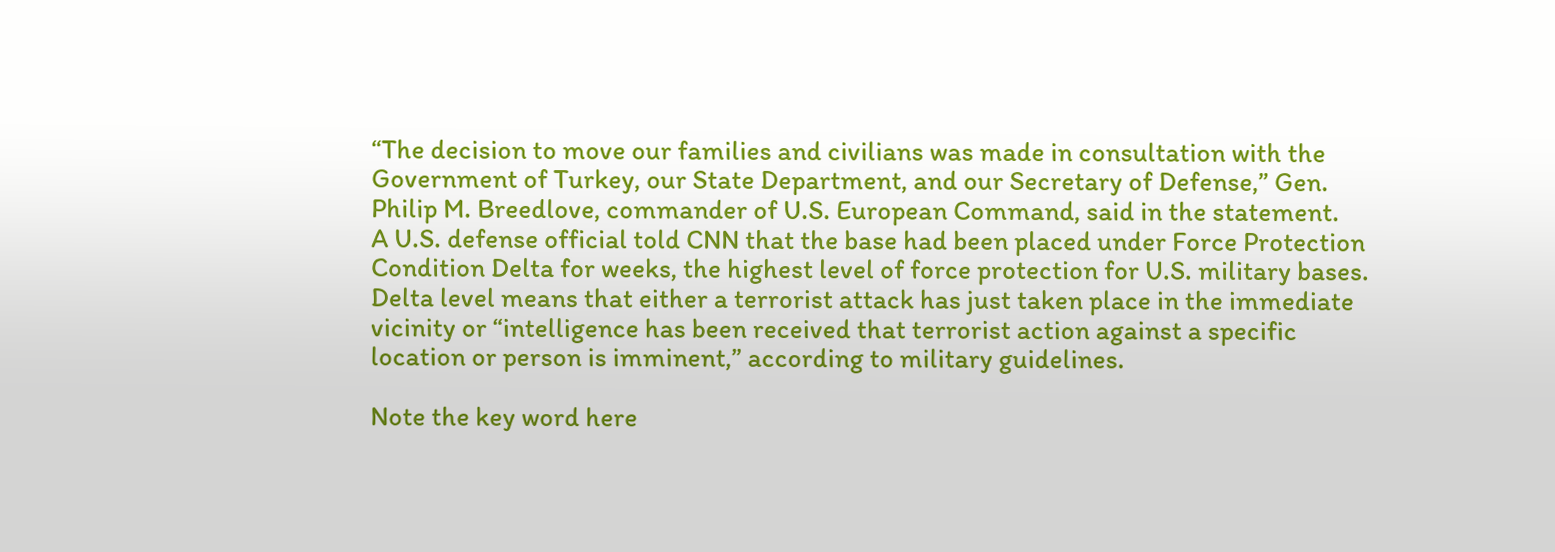“The decision to move our families and civilians was made in consultation with the Government of Turkey, our State Department, and our Secretary of Defense,” Gen. Philip M. Breedlove, commander of U.S. European Command, said in the statement.
A U.S. defense official told CNN that the base had been placed under Force Protection Condition Delta for weeks, the highest level of force protection for U.S. military bases. Delta level means that either a terrorist attack has just taken place in the immediate vicinity or “intelligence has been received that terrorist action against a specific location or person is imminent,” according to military guidelines.

Note the key word here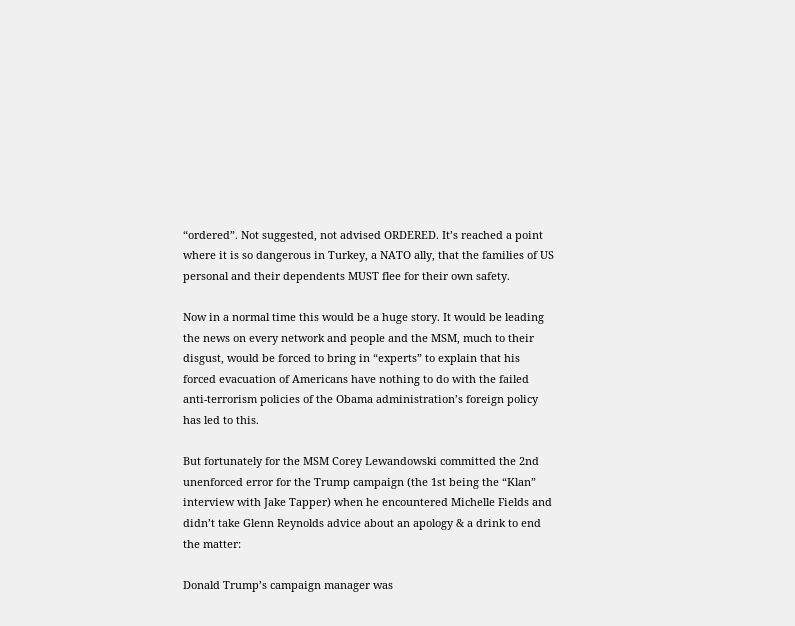“ordered”. Not suggested, not advised ORDERED. It’s reached a point where it is so dangerous in Turkey, a NATO ally, that the families of US personal and their dependents MUST flee for their own safety.

Now in a normal time this would be a huge story. It would be leading the news on every network and people and the MSM, much to their disgust, would be forced to bring in “experts” to explain that his forced evacuation of Americans have nothing to do with the failed anti-terrorism policies of the Obama administration’s foreign policy has led to this.

But fortunately for the MSM Corey Lewandowski committed the 2nd unenforced error for the Trump campaign (the 1st being the “Klan” interview with Jake Tapper) when he encountered Michelle Fields and didn’t take Glenn Reynolds advice about an apology & a drink to end the matter:

Donald Trump’s campaign manager was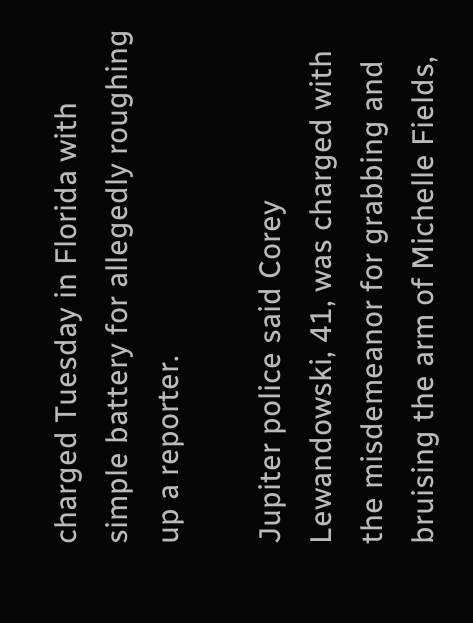charged Tuesday in Florida with simple battery for allegedly roughing up a reporter.

Jupiter police said Corey Lewandowski, 41, was charged with the misdemeanor for grabbing and bruising the arm of Michelle Fields,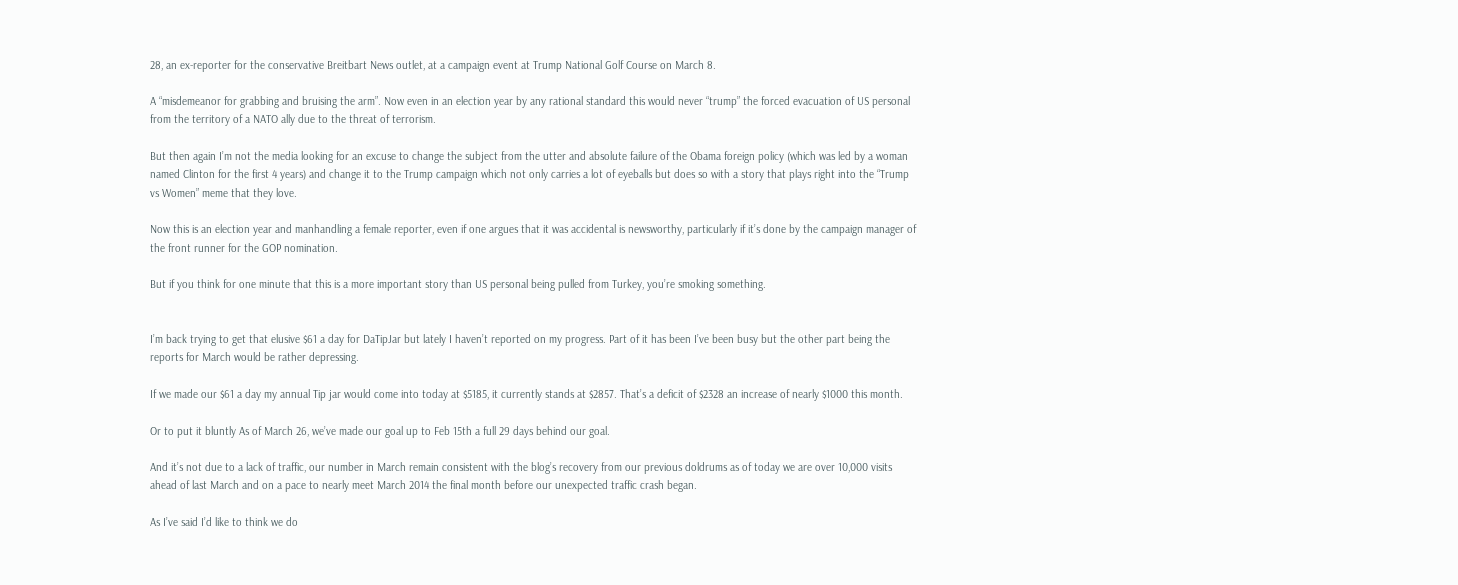28, an ex-reporter for the conservative Breitbart News outlet, at a campaign event at Trump National Golf Course on March 8.

A “misdemeanor for grabbing and bruising the arm”. Now even in an election year by any rational standard this would never “trump” the forced evacuation of US personal from the territory of a NATO ally due to the threat of terrorism.

But then again I’m not the media looking for an excuse to change the subject from the utter and absolute failure of the Obama foreign policy (which was led by a woman named Clinton for the first 4 years) and change it to the Trump campaign which not only carries a lot of eyeballs but does so with a story that plays right into the “Trump vs Women” meme that they love.

Now this is an election year and manhandling a female reporter, even if one argues that it was accidental is newsworthy, particularly if it’s done by the campaign manager of the front runner for the GOP nomination.

But if you think for one minute that this is a more important story than US personal being pulled from Turkey, you’re smoking something.


I’m back trying to get that elusive $61 a day for DaTipJar but lately I haven’t reported on my progress. Part of it has been I’ve been busy but the other part being the reports for March would be rather depressing.

If we made our $61 a day my annual Tip jar would come into today at $5185, it currently stands at $2857. That’s a deficit of $2328 an increase of nearly $1000 this month.

Or to put it bluntly As of March 26, we’ve made our goal up to Feb 15th a full 29 days behind our goal.

And it’s not due to a lack of traffic, our number in March remain consistent with the blog’s recovery from our previous doldrums as of today we are over 10,000 visits ahead of last March and on a pace to nearly meet March 2014 the final month before our unexpected traffic crash began.

As I’ve said I’d like to think we do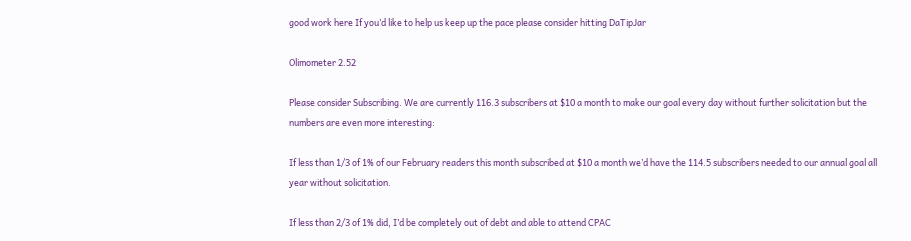good work here If you’d like to help us keep up the pace please consider hitting DaTipJar

Olimometer 2.52

Please consider Subscribing. We are currently 116.3 subscribers at $10 a month to make our goal every day without further solicitation but the numbers are even more interesting:

If less than 1/3 of 1% of our February readers this month subscribed at $10 a month we’d have the 114.5 subscribers needed to our annual goal all year without solicitation.

If less than 2/3 of 1% did, I’d be completely out of debt and able to attend CPAC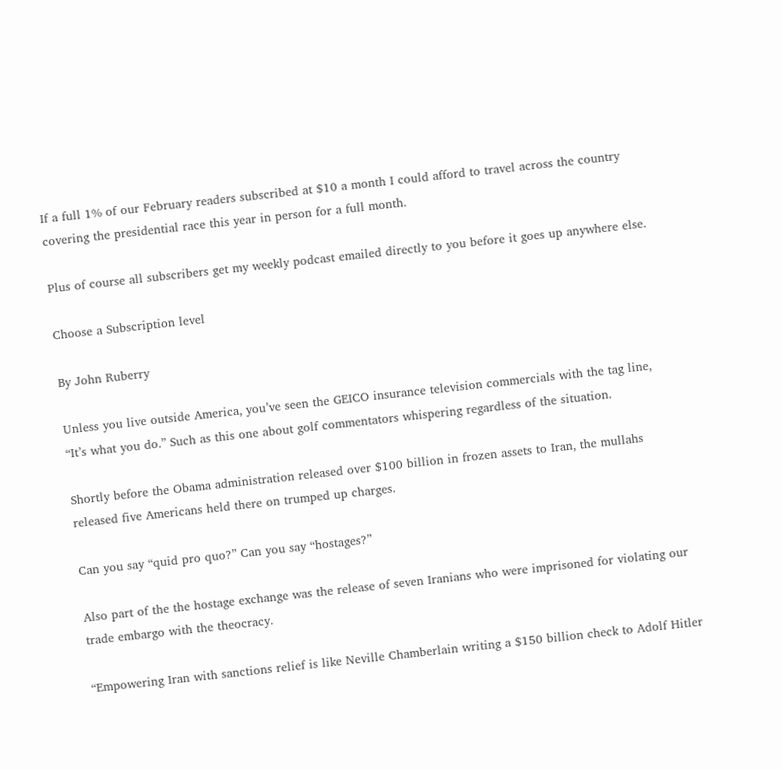If a full 1% of our February readers subscribed at $10 a month I could afford to travel across the country covering the presidential race this year in person for a full month.

Plus of course all subscribers get my weekly podcast emailed directly to you before it goes up anywhere else.

Choose a Subscription level

By John Ruberry

Unless you live outside America, you’ve seen the GEICO insurance television commercials with the tag line, “It’s what you do.” Such as this one about golf commentators whispering regardless of the situation.

Shortly before the Obama administration released over $100 billion in frozen assets to Iran, the mullahs released five Americans held there on trumped up charges.

Can you say “quid pro quo?” Can you say “hostages?”

Also part of the the hostage exchange was the release of seven Iranians who were imprisoned for violating our trade embargo with the theocracy.

“Empowering Iran with sanctions relief is like Neville Chamberlain writing a $150 billion check to Adolf Hitler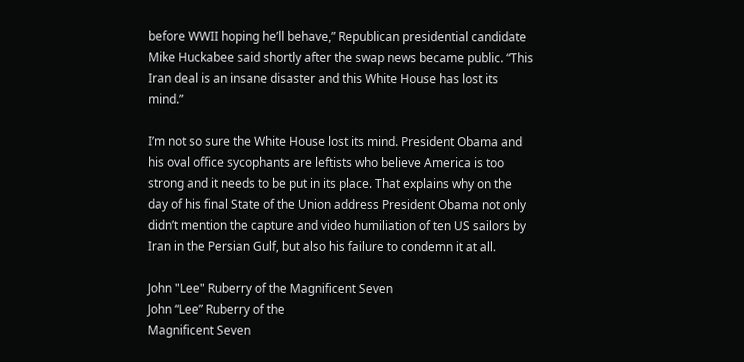before WWII hoping he’ll behave,” Republican presidential candidate Mike Huckabee said shortly after the swap news became public. “This Iran deal is an insane disaster and this White House has lost its mind.”

I’m not so sure the White House lost its mind. President Obama and his oval office sycophants are leftists who believe America is too strong and it needs to be put in its place. That explains why on the day of his final State of the Union address President Obama not only didn’t mention the capture and video humiliation of ten US sailors by Iran in the Persian Gulf, but also his failure to condemn it at all.

John "Lee" Ruberry of the Magnificent Seven
John “Lee” Ruberry of the
Magnificent Seven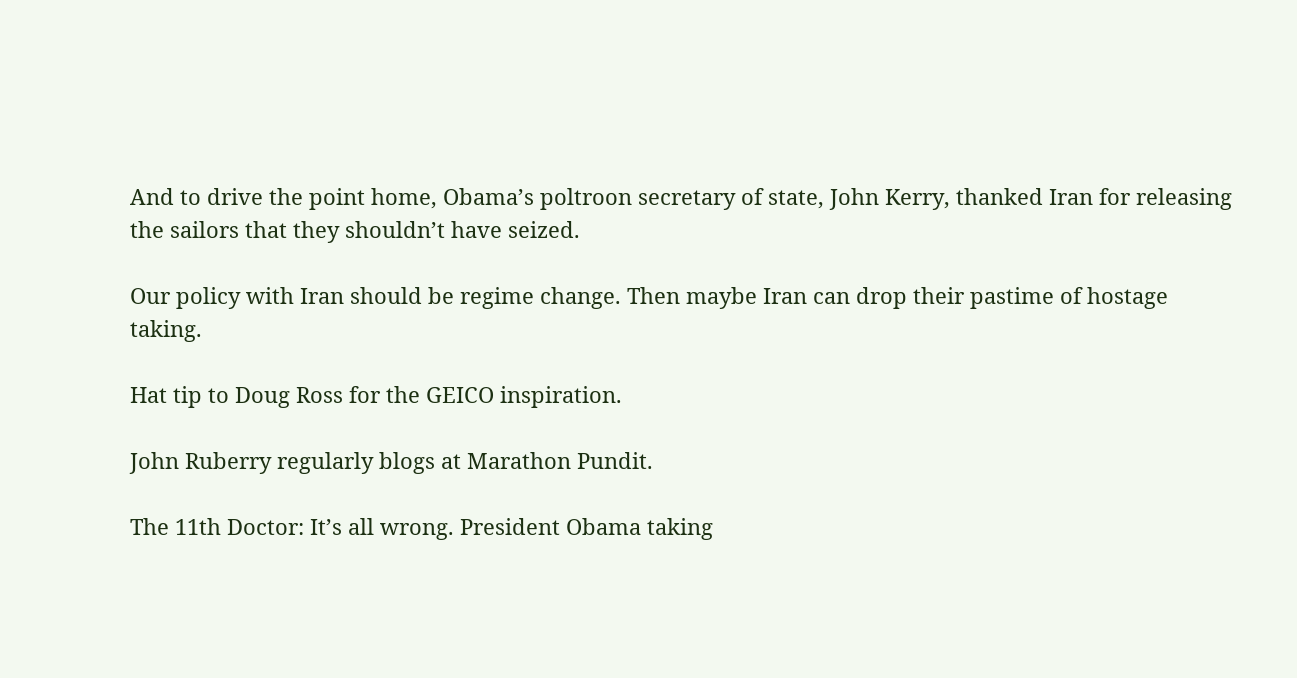And to drive the point home, Obama’s poltroon secretary of state, John Kerry, thanked Iran for releasing the sailors that they shouldn’t have seized.

Our policy with Iran should be regime change. Then maybe Iran can drop their pastime of hostage taking.

Hat tip to Doug Ross for the GEICO inspiration.

John Ruberry regularly blogs at Marathon Pundit.

The 11th Doctor: It’s all wrong. President Obama taking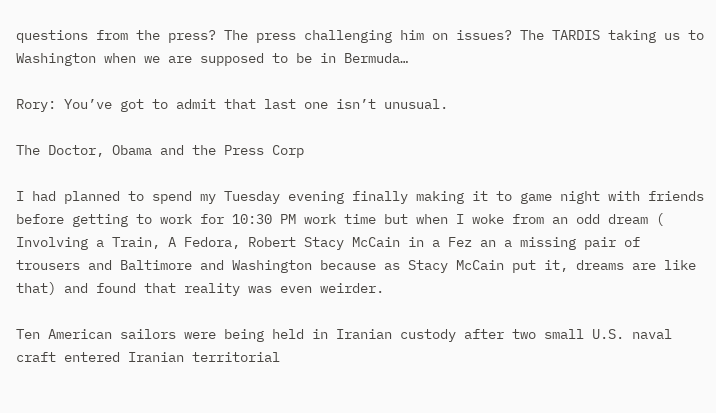questions from the press? The press challenging him on issues? The TARDIS taking us to Washington when we are supposed to be in Bermuda…

Rory: You’ve got to admit that last one isn’t unusual.

The Doctor, Obama and the Press Corp

I had planned to spend my Tuesday evening finally making it to game night with friends before getting to work for 10:30 PM work time but when I woke from an odd dream ( Involving a Train, A Fedora, Robert Stacy McCain in a Fez an a missing pair of trousers and Baltimore and Washington because as Stacy McCain put it, dreams are like that) and found that reality was even weirder.

Ten American sailors were being held in Iranian custody after two small U.S. naval craft entered Iranian territorial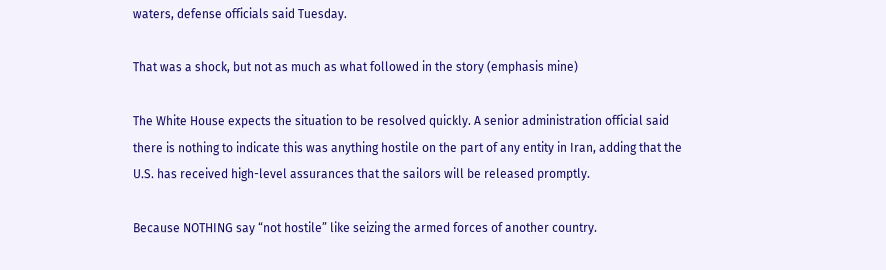waters, defense officials said Tuesday.

That was a shock, but not as much as what followed in the story (emphasis mine)

The White House expects the situation to be resolved quickly. A senior administration official said there is nothing to indicate this was anything hostile on the part of any entity in Iran, adding that the U.S. has received high-level assurances that the sailors will be released promptly.

Because NOTHING say “not hostile” like seizing the armed forces of another country.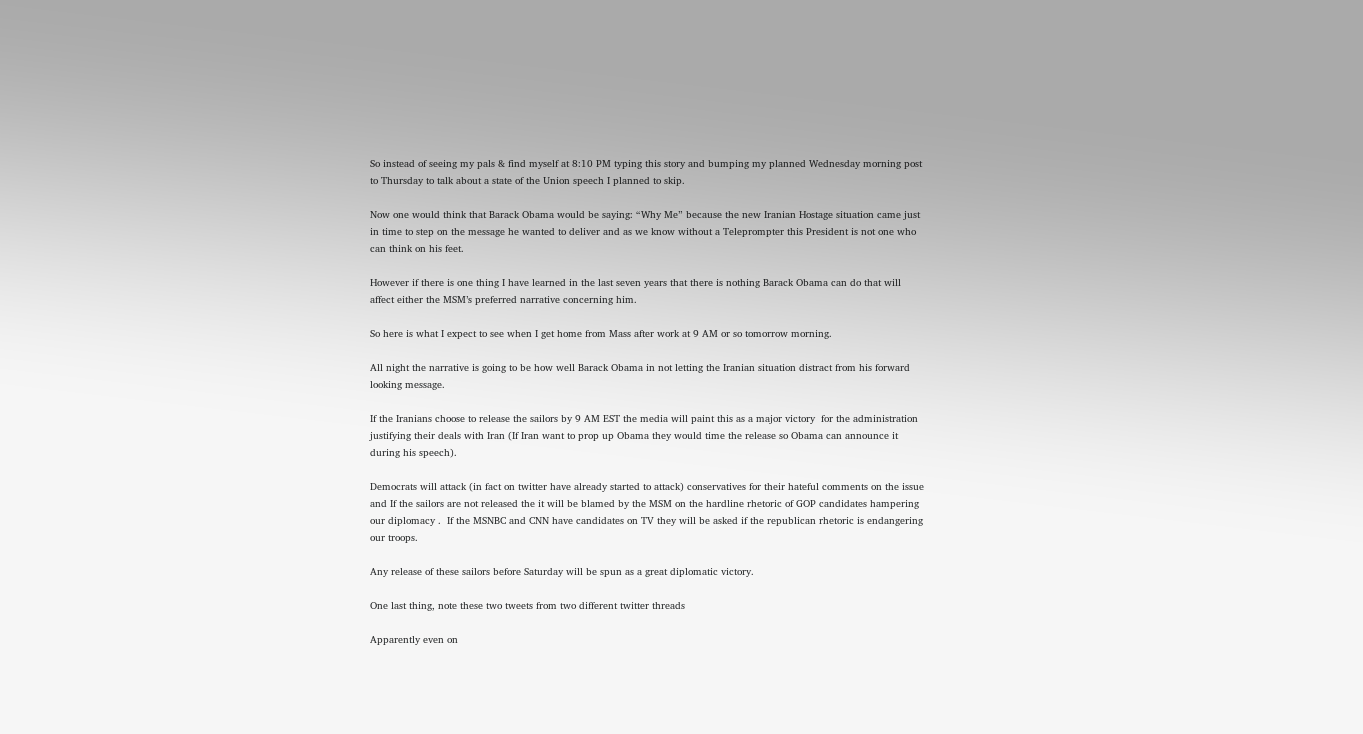So instead of seeing my pals & find myself at 8:10 PM typing this story and bumping my planned Wednesday morning post to Thursday to talk about a state of the Union speech I planned to skip.

Now one would think that Barack Obama would be saying: “Why Me” because the new Iranian Hostage situation came just in time to step on the message he wanted to deliver and as we know without a Teleprompter this President is not one who can think on his feet.

However if there is one thing I have learned in the last seven years that there is nothing Barack Obama can do that will affect either the MSM’s preferred narrative concerning him.

So here is what I expect to see when I get home from Mass after work at 9 AM or so tomorrow morning.

All night the narrative is going to be how well Barack Obama in not letting the Iranian situation distract from his forward looking message.

If the Iranians choose to release the sailors by 9 AM EST the media will paint this as a major victory  for the administration justifying their deals with Iran (If Iran want to prop up Obama they would time the release so Obama can announce it during his speech).

Democrats will attack (in fact on twitter have already started to attack) conservatives for their hateful comments on the issue and If the sailors are not released the it will be blamed by the MSM on the hardline rhetoric of GOP candidates hampering our diplomacy .  If the MSNBC and CNN have candidates on TV they will be asked if the republican rhetoric is endangering our troops.

Any release of these sailors before Saturday will be spun as a great diplomatic victory.

One last thing, note these two tweets from two different twitter threads

Apparently even on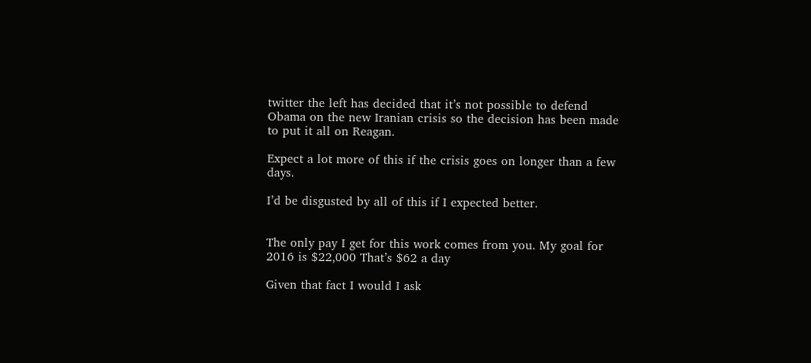twitter the left has decided that it’s not possible to defend Obama on the new Iranian crisis so the decision has been made to put it all on Reagan.

Expect a lot more of this if the crisis goes on longer than a few days.

I’d be disgusted by all of this if I expected better.


The only pay I get for this work comes from you. My goal for 2016 is $22,000 That’s $62 a day

Given that fact I would I ask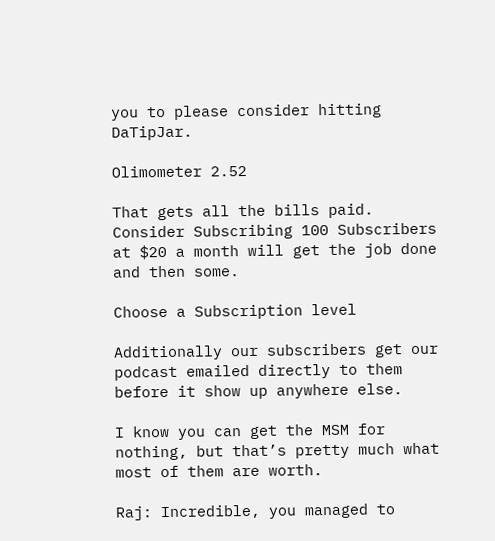you to please consider hitting DaTipJar.

Olimometer 2.52

That gets all the bills paid. Consider Subscribing 100 Subscribers at $20 a month will get the job done and then some.

Choose a Subscription level

Additionally our subscribers get our podcast emailed directly to them before it show up anywhere else.

I know you can get the MSM for nothing, but that’s pretty much what most of them are worth.

Raj: Incredible, you managed to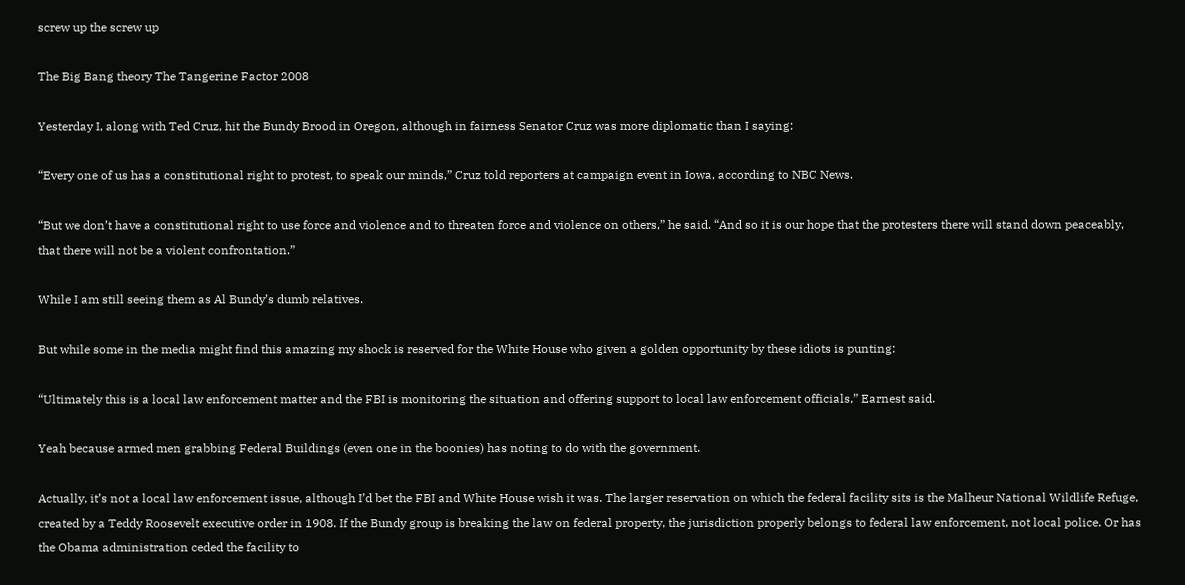screw up the screw up

The Big Bang theory The Tangerine Factor 2008

Yesterday I, along with Ted Cruz, hit the Bundy Brood in Oregon, although in fairness Senator Cruz was more diplomatic than I saying:

“Every one of us has a constitutional right to protest, to speak our minds,” Cruz told reporters at campaign event in Iowa, according to NBC News.

“But we don’t have a constitutional right to use force and violence and to threaten force and violence on others,” he said. “And so it is our hope that the protesters there will stand down peaceably, that there will not be a violent confrontation.”

While I am still seeing them as Al Bundy’s dumb relatives.

But while some in the media might find this amazing my shock is reserved for the White House who given a golden opportunity by these idiots is punting:

“Ultimately this is a local law enforcement matter and the FBI is monitoring the situation and offering support to local law enforcement officials,” Earnest said.

Yeah because armed men grabbing Federal Buildings (even one in the boonies) has noting to do with the government.

Actually, it’s not a local law enforcement issue, although I’d bet the FBI and White House wish it was. The larger reservation on which the federal facility sits is the Malheur National Wildlife Refuge, created by a Teddy Roosevelt executive order in 1908. If the Bundy group is breaking the law on federal property, the jurisdiction properly belongs to federal law enforcement, not local police. Or has the Obama administration ceded the facility to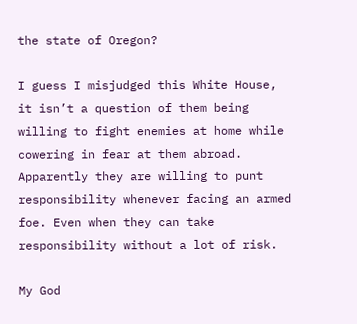the state of Oregon?

I guess I misjudged this White House, it isn’t a question of them being willing to fight enemies at home while cowering in fear at them abroad. Apparently they are willing to punt responsibility whenever facing an armed foe. Even when they can take responsibility without a lot of risk.

My God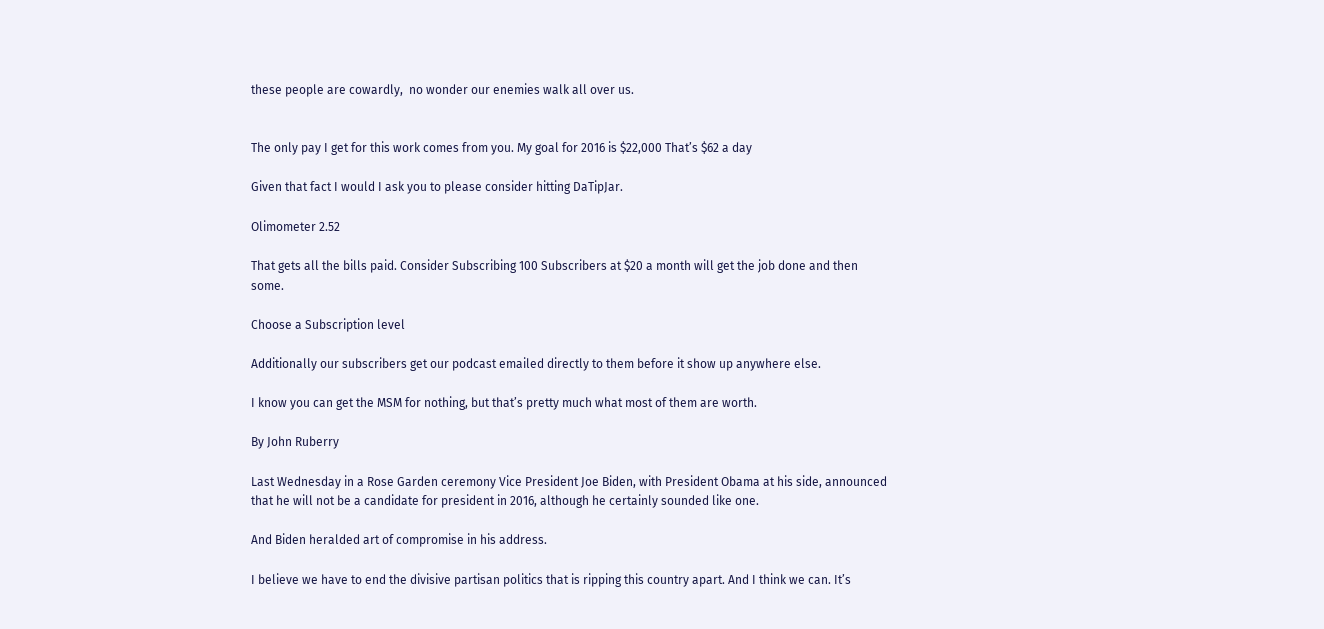these people are cowardly,  no wonder our enemies walk all over us.


The only pay I get for this work comes from you. My goal for 2016 is $22,000 That’s $62 a day

Given that fact I would I ask you to please consider hitting DaTipJar.

Olimometer 2.52

That gets all the bills paid. Consider Subscribing 100 Subscribers at $20 a month will get the job done and then some.

Choose a Subscription level

Additionally our subscribers get our podcast emailed directly to them before it show up anywhere else.

I know you can get the MSM for nothing, but that’s pretty much what most of them are worth.

By John Ruberry

Last Wednesday in a Rose Garden ceremony Vice President Joe Biden, with President Obama at his side, announced that he will not be a candidate for president in 2016, although he certainly sounded like one.

And Biden heralded art of compromise in his address.

I believe we have to end the divisive partisan politics that is ripping this country apart. And I think we can. It’s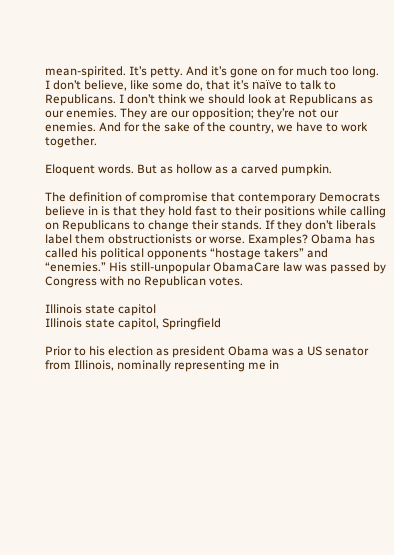mean-spirited. It’s petty. And it’s gone on for much too long. I don’t believe, like some do, that it’s naïve to talk to Republicans. I don’t think we should look at Republicans as our enemies. They are our opposition; they’re not our enemies. And for the sake of the country, we have to work together.

Eloquent words. But as hollow as a carved pumpkin.

The definition of compromise that contemporary Democrats believe in is that they hold fast to their positions while calling on Republicans to change their stands. If they don’t liberals label them obstructionists or worse. Examples? Obama has called his political opponents “hostage takers” and “enemies.” His still-unpopular ObamaCare law was passed by Congress with no Republican votes.

Illinois state capitol
Illinois state capitol, Springfield

Prior to his election as president Obama was a US senator from Illinois, nominally representing me in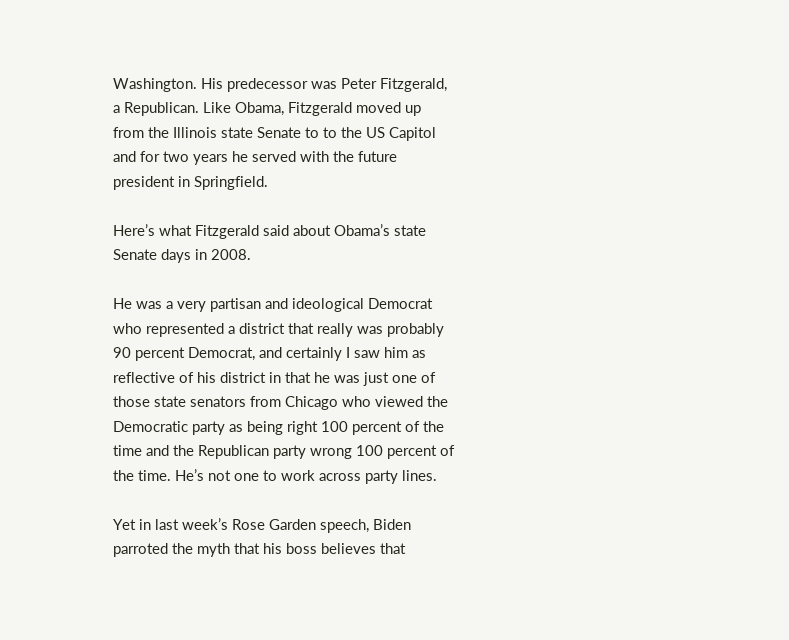Washington. His predecessor was Peter Fitzgerald, a Republican. Like Obama, Fitzgerald moved up from the Illinois state Senate to to the US Capitol and for two years he served with the future president in Springfield.

Here’s what Fitzgerald said about Obama’s state Senate days in 2008.

He was a very partisan and ideological Democrat who represented a district that really was probably 90 percent Democrat, and certainly I saw him as reflective of his district in that he was just one of those state senators from Chicago who viewed the Democratic party as being right 100 percent of the time and the Republican party wrong 100 percent of the time. He’s not one to work across party lines.

Yet in last week’s Rose Garden speech, Biden parroted the myth that his boss believes that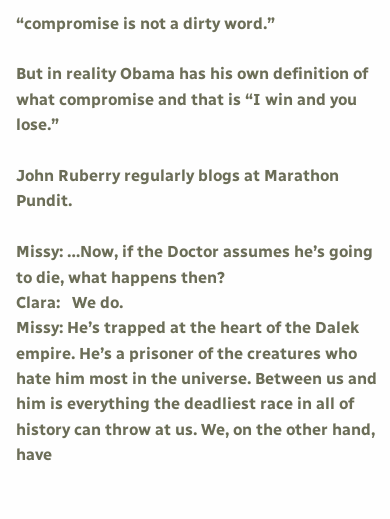“compromise is not a dirty word.”

But in reality Obama has his own definition of what compromise and that is “I win and you lose.”

John Ruberry regularly blogs at Marathon Pundit.

Missy: …Now, if the Doctor assumes he’s going to die, what happens then?
Clara:   We do.
Missy: He’s trapped at the heart of the Dalek empire. He’s a prisoner of the creatures who hate him most in the universe. Between us and him is everything the deadliest race in all of history can throw at us. We, on the other hand, have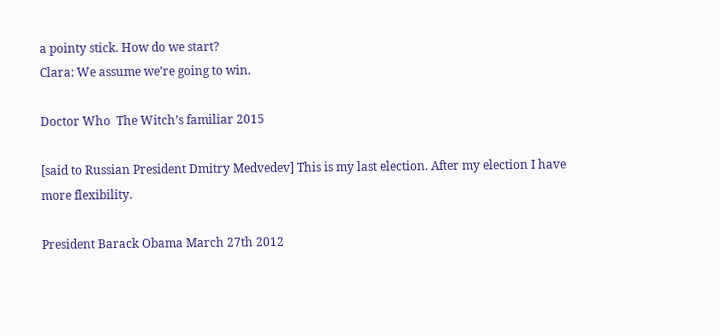a pointy stick. How do we start?
Clara: We assume we’re going to win.

Doctor Who  The Witch’s familiar 2015

[said to Russian President Dmitry Medvedev] This is my last election. After my election I have more flexibility.

President Barack Obama March 27th 2012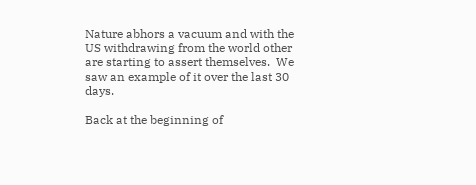Nature abhors a vacuum and with the US withdrawing from the world other are starting to assert themselves.  We saw an example of it over the last 30 days.

Back at the beginning of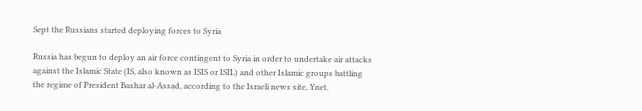Sept the Russians started deploying forces to Syria

Russia has begun to deploy an air force contingent to Syria in order to undertake air attacks against the Islamic State (IS, also known as ISIS or ISIL) and other Islamic groups battling the regime of President Bashar al-Assad, according to the Israeli news site, Ynet.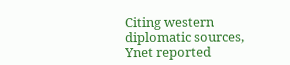Citing western diplomatic sources, Ynet reported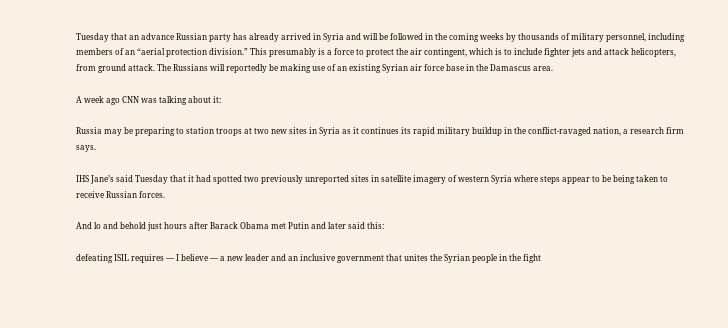Tuesday that an advance Russian party has already arrived in Syria and will be followed in the coming weeks by thousands of military personnel, including members of an “aerial protection division.” This presumably is a force to protect the air contingent, which is to include fighter jets and attack helicopters, from ground attack. The Russians will reportedly be making use of an existing Syrian air force base in the Damascus area.

A week ago CNN was talking about it:

Russia may be preparing to station troops at two new sites in Syria as it continues its rapid military buildup in the conflict-ravaged nation, a research firm says.

IHS Jane’s said Tuesday that it had spotted two previously unreported sites in satellite imagery of western Syria where steps appear to be being taken to receive Russian forces.

And lo and behold just hours after Barack Obama met Putin and later said this:

defeating ISIL requires — I believe — a new leader and an inclusive government that unites the Syrian people in the fight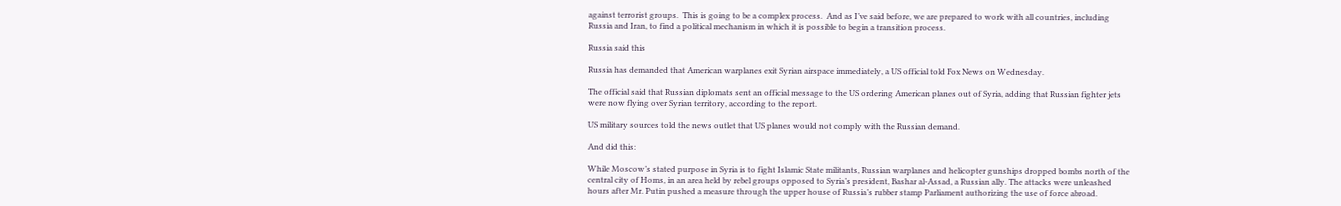against terrorist groups.  This is going to be a complex process.  And as I’ve said before, we are prepared to work with all countries, including Russia and Iran, to find a political mechanism in which it is possible to begin a transition process.

Russia said this

Russia has demanded that American warplanes exit Syrian airspace immediately, a US official told Fox News on Wednesday.

The official said that Russian diplomats sent an official message to the US ordering American planes out of Syria, adding that Russian fighter jets were now flying over Syrian territory, according to the report.

US military sources told the news outlet that US planes would not comply with the Russian demand.

And did this:

While Moscow’s stated purpose in Syria is to fight Islamic State militants, Russian warplanes and helicopter gunships dropped bombs north of the central city of Homs, in an area held by rebel groups opposed to Syria’s president, Bashar al-Assad, a Russian ally. The attacks were unleashed hours after Mr. Putin pushed a measure through the upper house of Russia’s rubber stamp Parliament authorizing the use of force abroad.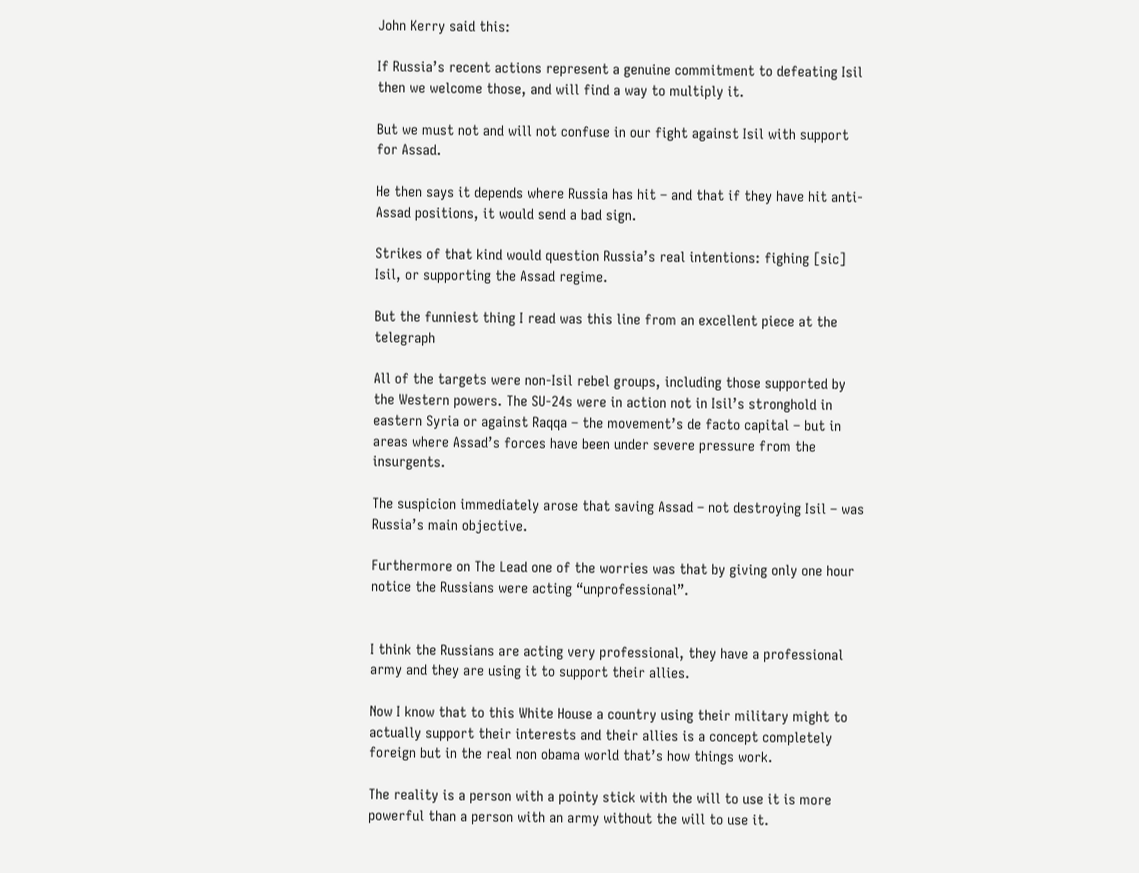John Kerry said this:

If Russia’s recent actions represent a genuine commitment to defeating Isil then we welcome those, and will find a way to multiply it.

But we must not and will not confuse in our fight against Isil with support for Assad.

He then says it depends where Russia has hit – and that if they have hit anti-Assad positions, it would send a bad sign.

Strikes of that kind would question Russia’s real intentions: fighing [sic] Isil, or supporting the Assad regime.

But the funniest thing I read was this line from an excellent piece at the telegraph

All of the targets were non-Isil rebel groups, including those supported by the Western powers. The SU-24s were in action not in Isil’s stronghold in eastern Syria or against Raqqa – the movement’s de facto capital – but in areas where Assad’s forces have been under severe pressure from the insurgents.

The suspicion immediately arose that saving Assad – not destroying Isil – was Russia’s main objective.

Furthermore on The Lead one of the worries was that by giving only one hour notice the Russians were acting “unprofessional”.


I think the Russians are acting very professional, they have a professional army and they are using it to support their allies.

Now I know that to this White House a country using their military might to actually support their interests and their allies is a concept completely foreign but in the real non obama world that’s how things work.

The reality is a person with a pointy stick with the will to use it is more powerful than a person with an army without the will to use it.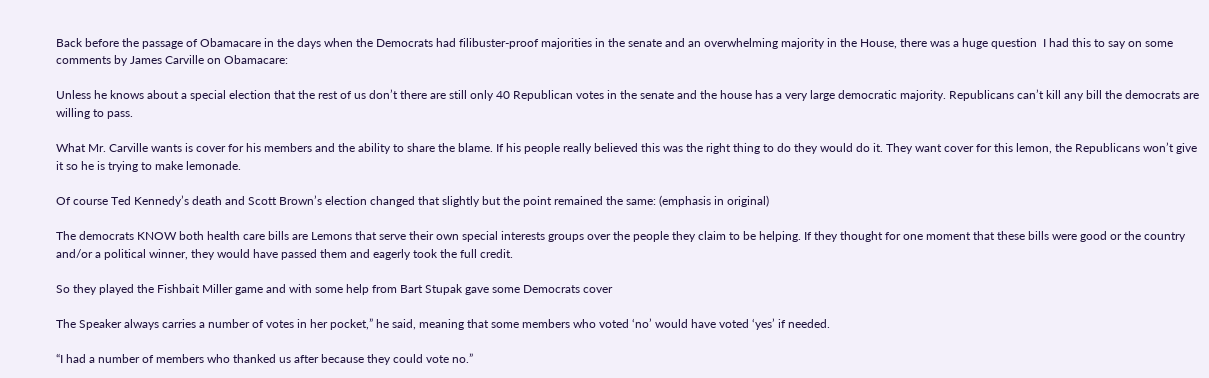Back before the passage of Obamacare in the days when the Democrats had filibuster-proof majorities in the senate and an overwhelming majority in the House, there was a huge question  I had this to say on some comments by James Carville on Obamacare:

Unless he knows about a special election that the rest of us don’t there are still only 40 Republican votes in the senate and the house has a very large democratic majority. Republicans can’t kill any bill the democrats are willing to pass.

What Mr. Carville wants is cover for his members and the ability to share the blame. If his people really believed this was the right thing to do they would do it. They want cover for this lemon, the Republicans won’t give it so he is trying to make lemonade.

Of course Ted Kennedy’s death and Scott Brown’s election changed that slightly but the point remained the same: (emphasis in original)

The democrats KNOW both health care bills are Lemons that serve their own special interests groups over the people they claim to be helping. If they thought for one moment that these bills were good or the country and/or a political winner, they would have passed them and eagerly took the full credit.

So they played the Fishbait Miller game and with some help from Bart Stupak gave some Democrats cover

The Speaker always carries a number of votes in her pocket,” he said, meaning that some members who voted ‘no’ would have voted ‘yes’ if needed.

“I had a number of members who thanked us after because they could vote no.”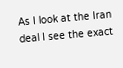As I look at the Iran deal I see the exact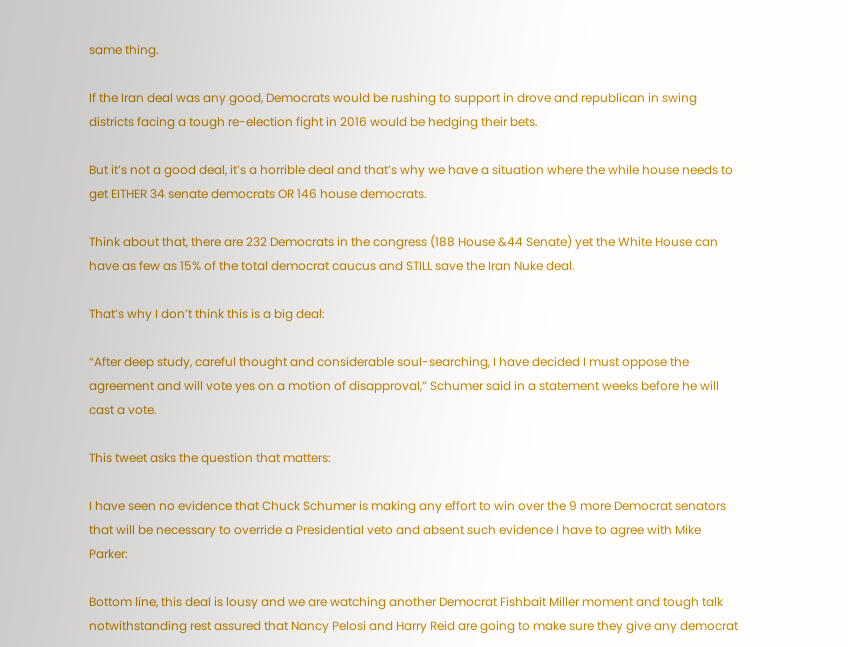same thing.

If the Iran deal was any good, Democrats would be rushing to support in drove and republican in swing districts facing a tough re-election fight in 2016 would be hedging their bets.

But it’s not a good deal, it’s a horrible deal and that’s why we have a situation where the while house needs to get EITHER 34 senate democrats OR 146 house democrats.

Think about that, there are 232 Democrats in the congress (188 House &44 Senate) yet the White House can have as few as 15% of the total democrat caucus and STILL save the Iran Nuke deal.

That’s why I don’t think this is a big deal:

“After deep study, careful thought and considerable soul-searching, I have decided I must oppose the agreement and will vote yes on a motion of disapproval,” Schumer said in a statement weeks before he will cast a vote.

This tweet asks the question that matters:

I have seen no evidence that Chuck Schumer is making any effort to win over the 9 more Democrat senators that will be necessary to override a Presidential veto and absent such evidence I have to agree with Mike Parker:

Bottom line, this deal is lousy and we are watching another Democrat Fishbait Miller moment and tough talk notwithstanding rest assured that Nancy Pelosi and Harry Reid are going to make sure they give any democrat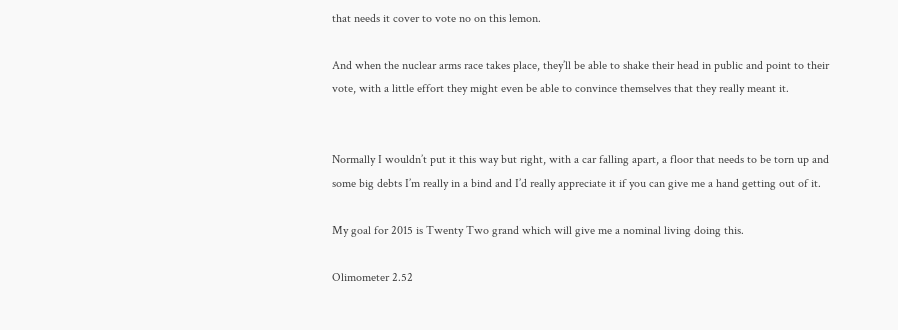that needs it cover to vote no on this lemon.

And when the nuclear arms race takes place, they’ll be able to shake their head in public and point to their vote, with a little effort they might even be able to convince themselves that they really meant it.


Normally I wouldn’t put it this way but right, with a car falling apart, a floor that needs to be torn up and some big debts I’m really in a bind and I’d really appreciate it if you can give me a hand getting out of it.

My goal for 2015 is Twenty Two grand which will give me a nominal living doing this.

Olimometer 2.52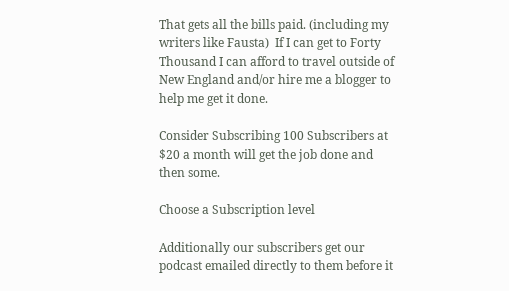That gets all the bills paid. (including my writers like Fausta)  If I can get to Forty Thousand I can afford to travel outside of New England and/or hire me a blogger to help me get it done.

Consider Subscribing 100 Subscribers at $20 a month will get the job done and then some.

Choose a Subscription level

Additionally our subscribers get our podcast emailed directly to them before it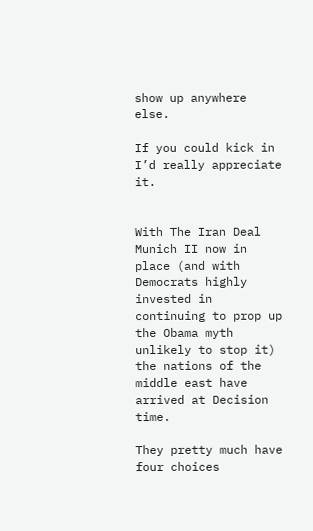show up anywhere else.

If you could kick in I’d really appreciate it.


With The Iran Deal  Munich II now in place (and with Democrats highly invested in continuing to prop up the Obama myth unlikely to stop it) the nations of the middle east have arrived at Decision time.

They pretty much have four choices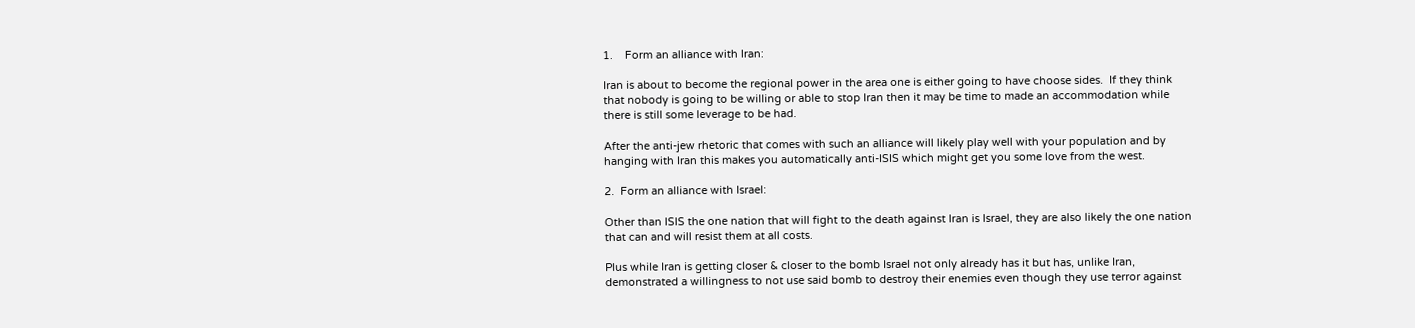1.    Form an alliance with Iran:

Iran is about to become the regional power in the area one is either going to have choose sides.  If they think that nobody is going to be willing or able to stop Iran then it may be time to made an accommodation while there is still some leverage to be had.

After the anti-jew rhetoric that comes with such an alliance will likely play well with your population and by hanging with Iran this makes you automatically anti-ISIS which might get you some love from the west.

2.  Form an alliance with Israel:

Other than ISIS the one nation that will fight to the death against Iran is Israel, they are also likely the one nation that can and will resist them at all costs.

Plus while Iran is getting closer & closer to the bomb Israel not only already has it but has, unlike Iran, demonstrated a willingness to not use said bomb to destroy their enemies even though they use terror against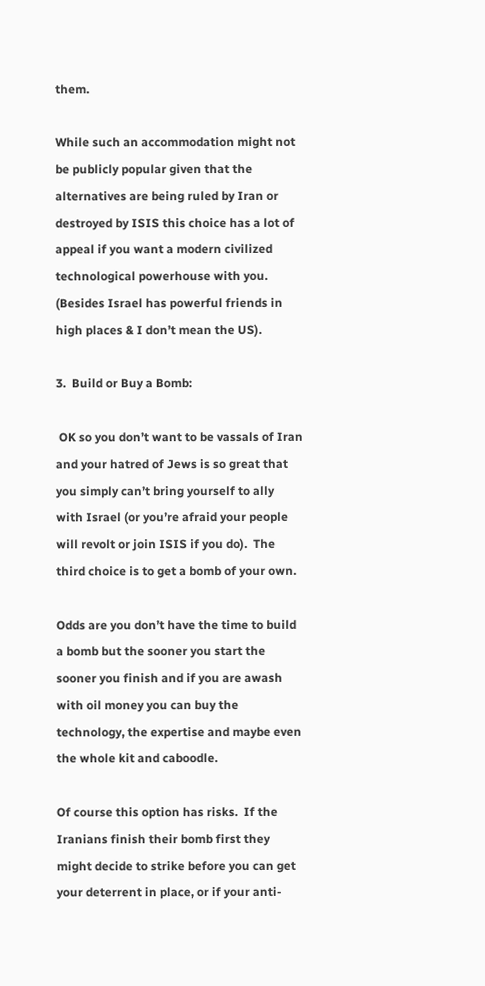them.

While such an accommodation might not be publicly popular given that the alternatives are being ruled by Iran or destroyed by ISIS this choice has a lot of appeal if you want a modern civilized technological powerhouse with you.  (Besides Israel has powerful friends in high places & I don’t mean the US).

3.  Build or Buy a Bomb:

 OK so you don’t want to be vassals of Iran and your hatred of Jews is so great that you simply can’t bring yourself to ally with Israel (or you’re afraid your people will revolt or join ISIS if you do).  The third choice is to get a bomb of your own.

Odds are you don’t have the time to build a bomb but the sooner you start the sooner you finish and if you are awash with oil money you can buy the technology, the expertise and maybe even the whole kit and caboodle.

Of course this option has risks.  If the Iranians finish their bomb first they might decide to strike before you can get your deterrent in place, or if your anti-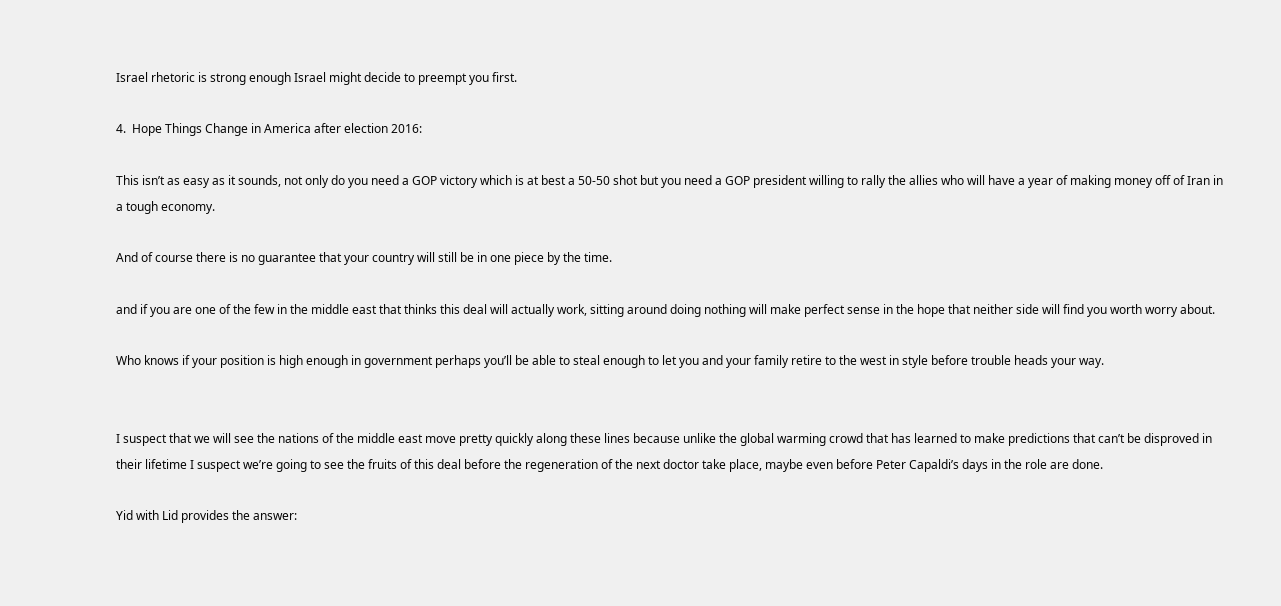Israel rhetoric is strong enough Israel might decide to preempt you first.

4.  Hope Things Change in America after election 2016:

This isn’t as easy as it sounds, not only do you need a GOP victory which is at best a 50-50 shot but you need a GOP president willing to rally the allies who will have a year of making money off of Iran in a tough economy.

And of course there is no guarantee that your country will still be in one piece by the time.

and if you are one of the few in the middle east that thinks this deal will actually work, sitting around doing nothing will make perfect sense in the hope that neither side will find you worth worry about.

Who knows if your position is high enough in government perhaps you’ll be able to steal enough to let you and your family retire to the west in style before trouble heads your way.


I suspect that we will see the nations of the middle east move pretty quickly along these lines because unlike the global warming crowd that has learned to make predictions that can’t be disproved in their lifetime I suspect we’re going to see the fruits of this deal before the regeneration of the next doctor take place, maybe even before Peter Capaldi’s days in the role are done.

Yid with Lid provides the answer: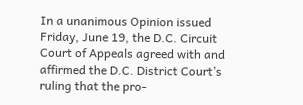In a unanimous Opinion issued Friday, June 19, the D.C. Circuit Court of Appeals agreed with and affirmed the D.C. District Court’s ruling that the pro-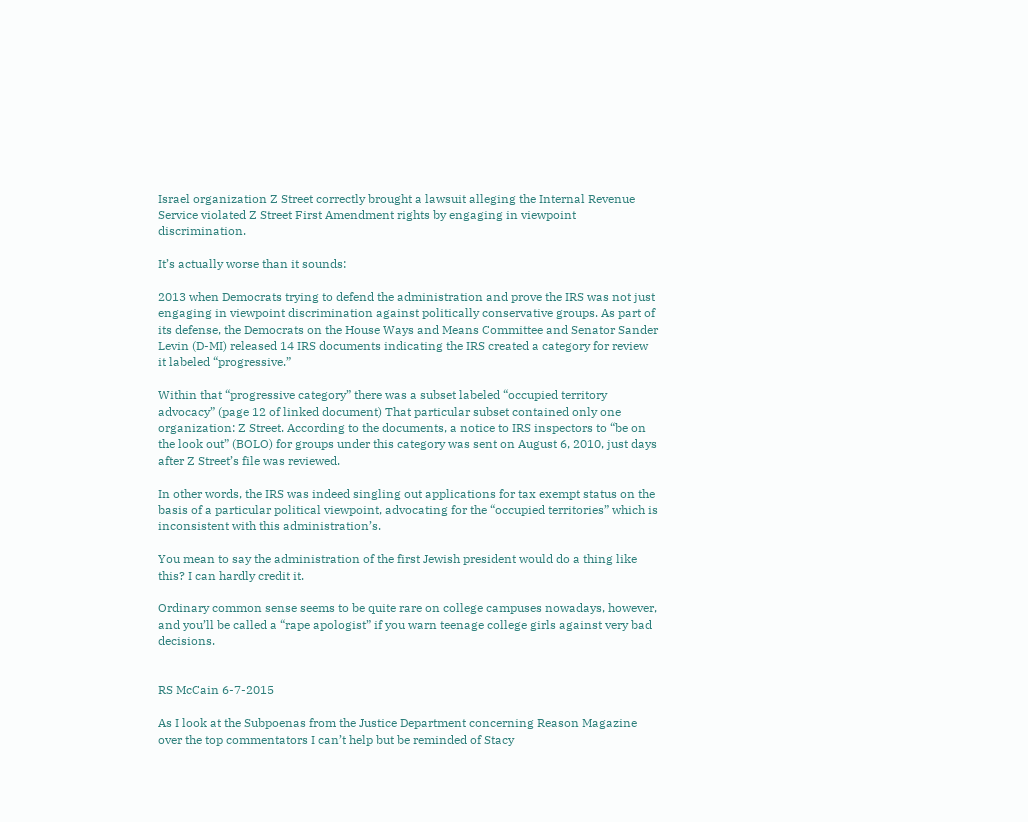Israel organization Z Street correctly brought a lawsuit alleging the Internal Revenue Service violated Z Street First Amendment rights by engaging in viewpoint discrimination.

It’s actually worse than it sounds:

2013 when Democrats trying to defend the administration and prove the IRS was not just engaging in viewpoint discrimination against politically conservative groups. As part of its defense, the Democrats on the House Ways and Means Committee and Senator Sander Levin (D-MI) released 14 IRS documents indicating the IRS created a category for review it labeled “progressive.”

Within that “progressive category” there was a subset labeled “occupied territory advocacy” (page 12 of linked document) That particular subset contained only one organization: Z Street. According to the documents, a notice to IRS inspectors to “be on the look out” (BOLO) for groups under this category was sent on August 6, 2010, just days after Z Street’s file was reviewed.

In other words, the IRS was indeed singling out applications for tax exempt status on the basis of a particular political viewpoint, advocating for the “occupied territories” which is inconsistent with this administration’s.

You mean to say the administration of the first Jewish president would do a thing like this? I can hardly credit it.

Ordinary common sense seems to be quite rare on college campuses nowadays, however, and you’ll be called a “rape apologist” if you warn teenage college girls against very bad decisions.


RS McCain 6-7-2015

As I look at the Subpoenas from the Justice Department concerning Reason Magazine over the top commentators I can’t help but be reminded of Stacy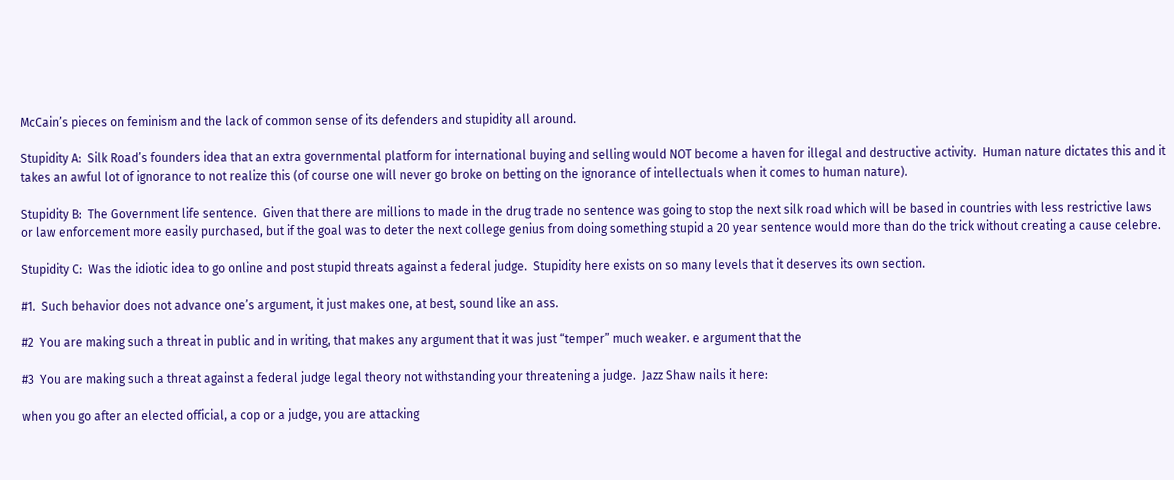McCain’s pieces on feminism and the lack of common sense of its defenders and stupidity all around.

Stupidity A:  Silk Road’s founders idea that an extra governmental platform for international buying and selling would NOT become a haven for illegal and destructive activity.  Human nature dictates this and it takes an awful lot of ignorance to not realize this (of course one will never go broke on betting on the ignorance of intellectuals when it comes to human nature).

Stupidity B:  The Government life sentence.  Given that there are millions to made in the drug trade no sentence was going to stop the next silk road which will be based in countries with less restrictive laws or law enforcement more easily purchased, but if the goal was to deter the next college genius from doing something stupid a 20 year sentence would more than do the trick without creating a cause celebre.

Stupidity C:  Was the idiotic idea to go online and post stupid threats against a federal judge.  Stupidity here exists on so many levels that it deserves its own section.

#1.  Such behavior does not advance one’s argument, it just makes one, at best, sound like an ass.

#2  You are making such a threat in public and in writing, that makes any argument that it was just “temper” much weaker. e argument that the

#3  You are making such a threat against a federal judge legal theory not withstanding your threatening a judge.  Jazz Shaw nails it here:

when you go after an elected official, a cop or a judge, you are attacking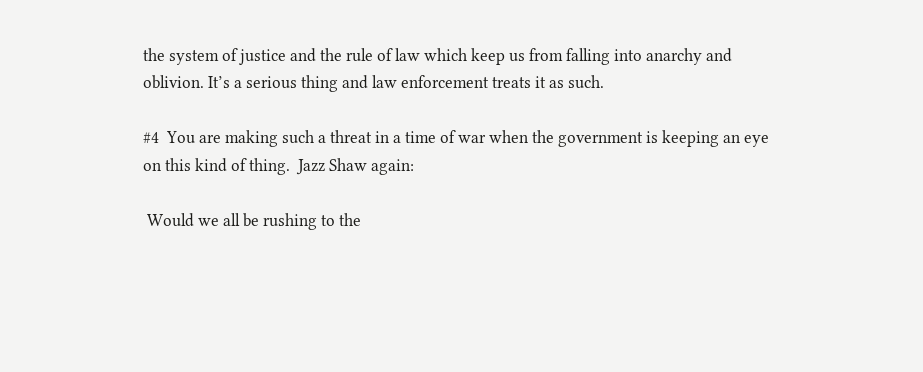the system of justice and the rule of law which keep us from falling into anarchy and oblivion. It’s a serious thing and law enforcement treats it as such.

#4  You are making such a threat in a time of war when the government is keeping an eye on this kind of thing.  Jazz Shaw again:

 Would we all be rushing to the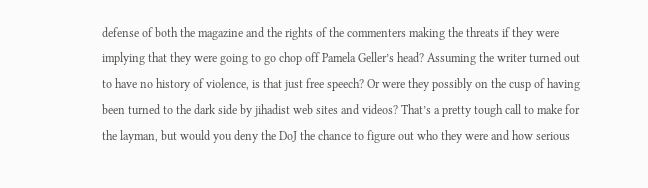defense of both the magazine and the rights of the commenters making the threats if they were implying that they were going to go chop off Pamela Geller’s head? Assuming the writer turned out to have no history of violence, is that just free speech? Or were they possibly on the cusp of having been turned to the dark side by jihadist web sites and videos? That’s a pretty tough call to make for the layman, but would you deny the DoJ the chance to figure out who they were and how serious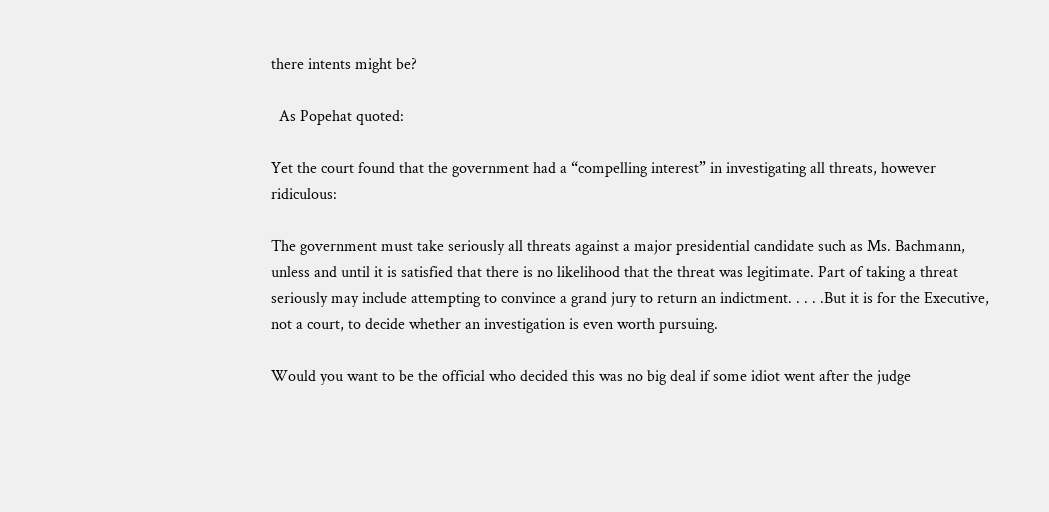there intents might be?

  As Popehat quoted:

Yet the court found that the government had a “compelling interest” in investigating all threats, however ridiculous:

The government must take seriously all threats against a major presidential candidate such as Ms. Bachmann, unless and until it is satisfied that there is no likelihood that the threat was legitimate. Part of taking a threat seriously may include attempting to convince a grand jury to return an indictment. . . . .But it is for the Executive, not a court, to decide whether an investigation is even worth pursuing.

Would you want to be the official who decided this was no big deal if some idiot went after the judge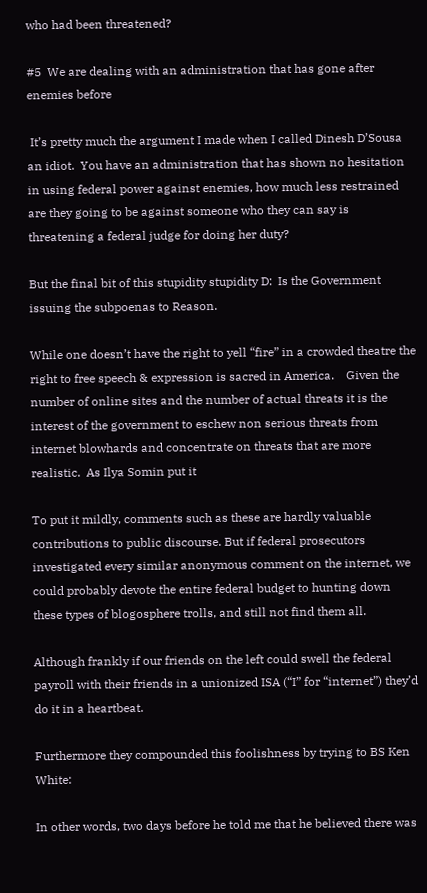who had been threatened?

#5  We are dealing with an administration that has gone after enemies before

 It’s pretty much the argument I made when I called Dinesh D’Sousa an idiot.  You have an administration that has shown no hesitation in using federal power against enemies, how much less restrained are they going to be against someone who they can say is threatening a federal judge for doing her duty?

But the final bit of this stupidity stupidity D:  Is the Government issuing the subpoenas to Reason.

While one doesn’t have the right to yell “fire” in a crowded theatre the right to free speech & expression is sacred in America.    Given the number of online sites and the number of actual threats it is the interest of the government to eschew non serious threats from internet blowhards and concentrate on threats that are more realistic.  As Ilya Somin put it

To put it mildly, comments such as these are hardly valuable contributions to public discourse. But if federal prosecutors investigated every similar anonymous comment on the internet, we could probably devote the entire federal budget to hunting down these types of blogosphere trolls, and still not find them all.

Although frankly if our friends on the left could swell the federal payroll with their friends in a unionized ISA (“I” for “internet”) they’d do it in a heartbeat.

Furthermore they compounded this foolishness by trying to BS Ken White:

In other words, two days before he told me that he believed there was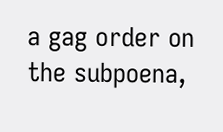a gag order on the subpoena,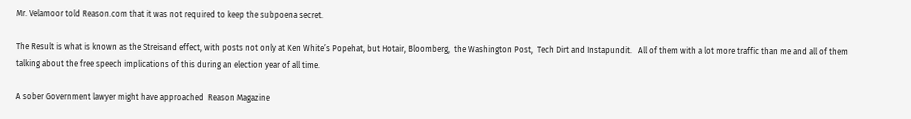Mr. Velamoor told Reason.com that it was not required to keep the subpoena secret.

The Result is what is known as the Streisand effect, with posts not only at Ken White’s Popehat, but Hotair, Bloomberg,  the Washington Post,  Tech Dirt and Instapundit.   All of them with a lot more traffic than me and all of them talking about the free speech implications of this during an election year of all time.

A sober Government lawyer might have approached  Reason Magazine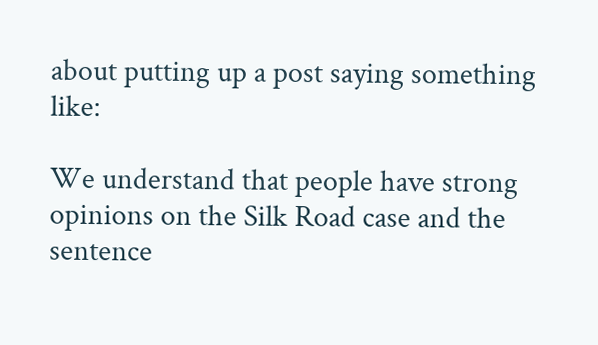about putting up a post saying something like:

We understand that people have strong opinions on the Silk Road case and the sentence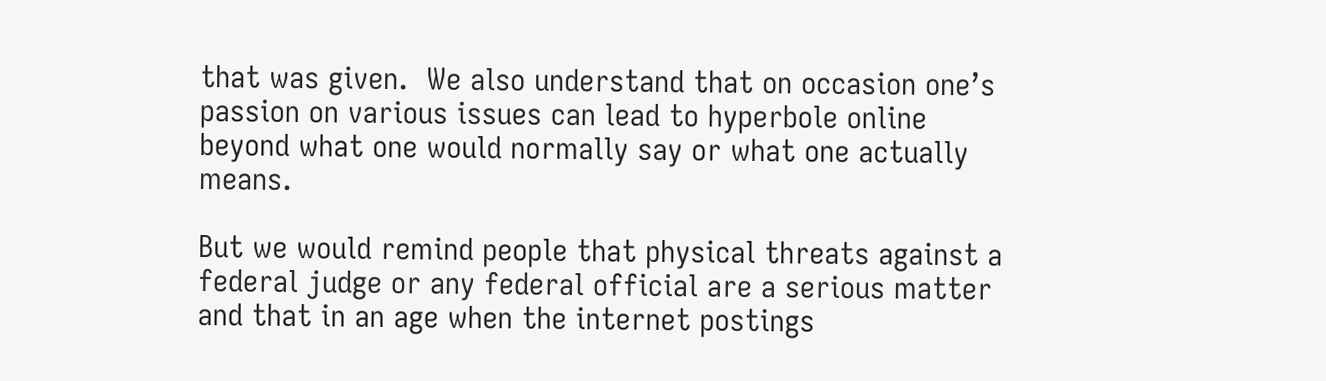that was given.  We also understand that on occasion one’s passion on various issues can lead to hyperbole online beyond what one would normally say or what one actually means.

But we would remind people that physical threats against a federal judge or any federal official are a serious matter and that in an age when the internet postings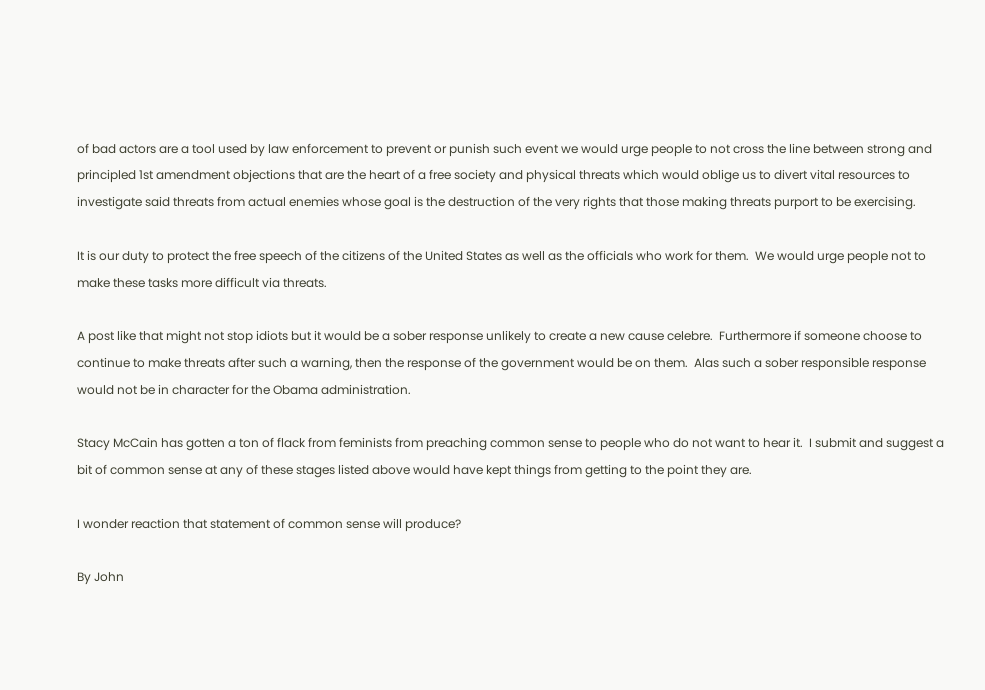of bad actors are a tool used by law enforcement to prevent or punish such event we would urge people to not cross the line between strong and principled 1st amendment objections that are the heart of a free society and physical threats which would oblige us to divert vital resources to investigate said threats from actual enemies whose goal is the destruction of the very rights that those making threats purport to be exercising.

It is our duty to protect the free speech of the citizens of the United States as well as the officials who work for them.  We would urge people not to make these tasks more difficult via threats.

A post like that might not stop idiots but it would be a sober response unlikely to create a new cause celebre.  Furthermore if someone choose to continue to make threats after such a warning, then the response of the government would be on them.  Alas such a sober responsible response would not be in character for the Obama administration.

Stacy McCain has gotten a ton of flack from feminists from preaching common sense to people who do not want to hear it.  I submit and suggest a bit of common sense at any of these stages listed above would have kept things from getting to the point they are.

I wonder reaction that statement of common sense will produce?

By John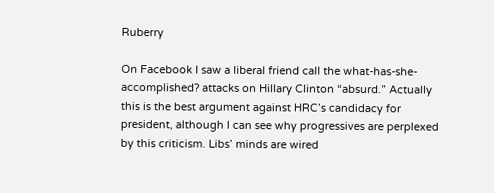Ruberry

On Facebook I saw a liberal friend call the what-has-she-accomplished? attacks on Hillary Clinton “absurd.” Actually this is the best argument against HRC’s candidacy for president, although I can see why progressives are perplexed by this criticism. Libs’ minds are wired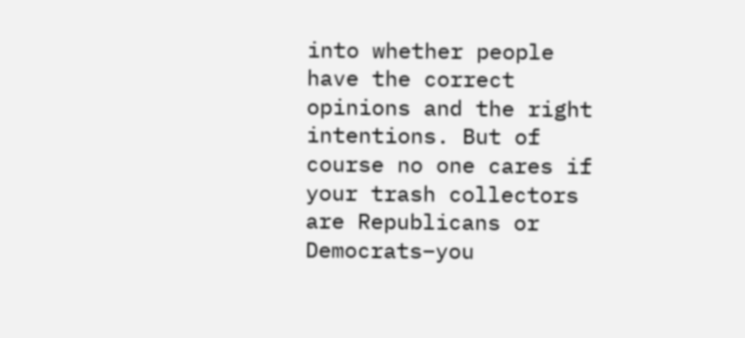into whether people have the correct opinions and the right intentions. But of course no one cares if your trash collectors are Republicans or Democrats–you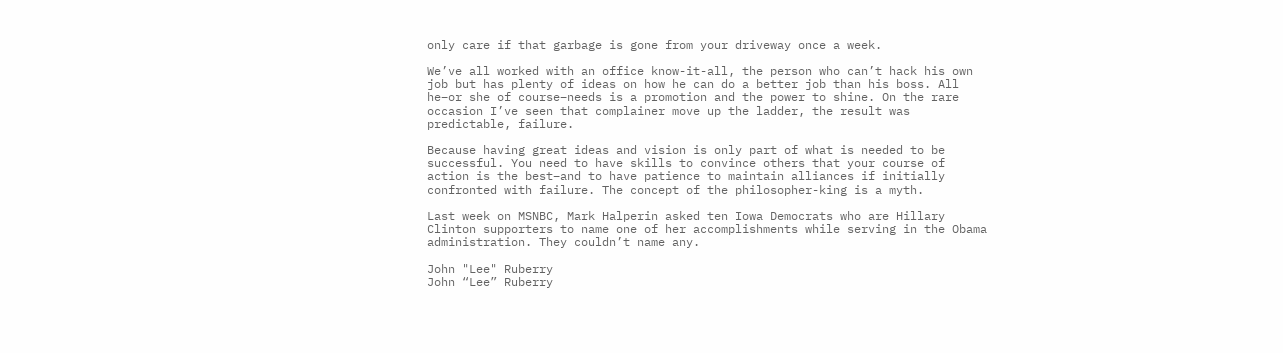only care if that garbage is gone from your driveway once a week.

We’ve all worked with an office know-it-all, the person who can’t hack his own job but has plenty of ideas on how he can do a better job than his boss. All he–or she of course–needs is a promotion and the power to shine. On the rare occasion I’ve seen that complainer move up the ladder, the result was predictable, failure.

Because having great ideas and vision is only part of what is needed to be successful. You need to have skills to convince others that your course of action is the best–and to have patience to maintain alliances if initially confronted with failure. The concept of the philosopher-king is a myth.

Last week on MSNBC, Mark Halperin asked ten Iowa Democrats who are Hillary Clinton supporters to name one of her accomplishments while serving in the Obama administration. They couldn’t name any.

John "Lee" Ruberry
John “Lee” Ruberry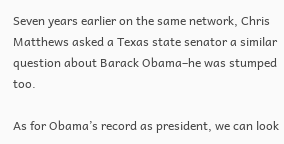Seven years earlier on the same network, Chris Matthews asked a Texas state senator a similar question about Barack Obama–he was stumped too.

As for Obama’s record as president, we can look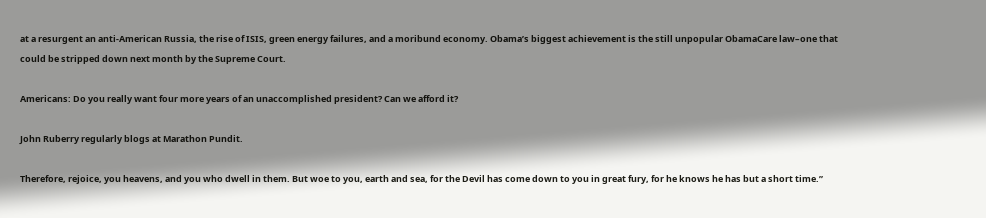at a resurgent an anti-American Russia, the rise of ISIS, green energy failures, and a moribund economy. Obama’s biggest achievement is the still unpopular ObamaCare law–one that could be stripped down next month by the Supreme Court.

Americans: Do you really want four more years of an unaccomplished president? Can we afford it?

John Ruberry regularly blogs at Marathon Pundit.

Therefore, rejoice, you heavens, and you who dwell in them. But woe to you, earth and sea, for the Devil has come down to you in great fury, for he knows he has but a short time.”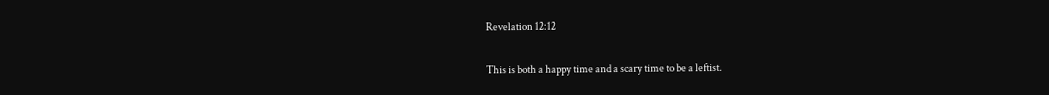Revelation 12:12

This is both a happy time and a scary time to be a leftist.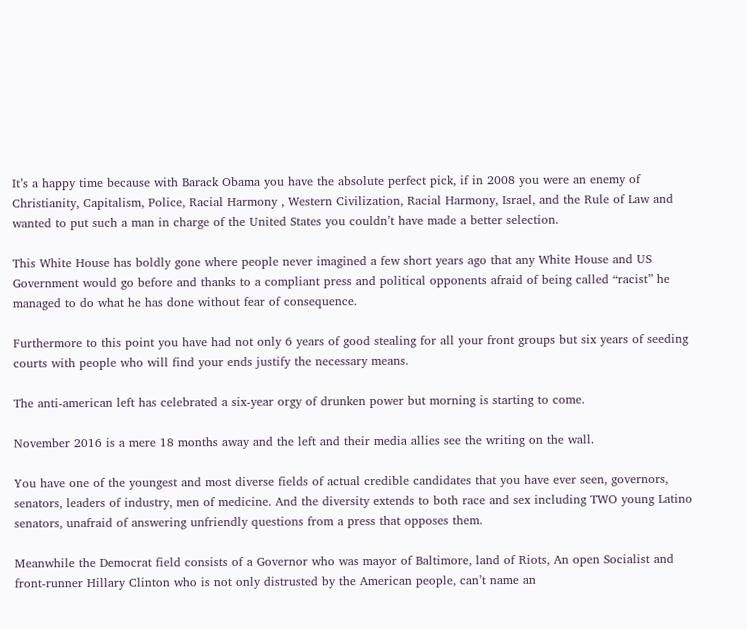It’s a happy time because with Barack Obama you have the absolute perfect pick, if in 2008 you were an enemy of Christianity, Capitalism, Police, Racial Harmony , Western Civilization, Racial Harmony, Israel, and the Rule of Law and wanted to put such a man in charge of the United States you couldn’t have made a better selection.

This White House has boldly gone where people never imagined a few short years ago that any White House and US Government would go before and thanks to a compliant press and political opponents afraid of being called “racist” he managed to do what he has done without fear of consequence.

Furthermore to this point you have had not only 6 years of good stealing for all your front groups but six years of seeding courts with people who will find your ends justify the necessary means.

The anti-american left has celebrated a six-year orgy of drunken power but morning is starting to come.

November 2016 is a mere 18 months away and the left and their media allies see the writing on the wall.

You have one of the youngest and most diverse fields of actual credible candidates that you have ever seen, governors, senators, leaders of industry, men of medicine. And the diversity extends to both race and sex including TWO young Latino senators, unafraid of answering unfriendly questions from a press that opposes them.

Meanwhile the Democrat field consists of a Governor who was mayor of Baltimore, land of Riots, An open Socialist and front-runner Hillary Clinton who is not only distrusted by the American people, can’t name an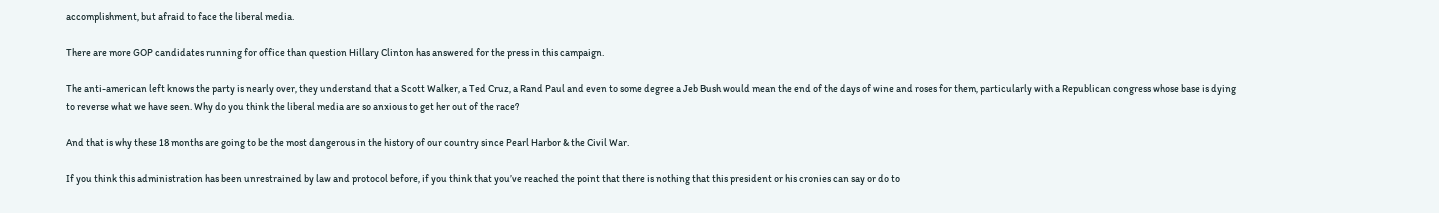accomplishment, but afraid to face the liberal media.

There are more GOP candidates running for office than question Hillary Clinton has answered for the press in this campaign.

The anti-american left knows the party is nearly over, they understand that a Scott Walker, a Ted Cruz, a Rand Paul and even to some degree a Jeb Bush would mean the end of the days of wine and roses for them, particularly with a Republican congress whose base is dying to reverse what we have seen. Why do you think the liberal media are so anxious to get her out of the race?

And that is why these 18 months are going to be the most dangerous in the history of our country since Pearl Harbor & the Civil War.

If you think this administration has been unrestrained by law and protocol before, if you think that you’ve reached the point that there is nothing that this president or his cronies can say or do to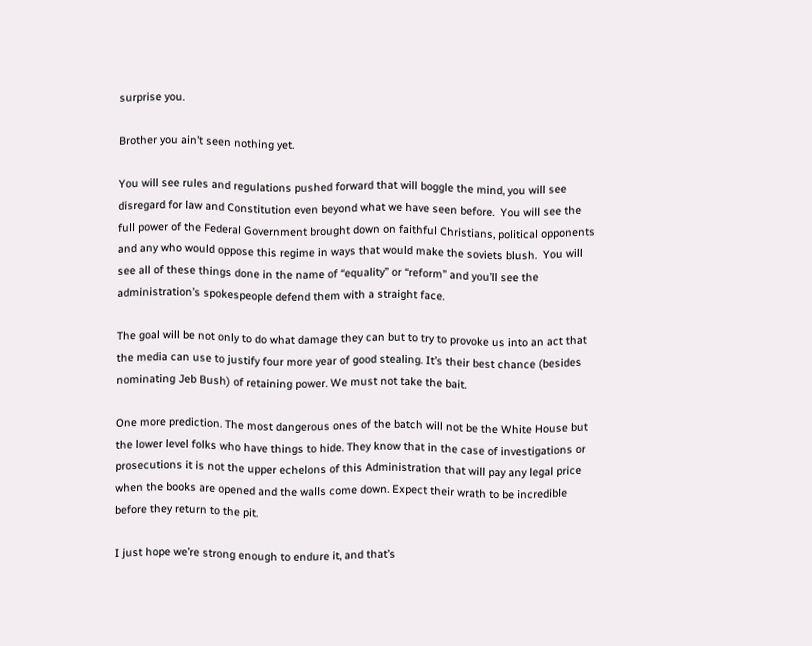surprise you.

Brother you ain’t seen nothing yet.

You will see rules and regulations pushed forward that will boggle the mind, you will see disregard for law and Constitution even beyond what we have seen before.  You will see the full power of the Federal Government brought down on faithful Christians, political opponents and any who would oppose this regime in ways that would make the soviets blush.  You will see all of these things done in the name of “equality” or “reform” and you’ll see the administration’s spokespeople defend them with a straight face.

The goal will be not only to do what damage they can but to try to provoke us into an act that the media can use to justify four more year of good stealing. It’s their best chance (besides nominating Jeb Bush) of retaining power. We must not take the bait.

One more prediction. The most dangerous ones of the batch will not be the White House but the lower level folks who have things to hide. They know that in the case of investigations or prosecutions it is not the upper echelons of this Administration that will pay any legal price when the books are opened and the walls come down. Expect their wrath to be incredible before they return to the pit.

I just hope we’re strong enough to endure it, and that’s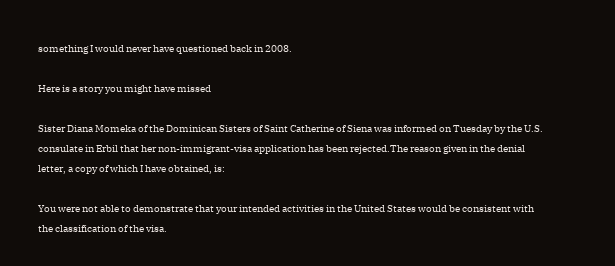something I would never have questioned back in 2008.

Here is a story you might have missed

Sister Diana Momeka of the Dominican Sisters of Saint Catherine of Siena was informed on Tuesday by the U.S. consulate in Erbil that her non-immigrant-visa application has been rejected.The reason given in the denial letter, a copy of which I have obtained, is:

You were not able to demonstrate that your intended activities in the United States would be consistent with the classification of the visa.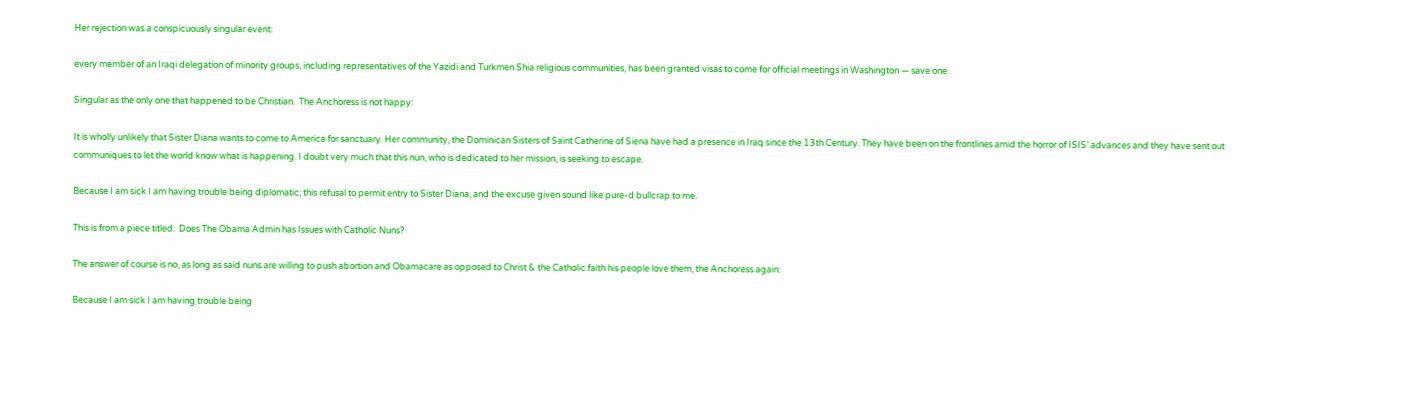Her rejection was a conspicuously singular event:

every member of an Iraqi delegation of minority groups, including representatives of the Yazidi and Turkmen Shia religious communities, has been granted visas to come for official meetings in Washington — save one.

Singular as the only one that happened to be Christian.  The Anchoress is not happy:

It is wholly unlikely that Sister Diana wants to come to America for sanctuary. Her community, the Dominican Sisters of Saint Catherine of Siena have had a presence in Iraq since the 13th Century. They have been on the frontlines amid the horror of ISIS’ advances and they have sent out communiques to let the world know what is happening. I doubt very much that this nun, who is dedicated to her mission, is seeking to escape.

Because I am sick I am having trouble being diplomatic; this refusal to permit entry to Sister Diana, and the excuse given sound like pure-d bullcrap to me.

This is from a piece titled:  Does The Obama Admin has Issues with Catholic Nuns?

The answer of course is no, as long as said nuns are willing to push abortion and Obamacare as opposed to Christ & the Catholic faith his people love them, the Anchoress again:

Because I am sick I am having trouble being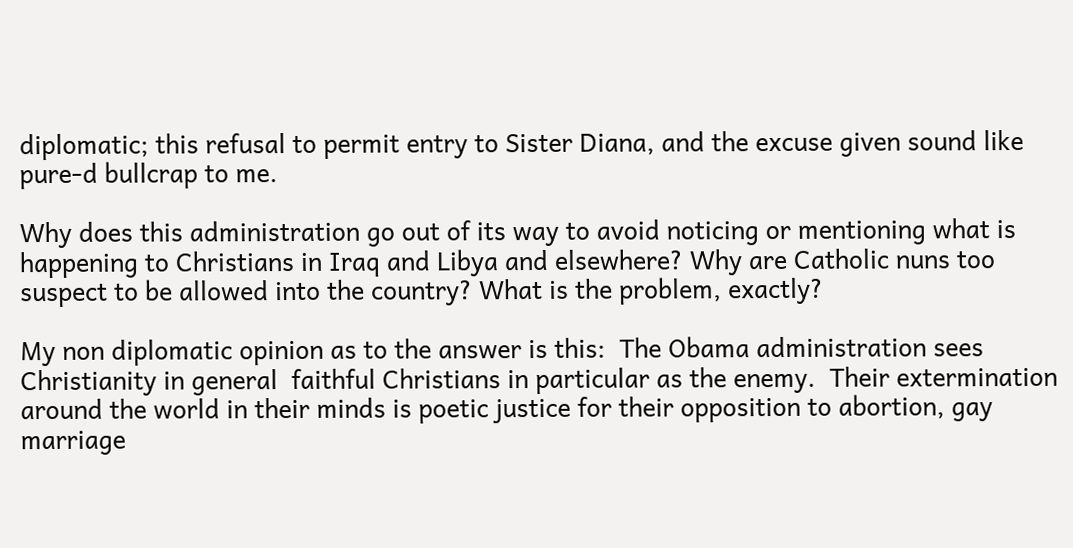diplomatic; this refusal to permit entry to Sister Diana, and the excuse given sound like pure-d bullcrap to me.

Why does this administration go out of its way to avoid noticing or mentioning what is happening to Christians in Iraq and Libya and elsewhere? Why are Catholic nuns too suspect to be allowed into the country? What is the problem, exactly?

My non diplomatic opinion as to the answer is this:  The Obama administration sees Christianity in general  faithful Christians in particular as the enemy.  Their extermination around the world in their minds is poetic justice for their opposition to abortion, gay marriage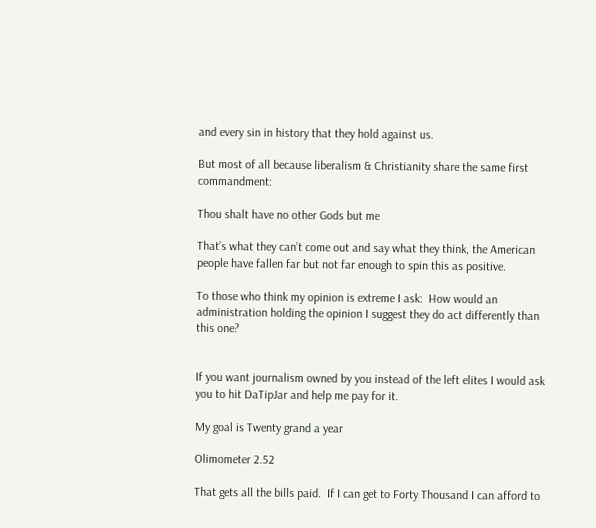and every sin in history that they hold against us.

But most of all because liberalism & Christianity share the same first commandment:

Thou shalt have no other Gods but me

That’s what they can’t come out and say what they think, the American people have fallen far but not far enough to spin this as positive.

To those who think my opinion is extreme I ask:  How would an administration holding the opinion I suggest they do act differently than this one?


If you want journalism owned by you instead of the left elites I would ask you to hit DaTipJar and help me pay for it.

My goal is Twenty grand a year

Olimometer 2.52

That gets all the bills paid.  If I can get to Forty Thousand I can afford to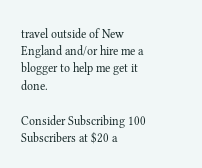travel outside of New England and/or hire me a blogger to help me get it done.

Consider Subscribing 100 Subscribers at $20 a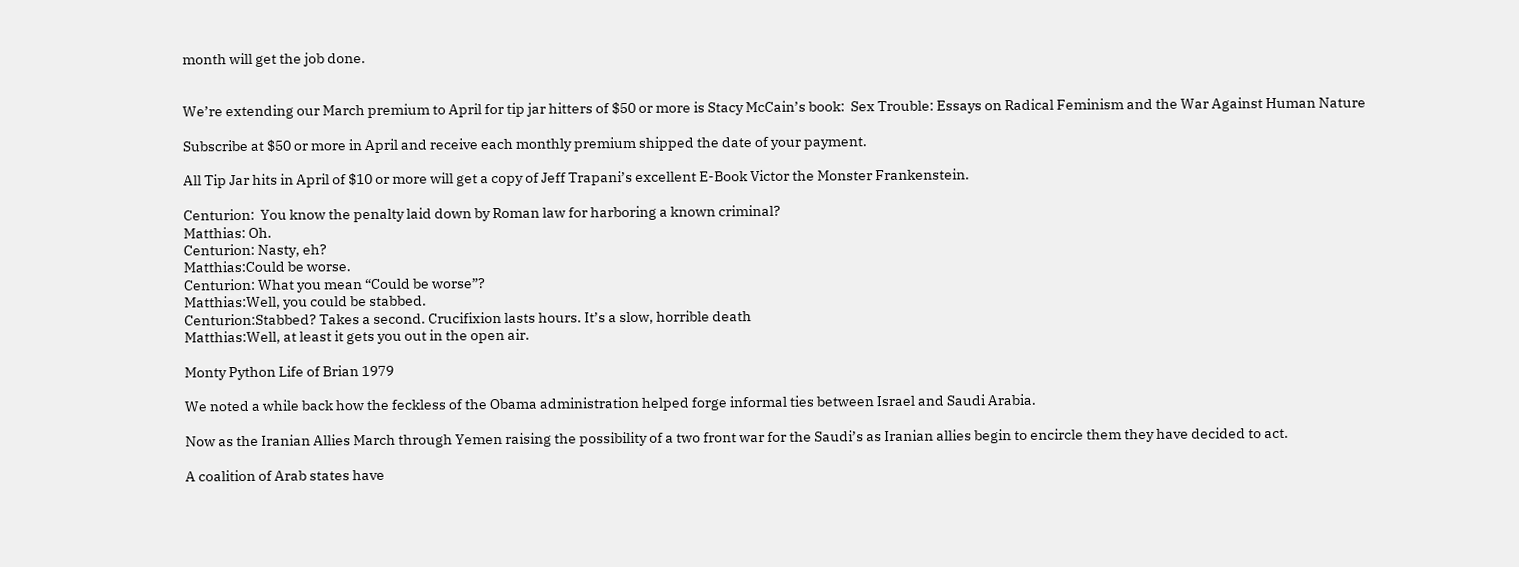month will get the job done.


We’re extending our March premium to April for tip jar hitters of $50 or more is Stacy McCain’s book:  Sex Trouble: Essays on Radical Feminism and the War Against Human Nature

Subscribe at $50 or more in April and receive each monthly premium shipped the date of your payment.

All Tip Jar hits in April of $10 or more will get a copy of Jeff Trapani’s excellent E-Book Victor the Monster Frankenstein.

Centurion:  You know the penalty laid down by Roman law for harboring a known criminal?
Matthias: Oh.
Centurion: Nasty, eh?
Matthias:Could be worse.
Centurion: What you mean “Could be worse”?
Matthias:Well, you could be stabbed.
Centurion:Stabbed? Takes a second. Crucifixion lasts hours. It’s a slow, horrible death
Matthias:Well, at least it gets you out in the open air.

Monty Python Life of Brian 1979

We noted a while back how the feckless of the Obama administration helped forge informal ties between Israel and Saudi Arabia.

Now as the Iranian Allies March through Yemen raising the possibility of a two front war for the Saudi’s as Iranian allies begin to encircle them they have decided to act.

A coalition of Arab states have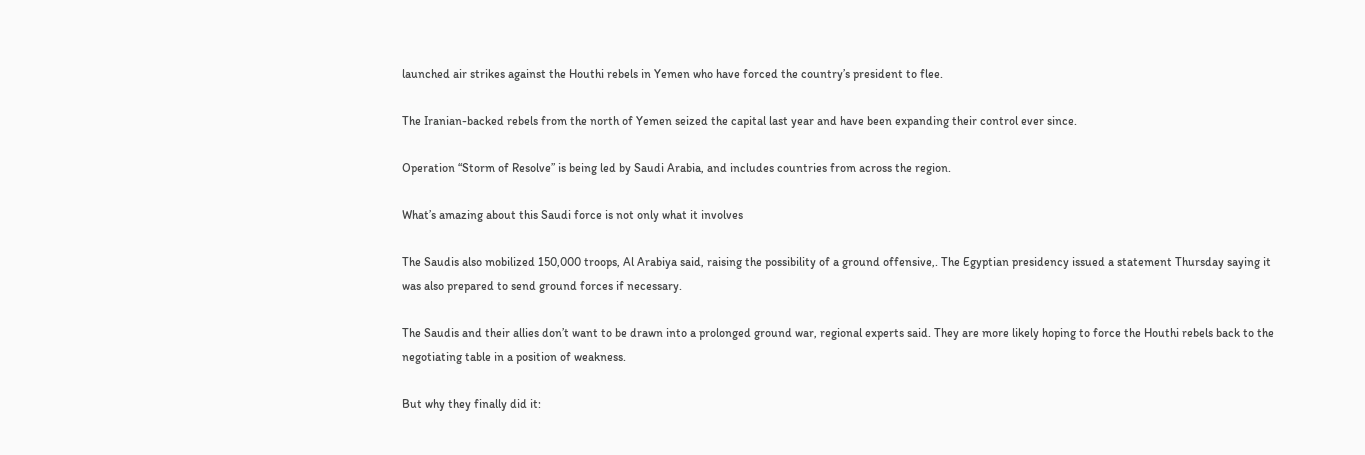launched air strikes against the Houthi rebels in Yemen who have forced the country’s president to flee.

The Iranian-backed rebels from the north of Yemen seized the capital last year and have been expanding their control ever since.

Operation “Storm of Resolve” is being led by Saudi Arabia, and includes countries from across the region.

What’s amazing about this Saudi force is not only what it involves

The Saudis also mobilized 150,000 troops, Al Arabiya said, raising the possibility of a ground offensive,. The Egyptian presidency issued a statement Thursday saying it was also prepared to send ground forces if necessary.

The Saudis and their allies don’t want to be drawn into a prolonged ground war, regional experts said. They are more likely hoping to force the Houthi rebels back to the negotiating table in a position of weakness.

But why they finally did it: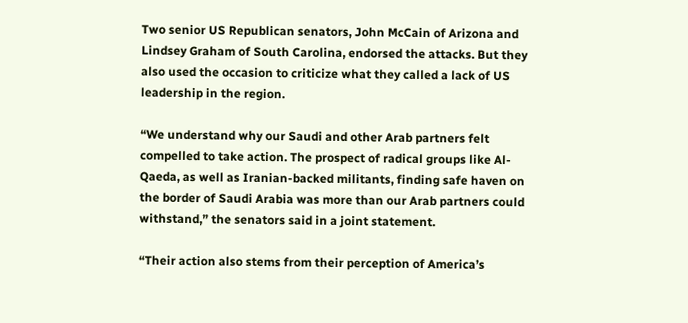Two senior US Republican senators, John McCain of Arizona and Lindsey Graham of South Carolina, endorsed the attacks. But they also used the occasion to criticize what they called a lack of US leadership in the region.

“We understand why our Saudi and other Arab partners felt compelled to take action. The prospect of radical groups like Al-Qaeda, as well as Iranian-backed militants, finding safe haven on the border of Saudi Arabia was more than our Arab partners could withstand,” the senators said in a joint statement.

“Their action also stems from their perception of America’s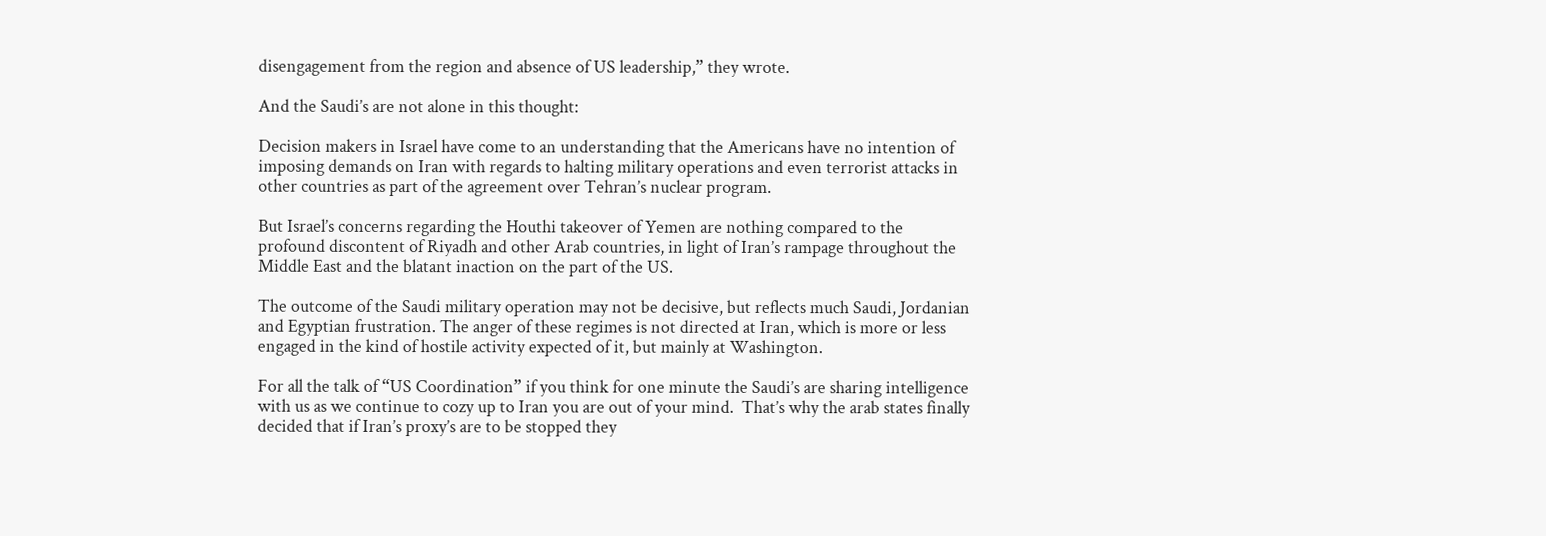disengagement from the region and absence of US leadership,” they wrote.

And the Saudi’s are not alone in this thought:

Decision makers in Israel have come to an understanding that the Americans have no intention of imposing demands on Iran with regards to halting military operations and even terrorist attacks in other countries as part of the agreement over Tehran’s nuclear program.

But Israel’s concerns regarding the Houthi takeover of Yemen are nothing compared to the profound discontent of Riyadh and other Arab countries, in light of Iran’s rampage throughout the Middle East and the blatant inaction on the part of the US.

The outcome of the Saudi military operation may not be decisive, but reflects much Saudi, Jordanian and Egyptian frustration. The anger of these regimes is not directed at Iran, which is more or less engaged in the kind of hostile activity expected of it, but mainly at Washington.

For all the talk of “US Coordination” if you think for one minute the Saudi’s are sharing intelligence with us as we continue to cozy up to Iran you are out of your mind.  That’s why the arab states finally decided that if Iran’s proxy’s are to be stopped they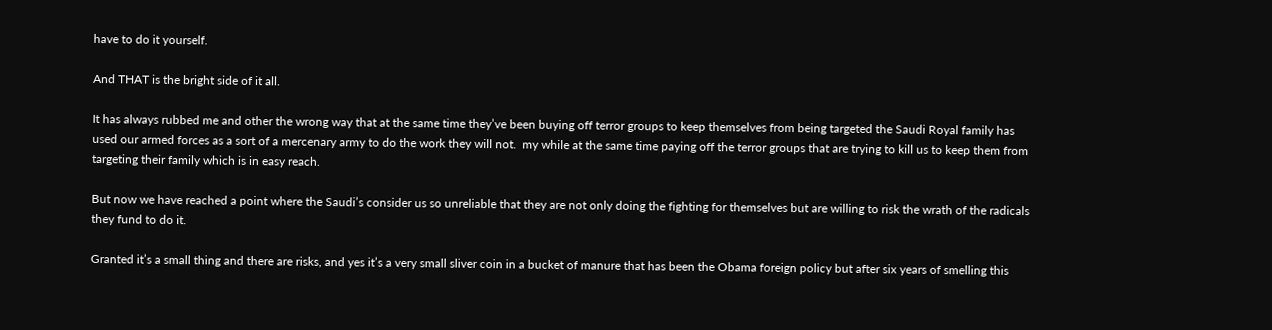have to do it yourself.

And THAT is the bright side of it all.

It has always rubbed me and other the wrong way that at the same time they’ve been buying off terror groups to keep themselves from being targeted the Saudi Royal family has used our armed forces as a sort of a mercenary army to do the work they will not.  my while at the same time paying off the terror groups that are trying to kill us to keep them from targeting their family which is in easy reach.

But now we have reached a point where the Saudi’s consider us so unreliable that they are not only doing the fighting for themselves but are willing to risk the wrath of the radicals they fund to do it.

Granted it’s a small thing and there are risks, and yes it’s a very small sliver coin in a bucket of manure that has been the Obama foreign policy but after six years of smelling this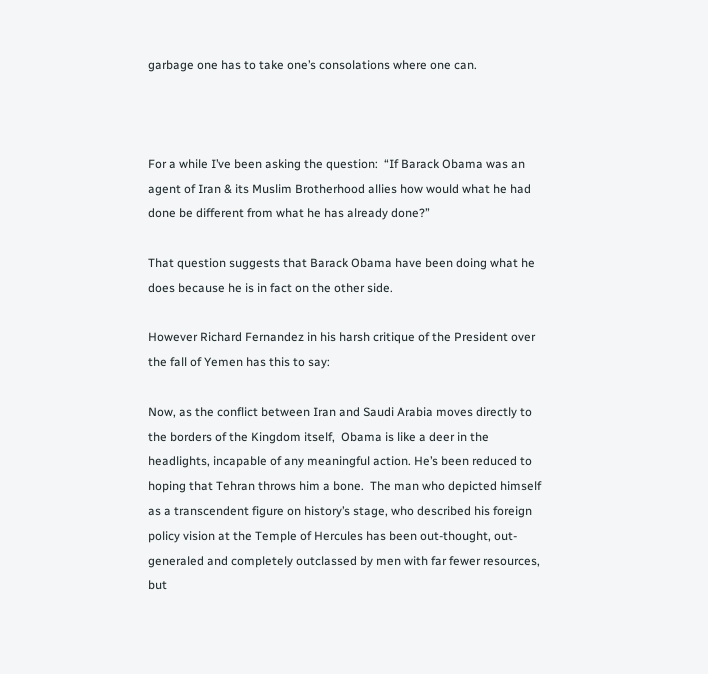garbage one has to take one’s consolations where one can.



For a while I’ve been asking the question:  “If Barack Obama was an agent of Iran & its Muslim Brotherhood allies how would what he had done be different from what he has already done?”

That question suggests that Barack Obama have been doing what he does because he is in fact on the other side.

However Richard Fernandez in his harsh critique of the President over the fall of Yemen has this to say:

Now, as the conflict between Iran and Saudi Arabia moves directly to the borders of the Kingdom itself,  Obama is like a deer in the headlights, incapable of any meaningful action. He’s been reduced to hoping that Tehran throws him a bone.  The man who depicted himself as a transcendent figure on history’s stage, who described his foreign policy vision at the Temple of Hercules has been out-thought, out-generaled and completely outclassed by men with far fewer resources, but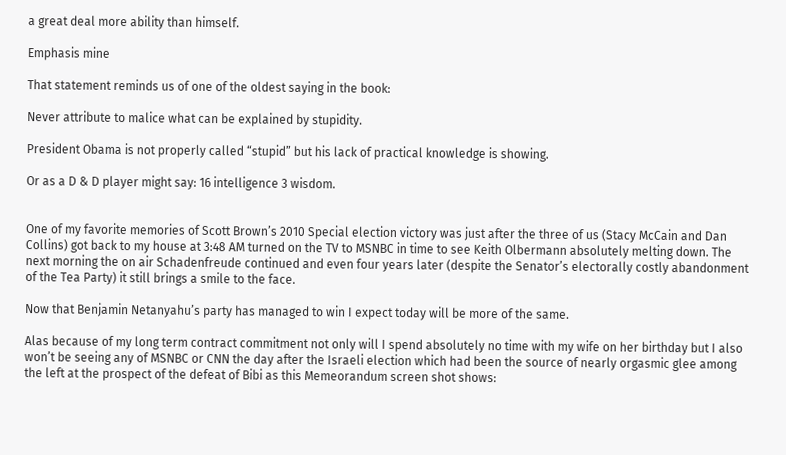a great deal more ability than himself.

Emphasis mine

That statement reminds us of one of the oldest saying in the book:

Never attribute to malice what can be explained by stupidity.

President Obama is not properly called “stupid” but his lack of practical knowledge is showing.

Or as a D & D player might say: 16 intelligence 3 wisdom.


One of my favorite memories of Scott Brown’s 2010 Special election victory was just after the three of us (Stacy McCain and Dan Collins) got back to my house at 3:48 AM turned on the TV to MSNBC in time to see Keith Olbermann absolutely melting down. The next morning the on air Schadenfreude continued and even four years later (despite the Senator’s electorally costly abandonment of the Tea Party) it still brings a smile to the face.

Now that Benjamin Netanyahu’s party has managed to win I expect today will be more of the same.

Alas because of my long term contract commitment not only will I spend absolutely no time with my wife on her birthday but I also won’t be seeing any of MSNBC or CNN the day after the Israeli election which had been the source of nearly orgasmic glee among the left at the prospect of the defeat of Bibi as this Memeorandum screen shot shows: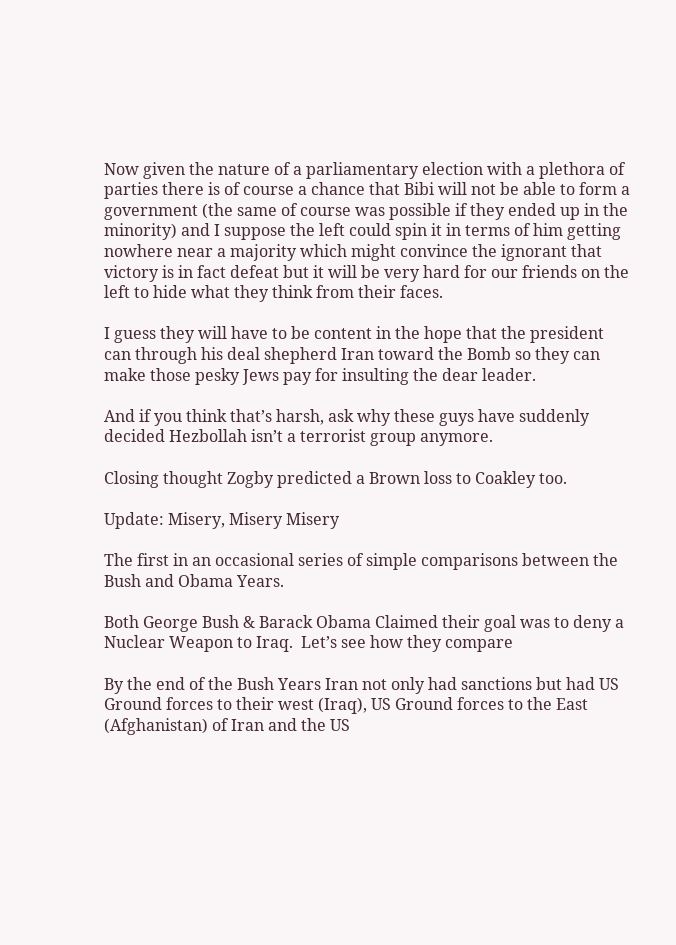Now given the nature of a parliamentary election with a plethora of parties there is of course a chance that Bibi will not be able to form a government (the same of course was possible if they ended up in the minority) and I suppose the left could spin it in terms of him getting nowhere near a majority which might convince the ignorant that victory is in fact defeat but it will be very hard for our friends on the left to hide what they think from their faces.

I guess they will have to be content in the hope that the president can through his deal shepherd Iran toward the Bomb so they can make those pesky Jews pay for insulting the dear leader.

And if you think that’s harsh, ask why these guys have suddenly decided Hezbollah isn’t a terrorist group anymore.

Closing thought Zogby predicted a Brown loss to Coakley too.

Update: Misery, Misery Misery

The first in an occasional series of simple comparisons between the Bush and Obama Years.

Both George Bush & Barack Obama Claimed their goal was to deny a Nuclear Weapon to Iraq.  Let’s see how they compare

By the end of the Bush Years Iran not only had sanctions but had US Ground forces to their west (Iraq), US Ground forces to the East (Afghanistan) of Iran and the US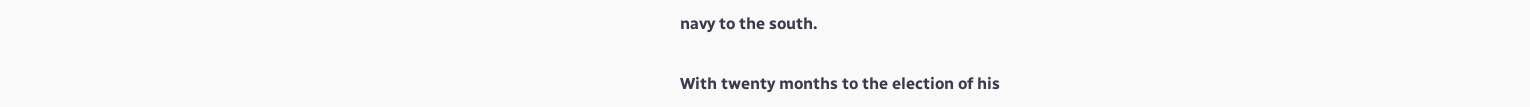navy to the south.

With twenty months to the election of his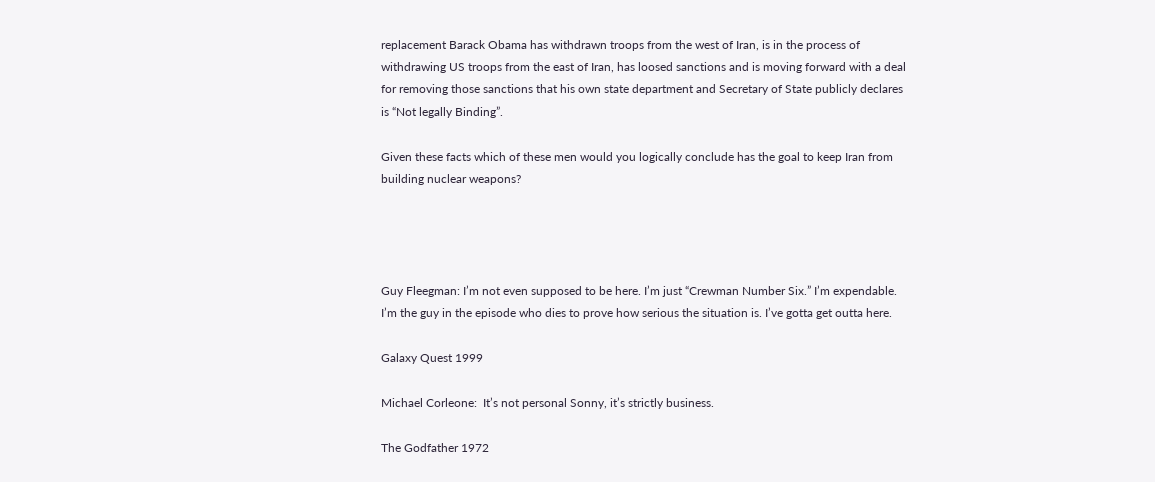replacement Barack Obama has withdrawn troops from the west of Iran, is in the process of withdrawing US troops from the east of Iran, has loosed sanctions and is moving forward with a deal for removing those sanctions that his own state department and Secretary of State publicly declares is “Not legally Binding”.

Given these facts which of these men would you logically conclude has the goal to keep Iran from building nuclear weapons?




Guy Fleegman: I’m not even supposed to be here. I’m just “Crewman Number Six.” I’m expendable. I’m the guy in the episode who dies to prove how serious the situation is. I’ve gotta get outta here.

Galaxy Quest 1999

Michael Corleone:  It’s not personal Sonny, it’s strictly business.

The Godfather 1972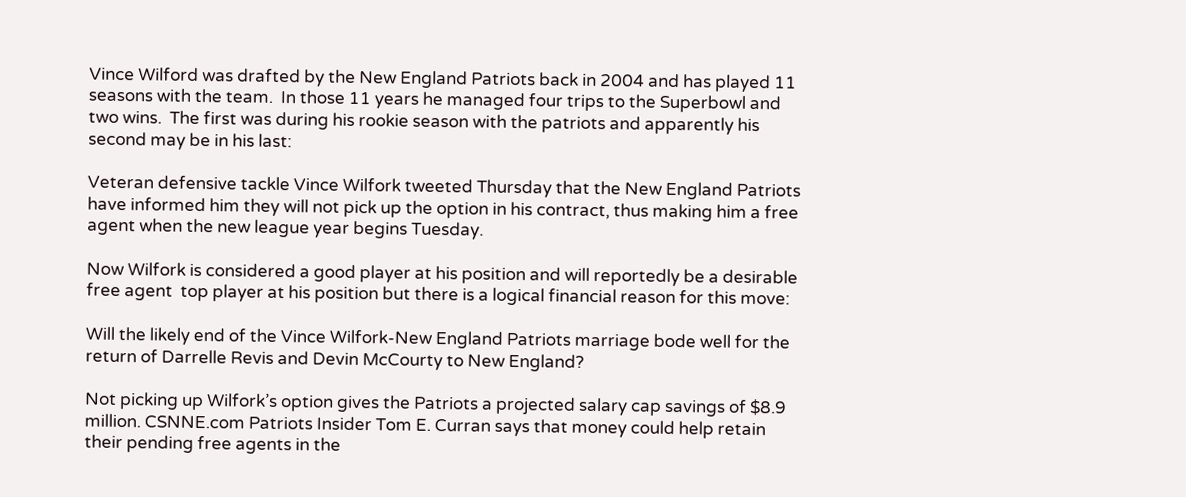Vince Wilford was drafted by the New England Patriots back in 2004 and has played 11 seasons with the team.  In those 11 years he managed four trips to the Superbowl and two wins.  The first was during his rookie season with the patriots and apparently his second may be in his last:

Veteran defensive tackle Vince Wilfork tweeted Thursday that the New England Patriots have informed him they will not pick up the option in his contract, thus making him a free agent when the new league year begins Tuesday.

Now Wilfork is considered a good player at his position and will reportedly be a desirable free agent  top player at his position but there is a logical financial reason for this move:

Will the likely end of the Vince Wilfork-New England Patriots marriage bode well for the return of Darrelle Revis and Devin McCourty to New England?

Not picking up Wilfork’s option gives the Patriots a projected salary cap savings of $8.9 million. CSNNE.com Patriots Insider Tom E. Curran says that money could help retain their pending free agents in the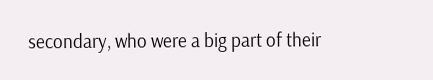secondary, who were a big part of their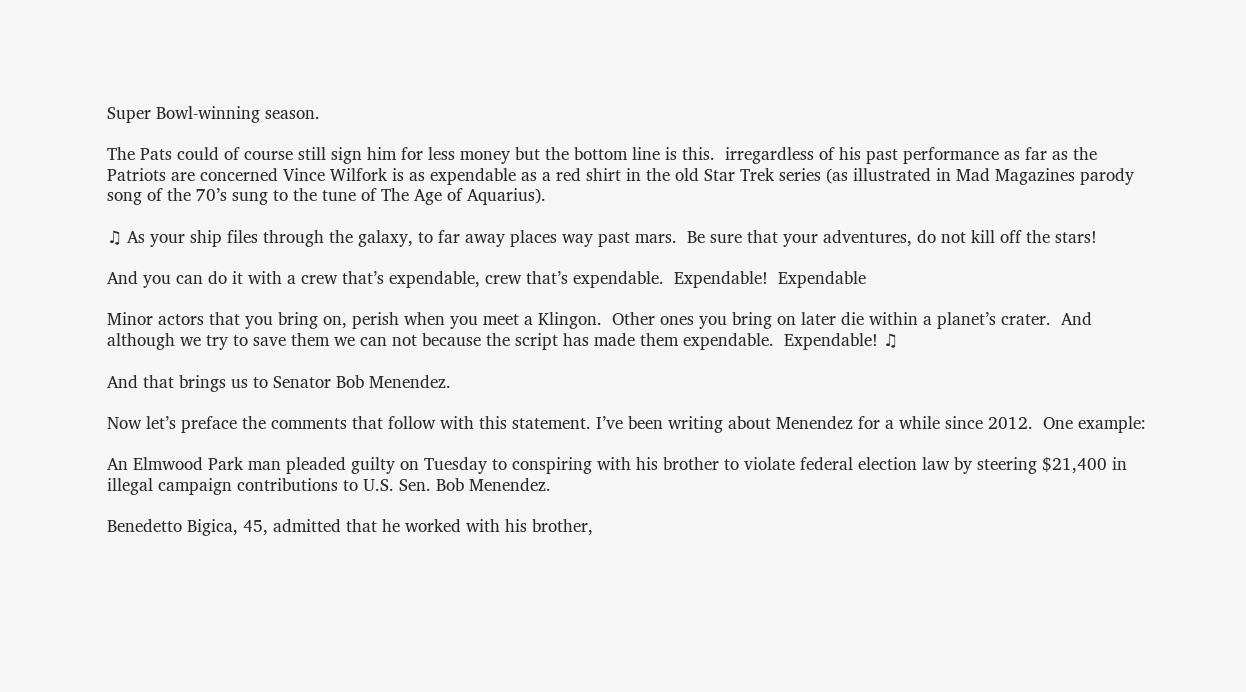Super Bowl-winning season.

The Pats could of course still sign him for less money but the bottom line is this.  irregardless of his past performance as far as the Patriots are concerned Vince Wilfork is as expendable as a red shirt in the old Star Trek series (as illustrated in Mad Magazines parody song of the 70’s sung to the tune of The Age of Aquarius).

♫ As your ship files through the galaxy, to far away places way past mars.  Be sure that your adventures, do not kill off the stars!

And you can do it with a crew that’s expendable, crew that’s expendable.  Expendable!  Expendable

Minor actors that you bring on, perish when you meet a Klingon.  Other ones you bring on later die within a planet’s crater.  And although we try to save them we can not because the script has made them expendable.  Expendable! ♫

And that brings us to Senator Bob Menendez.

Now let’s preface the comments that follow with this statement. I’ve been writing about Menendez for a while since 2012.  One example:

An Elmwood Park man pleaded guilty on Tuesday to conspiring with his brother to violate federal election law by steering $21,400 in illegal campaign contributions to U.S. Sen. Bob Menendez.

Benedetto Bigica, 45, admitted that he worked with his brother,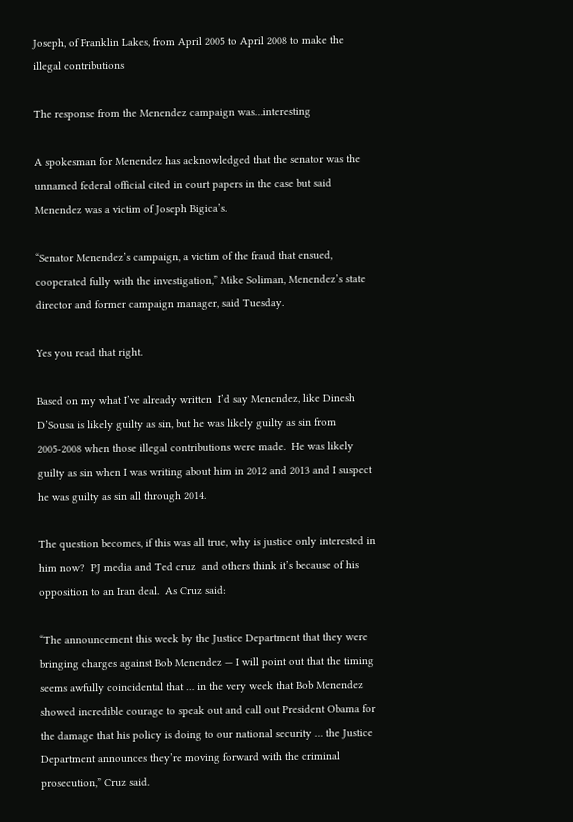Joseph, of Franklin Lakes, from April 2005 to April 2008 to make the illegal contributions

The response from the Menendez campaign was…interesting

A spokesman for Menendez has acknowledged that the senator was the unnamed federal official cited in court papers in the case but said Menendez was a victim of Joseph Bigica’s.

“Senator Menendez’s campaign, a victim of the fraud that ensued, cooperated fully with the investigation,” Mike Soliman, Menendez’s state director and former campaign manager, said Tuesday.

Yes you read that right.

Based on my what I’ve already written  I’d say Menendez, like Dinesh D’Sousa is likely guilty as sin, but he was likely guilty as sin from 2005-2008 when those illegal contributions were made.  He was likely guilty as sin when I was writing about him in 2012 and 2013 and I suspect he was guilty as sin all through 2014.

The question becomes, if this was all true, why is justice only interested in him now?  PJ media and Ted cruz  and others think it’s because of his opposition to an Iran deal.  As Cruz said:

“The announcement this week by the Justice Department that they were bringing charges against Bob Menendez — I will point out that the timing seems awfully coincidental that … in the very week that Bob Menendez showed incredible courage to speak out and call out President Obama for the damage that his policy is doing to our national security … the Justice Department announces they’re moving forward with the criminal prosecution,” Cruz said.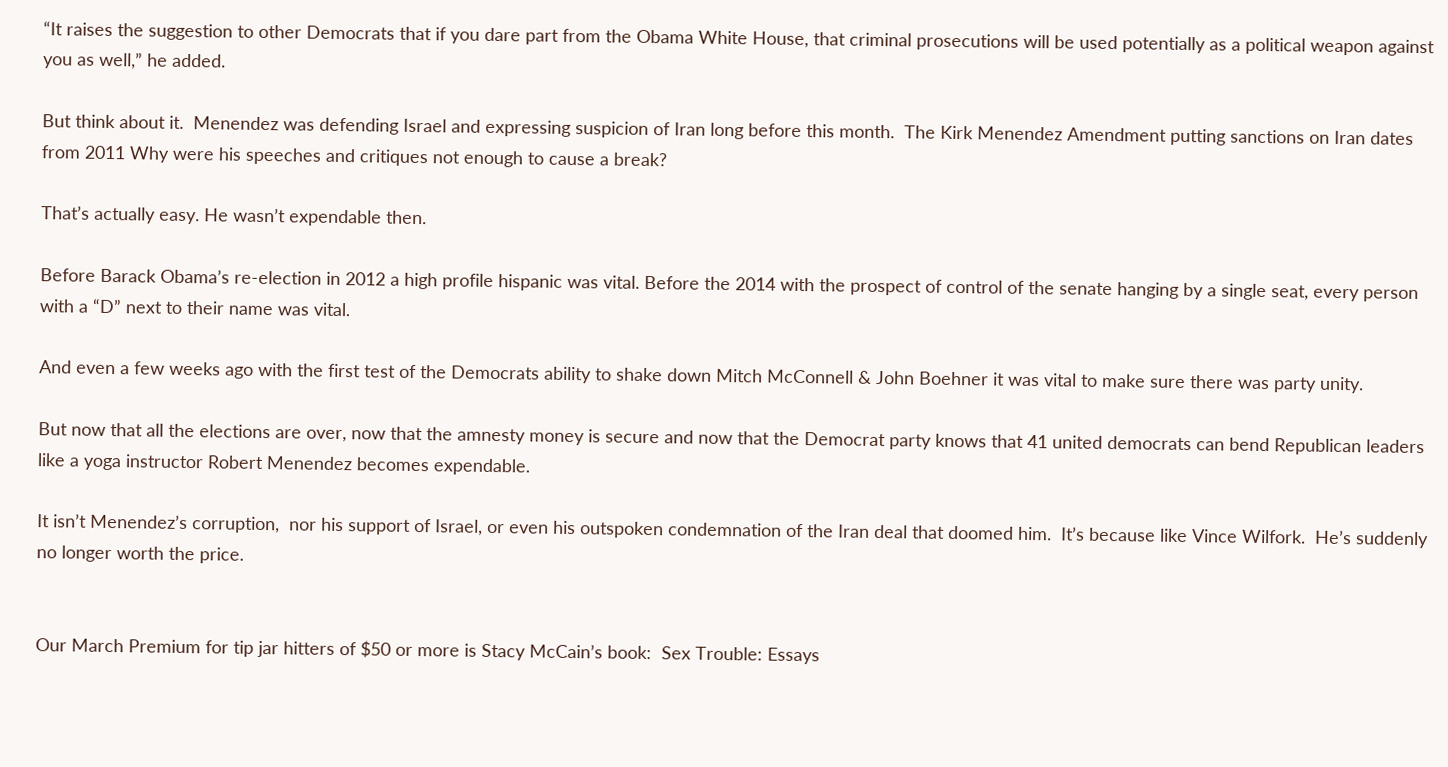“It raises the suggestion to other Democrats that if you dare part from the Obama White House, that criminal prosecutions will be used potentially as a political weapon against you as well,” he added.

But think about it.  Menendez was defending Israel and expressing suspicion of Iran long before this month.  The Kirk Menendez Amendment putting sanctions on Iran dates from 2011 Why were his speeches and critiques not enough to cause a break?

That’s actually easy. He wasn’t expendable then.

Before Barack Obama’s re-election in 2012 a high profile hispanic was vital. Before the 2014 with the prospect of control of the senate hanging by a single seat, every person with a “D” next to their name was vital.

And even a few weeks ago with the first test of the Democrats ability to shake down Mitch McConnell & John Boehner it was vital to make sure there was party unity.

But now that all the elections are over, now that the amnesty money is secure and now that the Democrat party knows that 41 united democrats can bend Republican leaders like a yoga instructor Robert Menendez becomes expendable.

It isn’t Menendez’s corruption,  nor his support of Israel, or even his outspoken condemnation of the Iran deal that doomed him.  It’s because like Vince Wilfork.  He’s suddenly no longer worth the price.


Our March Premium for tip jar hitters of $50 or more is Stacy McCain’s book:  Sex Trouble: Essays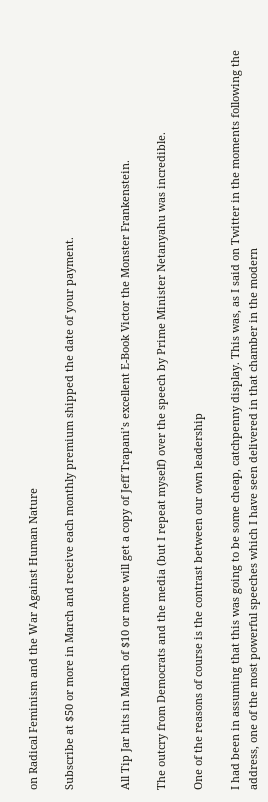on Radical Feminism and the War Against Human Nature

Subscribe at $50 or more in March and receive each monthly premium shipped the date of your payment.


All Tip Jar hits in March of $10 or more will get a copy of Jeff Trapani’s excellent E-Book Victor the Monster Frankenstein.

The outcry from Democrats and the media (but I repeat myself) over the speech by Prime Minister Netanyahu was incredible.

One of the reasons of course is the contrast between our own leadership

I had been in assuming that this was going to be some cheap, catchpenny display. This was, as I said on Twitter in the moments following the address, one of the most powerful speeches which I have seen delivered in that chamber in the modern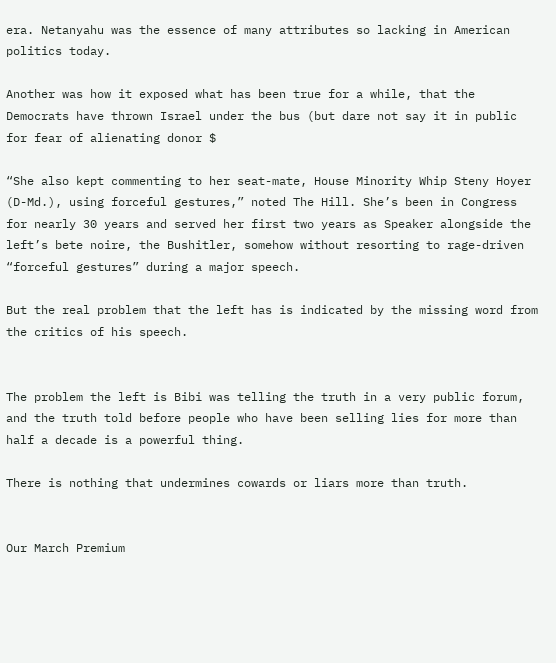era. Netanyahu was the essence of many attributes so lacking in American politics today.

Another was how it exposed what has been true for a while, that the Democrats have thrown Israel under the bus (but dare not say it in public for fear of alienating donor $

“She also kept commenting to her seat-mate, House Minority Whip Steny Hoyer (D-Md.), using forceful gestures,” noted The Hill. She’s been in Congress for nearly 30 years and served her first two years as Speaker alongside the left’s bete noire, the Bushitler, somehow without resorting to rage-driven “forceful gestures” during a major speech.

But the real problem that the left has is indicated by the missing word from the critics of his speech.


The problem the left is Bibi was telling the truth in a very public forum, and the truth told before people who have been selling lies for more than half a decade is a powerful thing.

There is nothing that undermines cowards or liars more than truth.


Our March Premium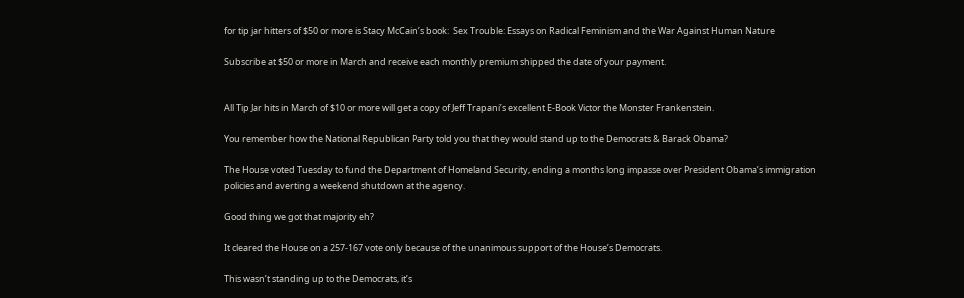for tip jar hitters of $50 or more is Stacy McCain’s book:  Sex Trouble: Essays on Radical Feminism and the War Against Human Nature

Subscribe at $50 or more in March and receive each monthly premium shipped the date of your payment.


All Tip Jar hits in March of $10 or more will get a copy of Jeff Trapani’s excellent E-Book Victor the Monster Frankenstein.

You remember how the National Republican Party told you that they would stand up to the Democrats & Barack Obama?

The House voted Tuesday to fund the Department of Homeland Security, ending a months long impasse over President Obama’s immigration policies and averting a weekend shutdown at the agency.

Good thing we got that majority eh?

It cleared the House on a 257-167 vote only because of the unanimous support of the House’s Democrats.

This wasn’t standing up to the Democrats, it’s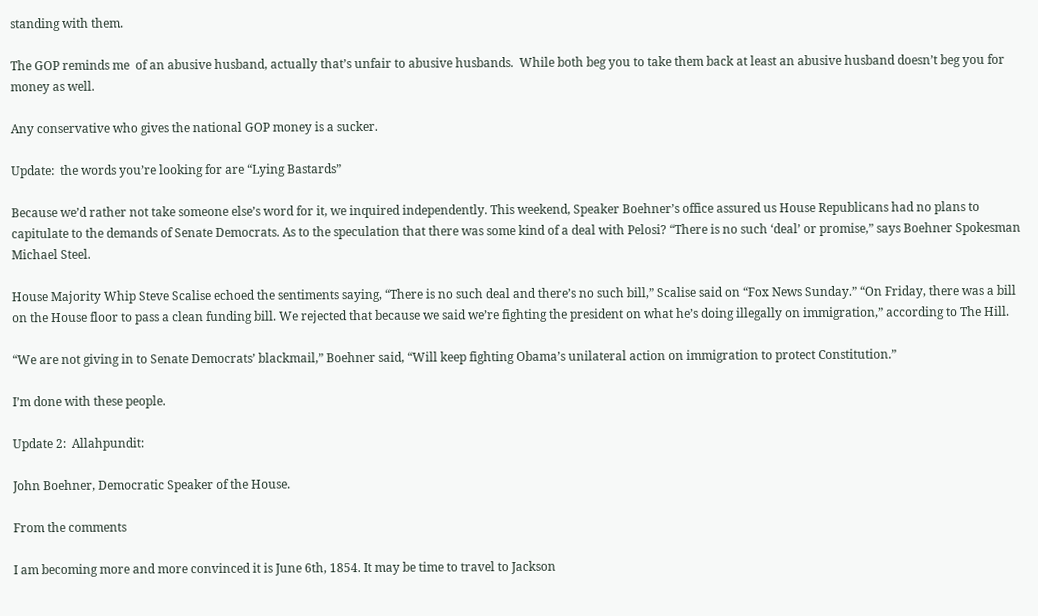standing with them.

The GOP reminds me  of an abusive husband, actually that’s unfair to abusive husbands.  While both beg you to take them back at least an abusive husband doesn’t beg you for money as well.

Any conservative who gives the national GOP money is a sucker.

Update:  the words you’re looking for are “Lying Bastards”

Because we’d rather not take someone else’s word for it, we inquired independently. This weekend, Speaker Boehner’s office assured us House Republicans had no plans to capitulate to the demands of Senate Democrats. As to the speculation that there was some kind of a deal with Pelosi? “There is no such ‘deal’ or promise,” says Boehner Spokesman Michael Steel.

House Majority Whip Steve Scalise echoed the sentiments saying, “There is no such deal and there’s no such bill,” Scalise said on “Fox News Sunday.” “On Friday, there was a bill on the House floor to pass a clean funding bill. We rejected that because we said we’re fighting the president on what he’s doing illegally on immigration,” according to The Hill.

“We are not giving in to Senate Democrats’ blackmail,” Boehner said, “Will keep fighting Obama’s unilateral action on immigration to protect Constitution.”

I’m done with these people.

Update 2:  Allahpundit:

John Boehner, Democratic Speaker of the House.

From the comments

I am becoming more and more convinced it is June 6th, 1854. It may be time to travel to Jackson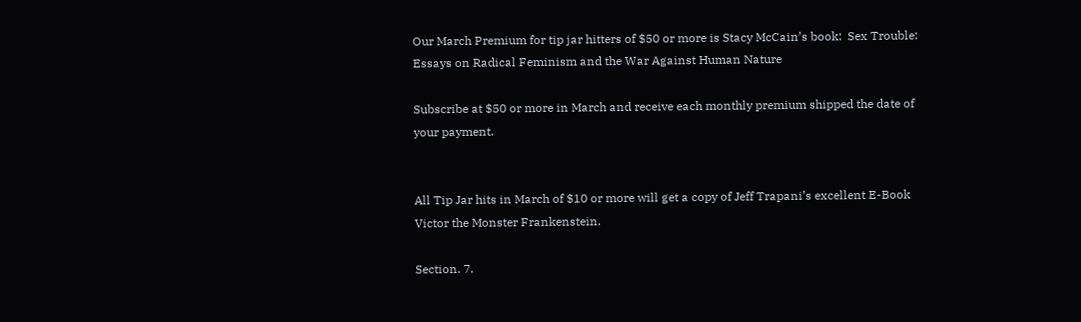Our March Premium for tip jar hitters of $50 or more is Stacy McCain’s book:  Sex Trouble: Essays on Radical Feminism and the War Against Human Nature

Subscribe at $50 or more in March and receive each monthly premium shipped the date of your payment.


All Tip Jar hits in March of $10 or more will get a copy of Jeff Trapani’s excellent E-Book Victor the Monster Frankenstein.

Section. 7.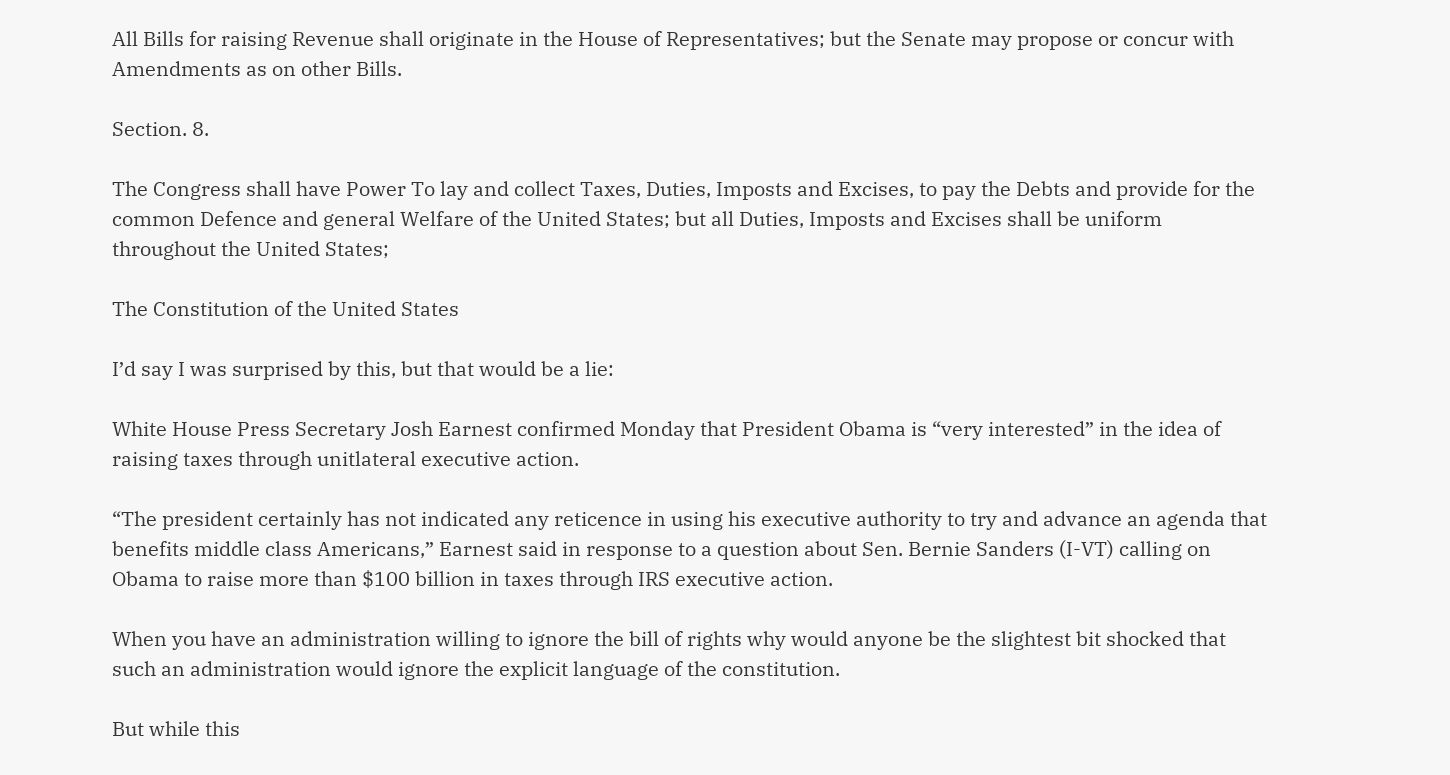All Bills for raising Revenue shall originate in the House of Representatives; but the Senate may propose or concur with Amendments as on other Bills.

Section. 8.

The Congress shall have Power To lay and collect Taxes, Duties, Imposts and Excises, to pay the Debts and provide for the common Defence and general Welfare of the United States; but all Duties, Imposts and Excises shall be uniform throughout the United States;

The Constitution of the United States

I’d say I was surprised by this, but that would be a lie:

White House Press Secretary Josh Earnest confirmed Monday that President Obama is “very interested” in the idea of raising taxes through unitlateral executive action.

“The president certainly has not indicated any reticence in using his executive authority to try and advance an agenda that benefits middle class Americans,” Earnest said in response to a question about Sen. Bernie Sanders (I-VT) calling on Obama to raise more than $100 billion in taxes through IRS executive action.

When you have an administration willing to ignore the bill of rights why would anyone be the slightest bit shocked that such an administration would ignore the explicit language of the constitution.

But while this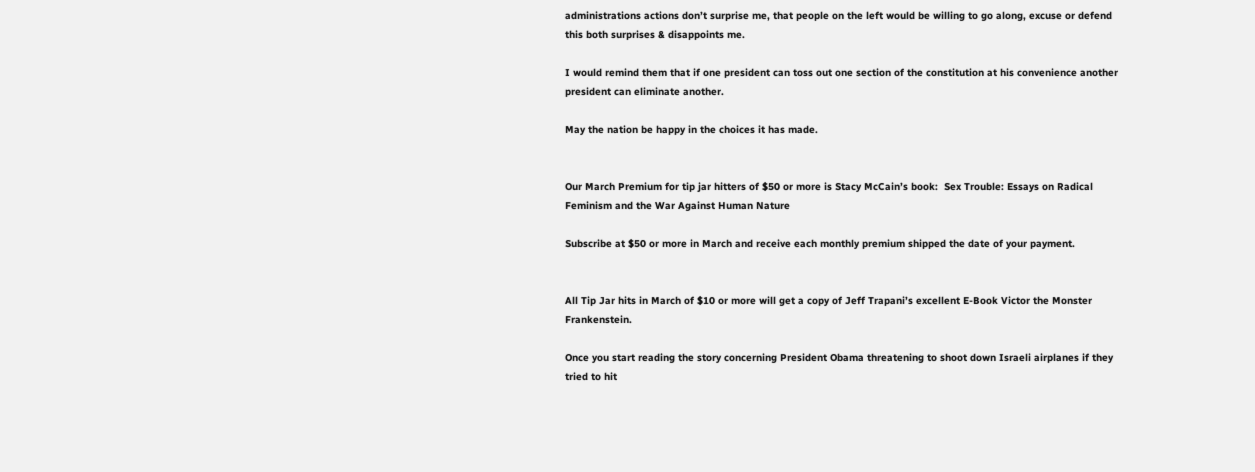administrations actions don’t surprise me, that people on the left would be willing to go along, excuse or defend this both surprises & disappoints me.

I would remind them that if one president can toss out one section of the constitution at his convenience another president can eliminate another.

May the nation be happy in the choices it has made.


Our March Premium for tip jar hitters of $50 or more is Stacy McCain’s book:  Sex Trouble: Essays on Radical Feminism and the War Against Human Nature

Subscribe at $50 or more in March and receive each monthly premium shipped the date of your payment.


All Tip Jar hits in March of $10 or more will get a copy of Jeff Trapani’s excellent E-Book Victor the Monster Frankenstein.

Once you start reading the story concerning President Obama threatening to shoot down Israeli airplanes if they tried to hit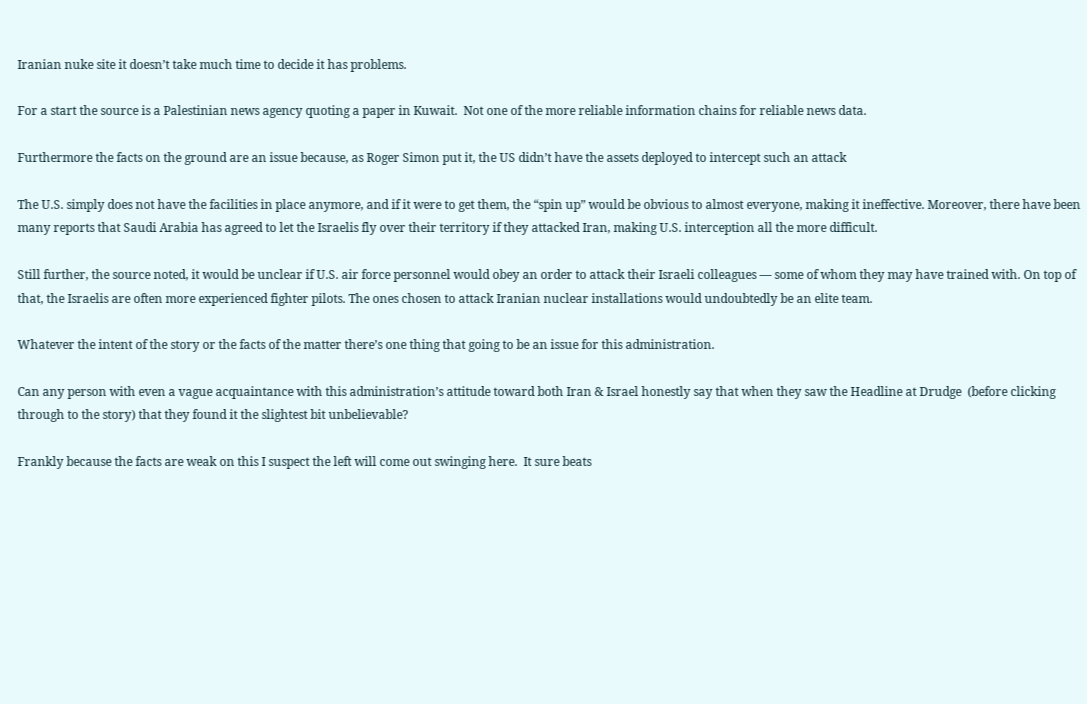Iranian nuke site it doesn’t take much time to decide it has problems.

For a start the source is a Palestinian news agency quoting a paper in Kuwait.  Not one of the more reliable information chains for reliable news data.

Furthermore the facts on the ground are an issue because, as Roger Simon put it, the US didn’t have the assets deployed to intercept such an attack

The U.S. simply does not have the facilities in place anymore, and if it were to get them, the “spin up” would be obvious to almost everyone, making it ineffective. Moreover, there have been many reports that Saudi Arabia has agreed to let the Israelis fly over their territory if they attacked Iran, making U.S. interception all the more difficult.

Still further, the source noted, it would be unclear if U.S. air force personnel would obey an order to attack their Israeli colleagues — some of whom they may have trained with. On top of that, the Israelis are often more experienced fighter pilots. The ones chosen to attack Iranian nuclear installations would undoubtedly be an elite team.

Whatever the intent of the story or the facts of the matter there’s one thing that going to be an issue for this administration.

Can any person with even a vague acquaintance with this administration’s attitude toward both Iran & Israel honestly say that when they saw the Headline at Drudge  (before clicking through to the story) that they found it the slightest bit unbelievable?

Frankly because the facts are weak on this I suspect the left will come out swinging here.  It sure beats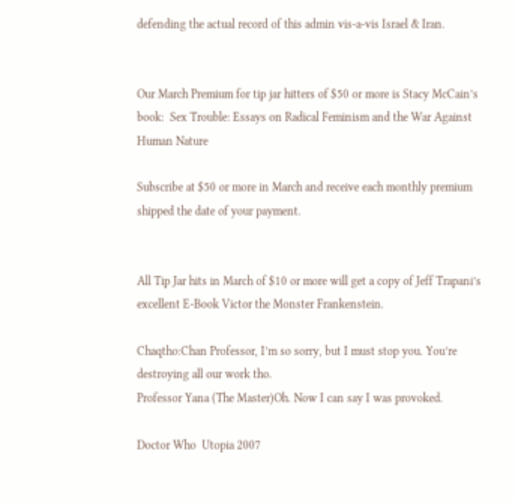defending the actual record of this admin vis-a-vis Israel & Iran.


Our March Premium for tip jar hitters of $50 or more is Stacy McCain’s book:  Sex Trouble: Essays on Radical Feminism and the War Against Human Nature

Subscribe at $50 or more in March and receive each monthly premium shipped the date of your payment.


All Tip Jar hits in March of $10 or more will get a copy of Jeff Trapani’s excellent E-Book Victor the Monster Frankenstein.

Chaqtho:Chan Professor, I’m so sorry, but I must stop you. You’re destroying all our work tho.
Professor Yana (The Master)Oh. Now I can say I was provoked.

Doctor Who  Utopia 2007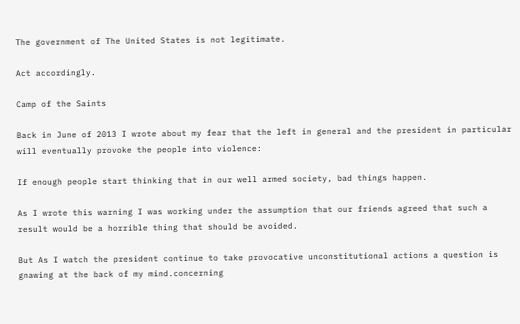The government of The United States is not legitimate.

Act accordingly.

Camp of the Saints

Back in June of 2013 I wrote about my fear that the left in general and the president in particular will eventually provoke the people into violence:

If enough people start thinking that in our well armed society, bad things happen.

As I wrote this warning I was working under the assumption that our friends agreed that such a result would be a horrible thing that should be avoided.

But As I watch the president continue to take provocative unconstitutional actions a question is gnawing at the back of my mind.concerning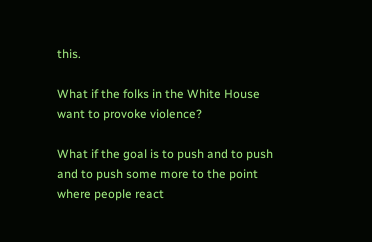this.

What if the folks in the White House want to provoke violence?

What if the goal is to push and to push and to push some more to the point where people react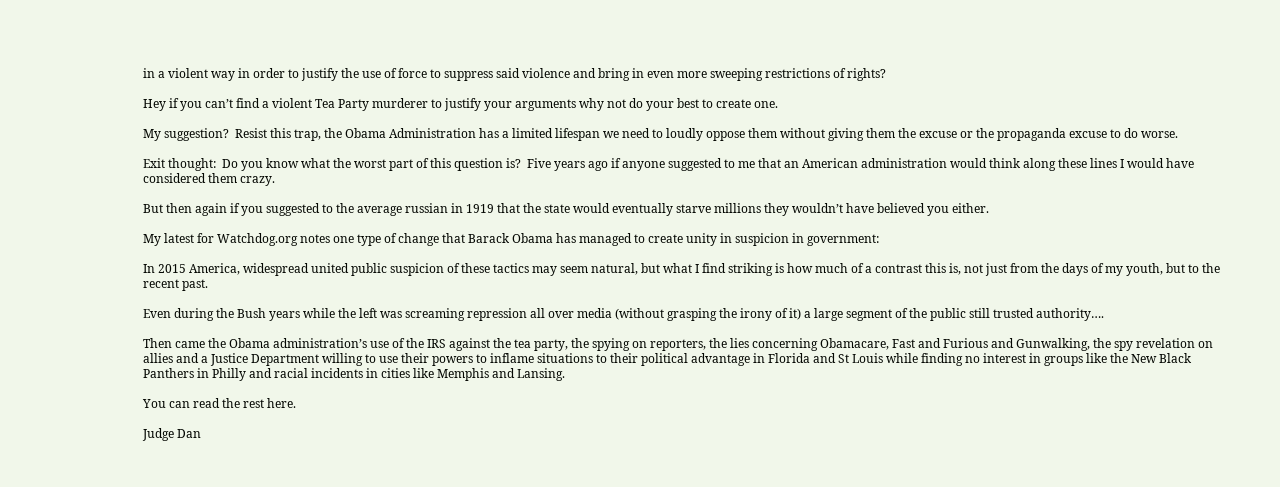in a violent way in order to justify the use of force to suppress said violence and bring in even more sweeping restrictions of rights?

Hey if you can’t find a violent Tea Party murderer to justify your arguments why not do your best to create one.

My suggestion?  Resist this trap, the Obama Administration has a limited lifespan we need to loudly oppose them without giving them the excuse or the propaganda excuse to do worse.

Exit thought:  Do you know what the worst part of this question is?  Five years ago if anyone suggested to me that an American administration would think along these lines I would have considered them crazy.

But then again if you suggested to the average russian in 1919 that the state would eventually starve millions they wouldn’t have believed you either.

My latest for Watchdog.org notes one type of change that Barack Obama has managed to create unity in suspicion in government:

In 2015 America, widespread united public suspicion of these tactics may seem natural, but what I find striking is how much of a contrast this is, not just from the days of my youth, but to the recent past.

Even during the Bush years while the left was screaming repression all over media (without grasping the irony of it) a large segment of the public still trusted authority….

Then came the Obama administration’s use of the IRS against the tea party, the spying on reporters, the lies concerning Obamacare, Fast and Furious and Gunwalking, the spy revelation on allies and a Justice Department willing to use their powers to inflame situations to their political advantage in Florida and St Louis while finding no interest in groups like the New Black Panthers in Philly and racial incidents in cities like Memphis and Lansing.

You can read the rest here.

Judge Dan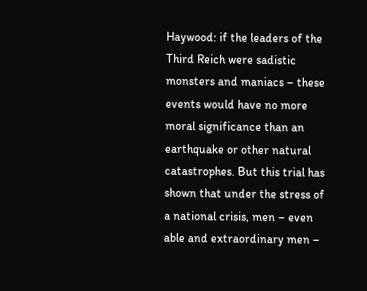Haywood: if the leaders of the Third Reich were sadistic monsters and maniacs – these events would have no more moral significance than an earthquake or other natural catastrophes. But this trial has shown that under the stress of a national crisis, men – even able and extraordinary men –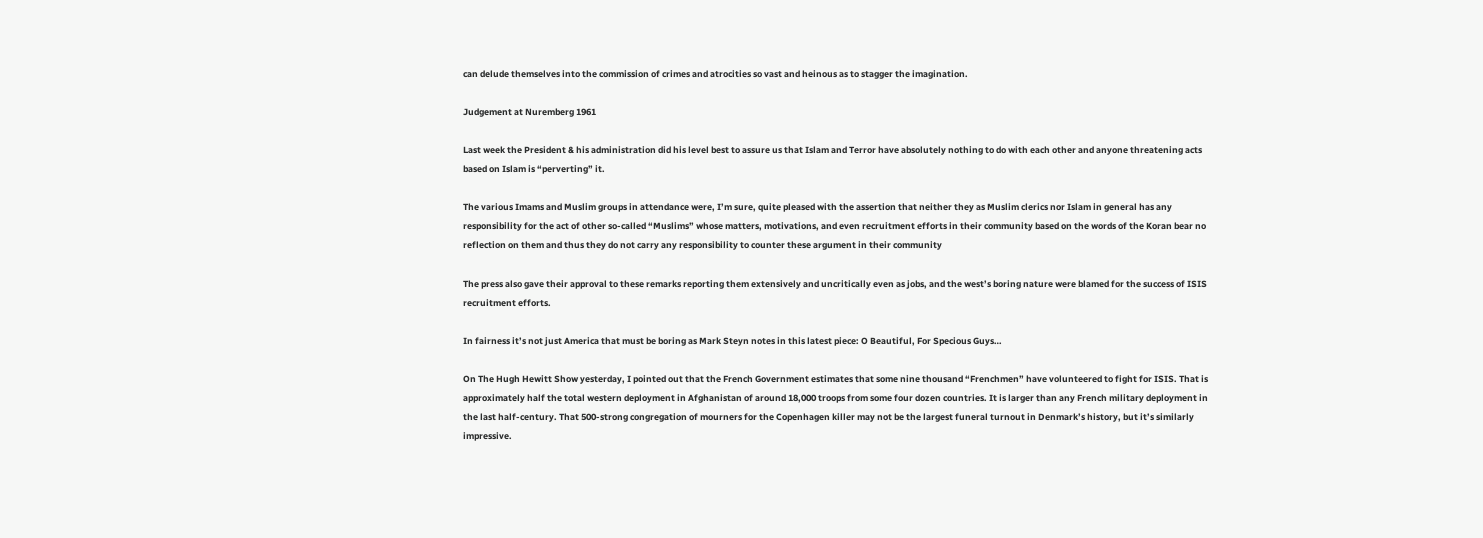can delude themselves into the commission of crimes and atrocities so vast and heinous as to stagger the imagination.

Judgement at Nuremberg 1961

Last week the President & his administration did his level best to assure us that Islam and Terror have absolutely nothing to do with each other and anyone threatening acts based on Islam is “perverting” it.

The various Imams and Muslim groups in attendance were, I’m sure, quite pleased with the assertion that neither they as Muslim clerics nor Islam in general has any responsibility for the act of other so-called “Muslims” whose matters, motivations, and even recruitment efforts in their community based on the words of the Koran bear no reflection on them and thus they do not carry any responsibility to counter these argument in their community

The press also gave their approval to these remarks reporting them extensively and uncritically even as jobs, and the west’s boring nature were blamed for the success of ISIS recruitment efforts.

In fairness it’s not just America that must be boring as Mark Steyn notes in this latest piece: O Beautiful, For Specious Guys…

On The Hugh Hewitt Show yesterday, I pointed out that the French Government estimates that some nine thousand “Frenchmen” have volunteered to fight for ISIS. That is approximately half the total western deployment in Afghanistan of around 18,000 troops from some four dozen countries. It is larger than any French military deployment in the last half-century. That 500-strong congregation of mourners for the Copenhagen killer may not be the largest funeral turnout in Denmark’s history, but it’s similarly impressive.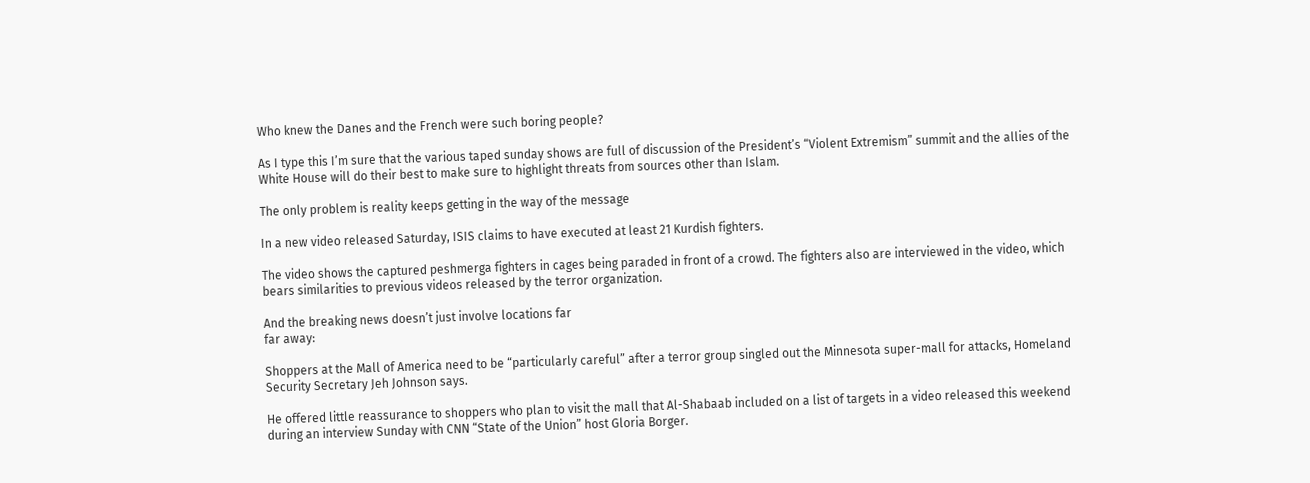Who knew the Danes and the French were such boring people?

As I type this I’m sure that the various taped sunday shows are full of discussion of the President’s “Violent Extremism” summit and the allies of the White House will do their best to make sure to highlight threats from sources other than Islam.

The only problem is reality keeps getting in the way of the message

In a new video released Saturday, ISIS claims to have executed at least 21 Kurdish fighters.

The video shows the captured peshmerga fighters in cages being paraded in front of a crowd. The fighters also are interviewed in the video, which bears similarities to previous videos released by the terror organization.

And the breaking news doesn’t just involve locations far
far away:

Shoppers at the Mall of America need to be “particularly careful” after a terror group singled out the Minnesota super-mall for attacks, Homeland Security Secretary Jeh Johnson says.

He offered little reassurance to shoppers who plan to visit the mall that Al-Shabaab included on a list of targets in a video released this weekend during an interview Sunday with CNN “State of the Union” host Gloria Borger.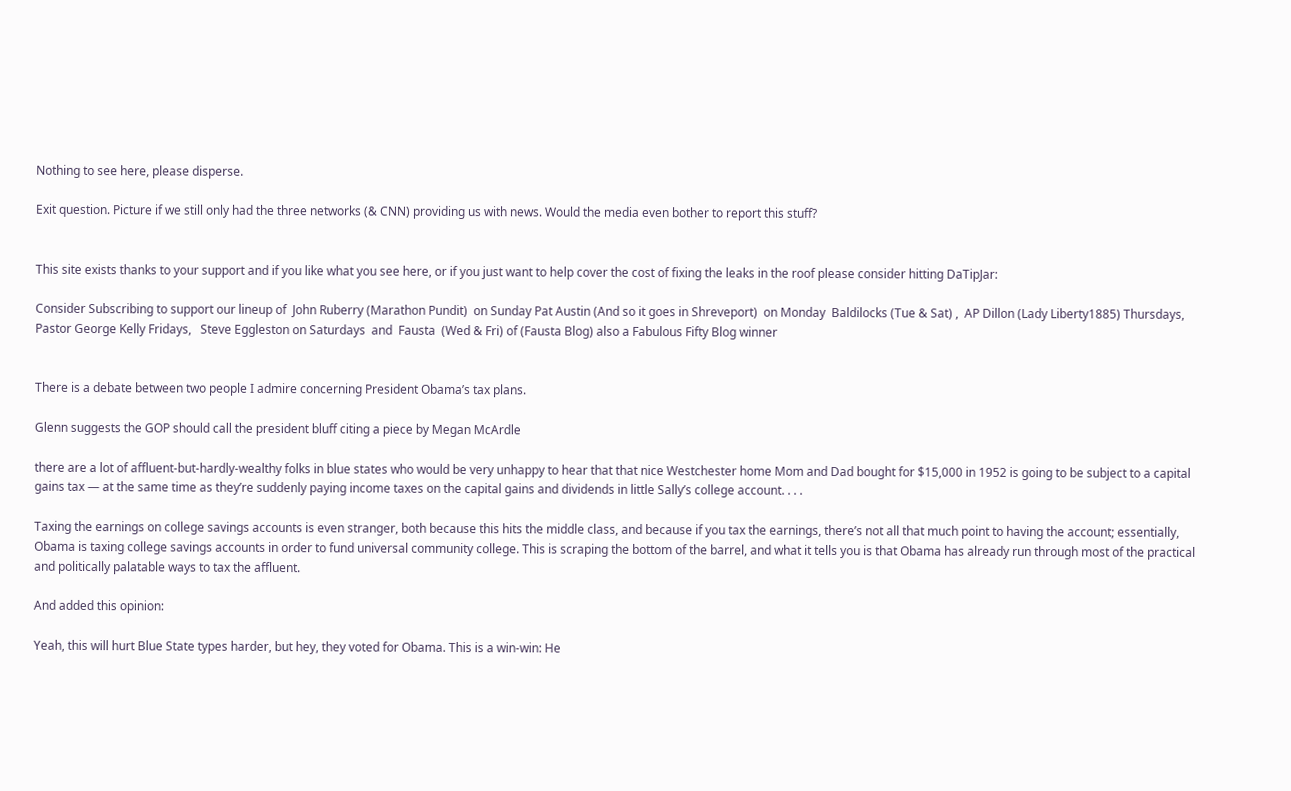Nothing to see here, please disperse.

Exit question. Picture if we still only had the three networks (& CNN) providing us with news. Would the media even bother to report this stuff?


This site exists thanks to your support and if you like what you see here, or if you just want to help cover the cost of fixing the leaks in the roof please consider hitting DaTipJar:

Consider Subscribing to support our lineup of  John Ruberry (Marathon Pundit)  on Sunday Pat Austin (And so it goes in Shreveport)  on Monday  Baldilocks (Tue & Sat) ,  AP Dillon (Lady Liberty1885) Thursdays, Pastor George Kelly Fridays,   Steve Eggleston on Saturdays  and  Fausta  (Wed & Fri) of (Fausta Blog) also a Fabulous Fifty Blog winner


There is a debate between two people I admire concerning President Obama’s tax plans.

Glenn suggests the GOP should call the president bluff citing a piece by Megan McArdle

there are a lot of affluent-but-hardly-wealthy folks in blue states who would be very unhappy to hear that that nice Westchester home Mom and Dad bought for $15,000 in 1952 is going to be subject to a capital gains tax — at the same time as they’re suddenly paying income taxes on the capital gains and dividends in little Sally’s college account. . . .

Taxing the earnings on college savings accounts is even stranger, both because this hits the middle class, and because if you tax the earnings, there’s not all that much point to having the account; essentially, Obama is taxing college savings accounts in order to fund universal community college. This is scraping the bottom of the barrel, and what it tells you is that Obama has already run through most of the practical and politically palatable ways to tax the affluent.

And added this opinion:

Yeah, this will hurt Blue State types harder, but hey, they voted for Obama. This is a win-win: He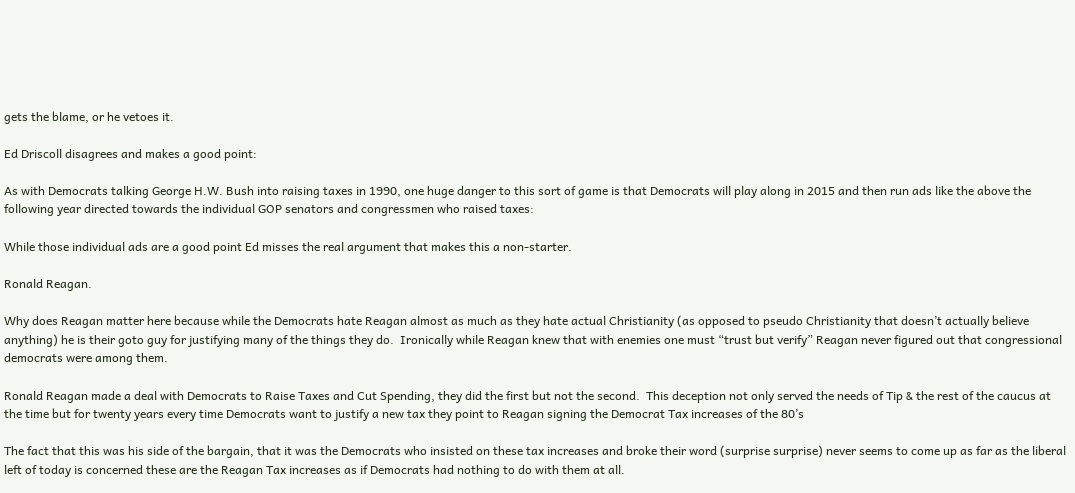gets the blame, or he vetoes it.

Ed Driscoll disagrees and makes a good point:

As with Democrats talking George H.W. Bush into raising taxes in 1990, one huge danger to this sort of game is that Democrats will play along in 2015 and then run ads like the above the following year directed towards the individual GOP senators and congressmen who raised taxes:

While those individual ads are a good point Ed misses the real argument that makes this a non-starter.

Ronald Reagan.

Why does Reagan matter here because while the Democrats hate Reagan almost as much as they hate actual Christianity (as opposed to pseudo Christianity that doesn’t actually believe anything) he is their goto guy for justifying many of the things they do.  Ironically while Reagan knew that with enemies one must “trust but verify” Reagan never figured out that congressional democrats were among them.

Ronald Reagan made a deal with Democrats to Raise Taxes and Cut Spending, they did the first but not the second.  This deception not only served the needs of Tip & the rest of the caucus at the time but for twenty years every time Democrats want to justify a new tax they point to Reagan signing the Democrat Tax increases of the 80’s

The fact that this was his side of the bargain, that it was the Democrats who insisted on these tax increases and broke their word (surprise surprise) never seems to come up as far as the liberal left of today is concerned these are the Reagan Tax increases as if Democrats had nothing to do with them at all.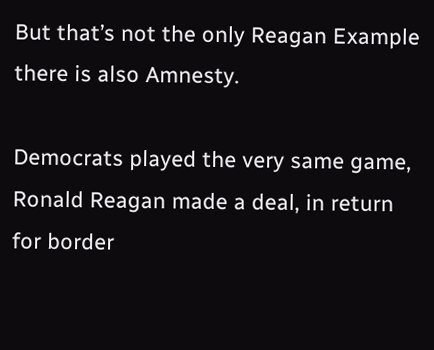But that’s not the only Reagan Example there is also Amnesty.

Democrats played the very same game, Ronald Reagan made a deal, in return for border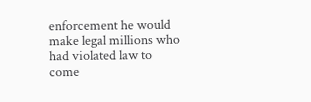enforcement he would make legal millions who had violated law to come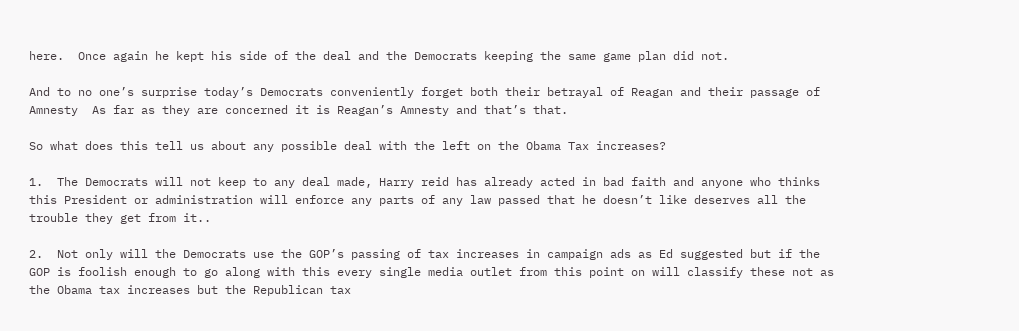here.  Once again he kept his side of the deal and the Democrats keeping the same game plan did not.

And to no one’s surprise today’s Democrats conveniently forget both their betrayal of Reagan and their passage of Amnesty  As far as they are concerned it is Reagan’s Amnesty and that’s that.

So what does this tell us about any possible deal with the left on the Obama Tax increases?

1.  The Democrats will not keep to any deal made, Harry reid has already acted in bad faith and anyone who thinks this President or administration will enforce any parts of any law passed that he doesn’t like deserves all the trouble they get from it..

2.  Not only will the Democrats use the GOP’s passing of tax increases in campaign ads as Ed suggested but if the GOP is foolish enough to go along with this every single media outlet from this point on will classify these not as the Obama tax increases but the Republican tax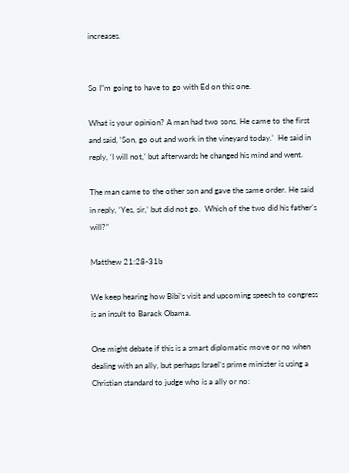increases.


So I”m going to have to go with Ed on this one.

What is your opinion? A man had two sons. He came to the first and said, ‘Son, go out and work in the vineyard today.’  He said in reply, ‘I will not,’ but afterwards he changed his mind and went.

The man came to the other son and gave the same order. He said in reply, ‘Yes, sir,’ but did not go.  Which of the two did his father’s will?”

Matthew 21:28-31b

We keep hearing how Bibi’s visit and upcoming speech to congress is an insult to Barack Obama.

One might debate if this is a smart diplomatic move or no when dealing with an ally, but perhaps Israel’s prime minister is using a Christian standard to judge who is a ally or no: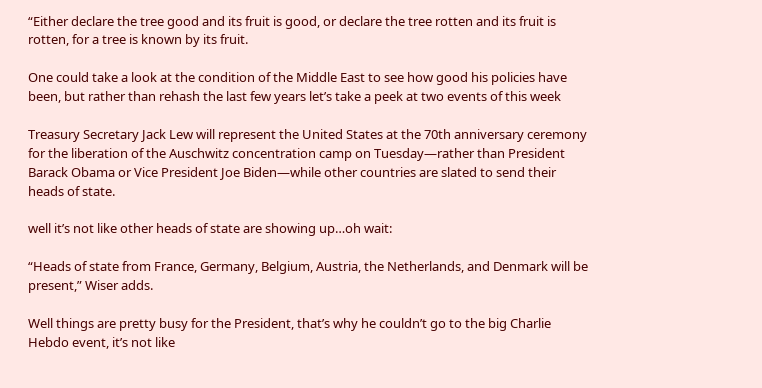“Either declare the tree good and its fruit is good, or declare the tree rotten and its fruit is rotten, for a tree is known by its fruit.

One could take a look at the condition of the Middle East to see how good his policies have been, but rather than rehash the last few years let’s take a peek at two events of this week

Treasury Secretary Jack Lew will represent the United States at the 70th anniversary ceremony for the liberation of the Auschwitz concentration camp on Tuesday—rather than President Barack Obama or Vice President Joe Biden—while other countries are slated to send their heads of state.

well it’s not like other heads of state are showing up…oh wait:

“Heads of state from France, Germany, Belgium, Austria, the Netherlands, and Denmark will be present,” Wiser adds.

Well things are pretty busy for the President, that’s why he couldn’t go to the big Charlie Hebdo event, it’s not like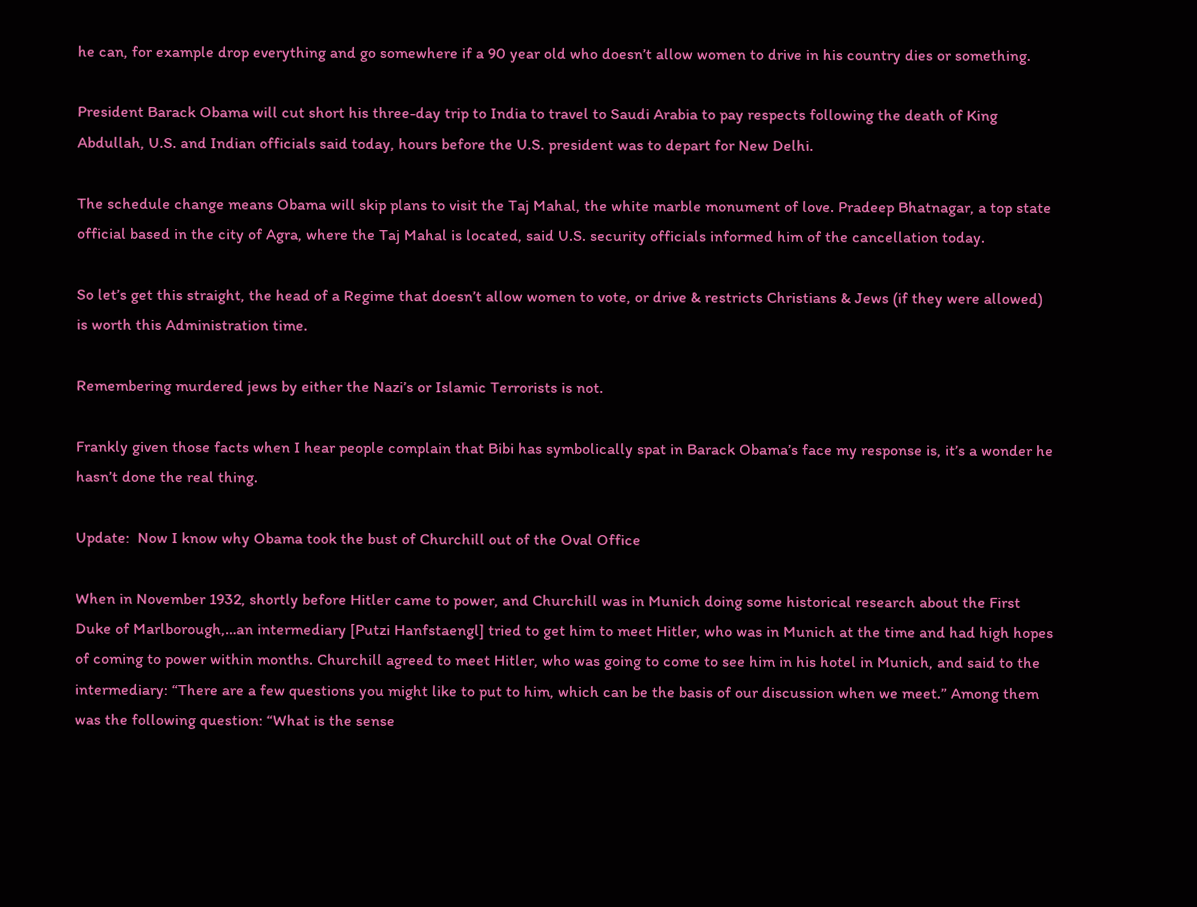he can, for example drop everything and go somewhere if a 90 year old who doesn’t allow women to drive in his country dies or something.

President Barack Obama will cut short his three-day trip to India to travel to Saudi Arabia to pay respects following the death of King Abdullah, U.S. and Indian officials said today, hours before the U.S. president was to depart for New Delhi.

The schedule change means Obama will skip plans to visit the Taj Mahal, the white marble monument of love. Pradeep Bhatnagar, a top state official based in the city of Agra, where the Taj Mahal is located, said U.S. security officials informed him of the cancellation today.

So let’s get this straight, the head of a Regime that doesn’t allow women to vote, or drive & restricts Christians & Jews (if they were allowed) is worth this Administration time.

Remembering murdered jews by either the Nazi’s or Islamic Terrorists is not.

Frankly given those facts when I hear people complain that Bibi has symbolically spat in Barack Obama’s face my response is, it’s a wonder he hasn’t done the real thing.

Update:  Now I know why Obama took the bust of Churchill out of the Oval Office

When in November 1932, shortly before Hitler came to power, and Churchill was in Munich doing some historical research about the First Duke of Marlborough,…an intermediary [Putzi Hanfstaengl] tried to get him to meet Hitler, who was in Munich at the time and had high hopes of coming to power within months. Churchill agreed to meet Hitler, who was going to come to see him in his hotel in Munich, and said to the intermediary: “There are a few questions you might like to put to him, which can be the basis of our discussion when we meet.” Among them was the following question: “What is the sense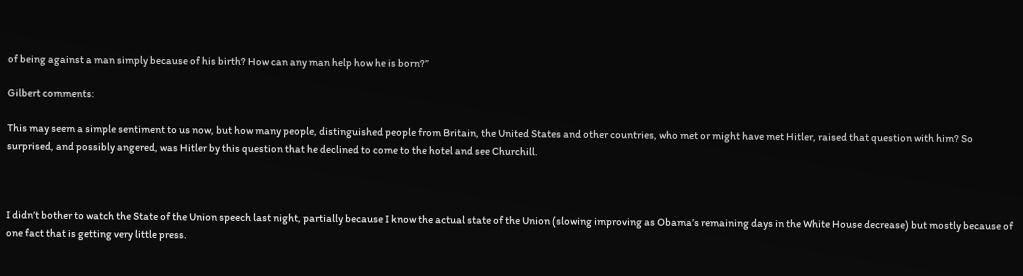of being against a man simply because of his birth? How can any man help how he is born?”

Gilbert comments:

This may seem a simple sentiment to us now, but how many people, distinguished people from Britain, the United States and other countries, who met or might have met Hitler, raised that question with him? So surprised, and possibly angered, was Hitler by this question that he declined to come to the hotel and see Churchill.



I didn’t bother to watch the State of the Union speech last night, partially because I know the actual state of the Union (slowing improving as Obama’s remaining days in the White House decrease) but mostly because of one fact that is getting very little press.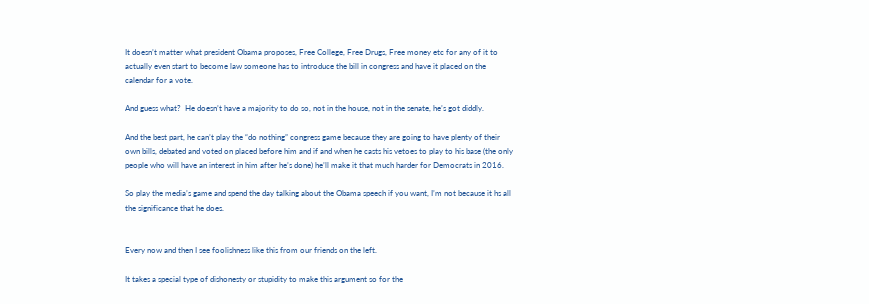It doesn’t matter what president Obama proposes, Free College, Free Drugs, Free money etc for any of it to actually even start to become law someone has to introduce the bill in congress and have it placed on the calendar for a vote.

And guess what?  He doesn’t have a majority to do so, not in the house, not in the senate, he’s got diddly.

And the best part, he can’t play the “do nothing” congress game because they are going to have plenty of their own bills, debated and voted on placed before him and if and when he casts his vetoes to play to his base (the only people who will have an interest in him after he’s done) he’ll make it that much harder for Democrats in 2016.

So play the media’s game and spend the day talking about the Obama speech if you want, I’m not because it hs all the significance that he does.


Every now and then I see foolishness like this from our friends on the left.

It takes a special type of dishonesty or stupidity to make this argument so for the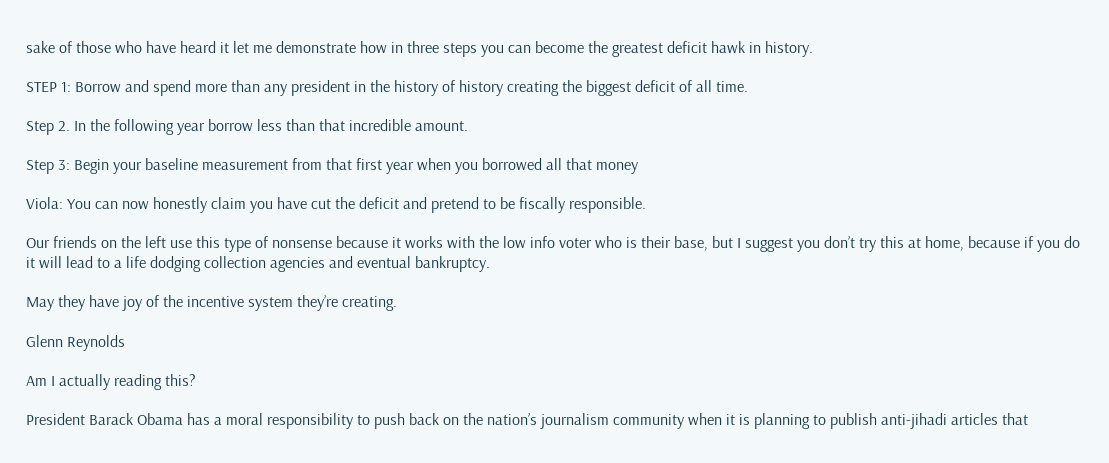sake of those who have heard it let me demonstrate how in three steps you can become the greatest deficit hawk in history.

STEP 1: Borrow and spend more than any president in the history of history creating the biggest deficit of all time.

Step 2. In the following year borrow less than that incredible amount.

Step 3: Begin your baseline measurement from that first year when you borrowed all that money

Viola: You can now honestly claim you have cut the deficit and pretend to be fiscally responsible.

Our friends on the left use this type of nonsense because it works with the low info voter who is their base, but I suggest you don’t try this at home, because if you do it will lead to a life dodging collection agencies and eventual bankruptcy.

May they have joy of the incentive system they’re creating.

Glenn Reynolds

Am I actually reading this?

President Barack Obama has a moral responsibility to push back on the nation’s journalism community when it is planning to publish anti-jihadi articles that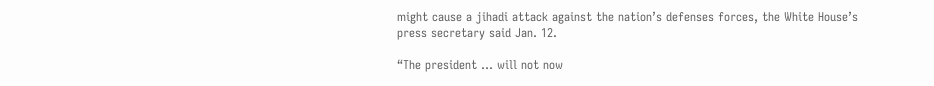might cause a jihadi attack against the nation’s defenses forces, the White House’s press secretary said Jan. 12.

“The president … will not now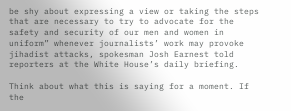be shy about expressing a view or taking the steps that are necessary to try to advocate for the safety and security of our men and women in uniform” whenever journalists’ work may provoke jihadist attacks, spokesman Josh Earnest told reporters at the White House’s daily briefing.

Think about what this is saying for a moment. If the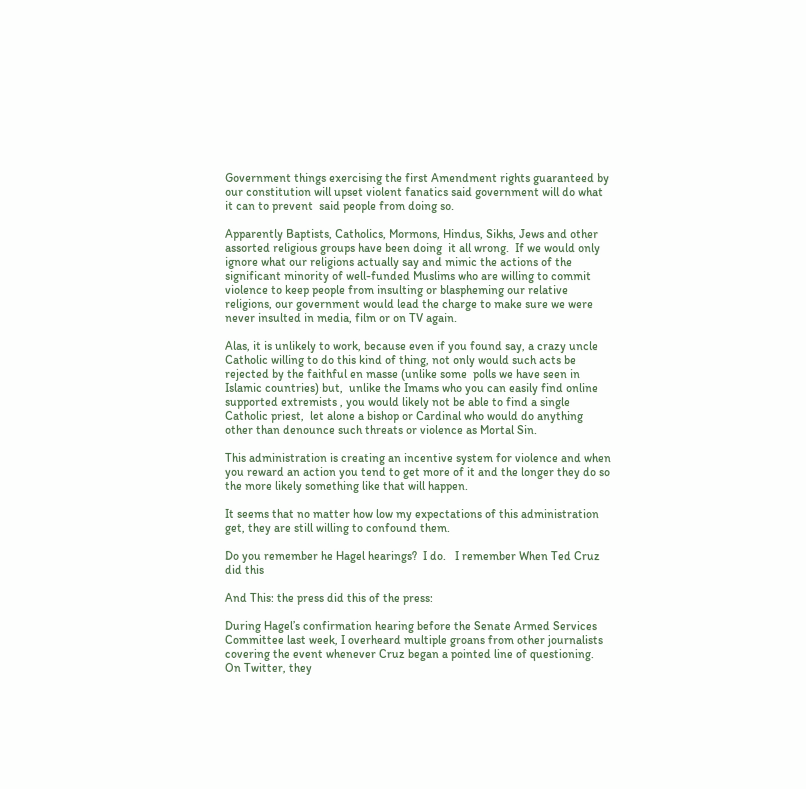Government things exercising the first Amendment rights guaranteed by our constitution will upset violent fanatics said government will do what it can to prevent  said people from doing so.

Apparently Baptists, Catholics, Mormons, Hindus, Sikhs, Jews and other assorted religious groups have been doing  it all wrong.  If we would only ignore what our religions actually say and mimic the actions of the significant minority of well-funded Muslims who are willing to commit violence to keep people from insulting or blaspheming our relative religions, our government would lead the charge to make sure we were never insulted in media, film or on TV again.

Alas, it is unlikely to work, because even if you found say, a crazy uncle Catholic willing to do this kind of thing, not only would such acts be rejected by the faithful en masse (unlike some  polls we have seen in Islamic countries) but,  unlike the Imams who you can easily find online supported extremists , you would likely not be able to find a single Catholic priest,  let alone a bishop or Cardinal who would do anything other than denounce such threats or violence as Mortal Sin.

This administration is creating an incentive system for violence and when you reward an action you tend to get more of it and the longer they do so the more likely something like that will happen.

It seems that no matter how low my expectations of this administration get, they are still willing to confound them.

Do you remember he Hagel hearings?  I do.   I remember When Ted Cruz did this

And This: the press did this of the press:

During Hagel’s confirmation hearing before the Senate Armed Services Committee last week, I overheard multiple groans from other journalists covering the event whenever Cruz began a pointed line of questioning. On Twitter, they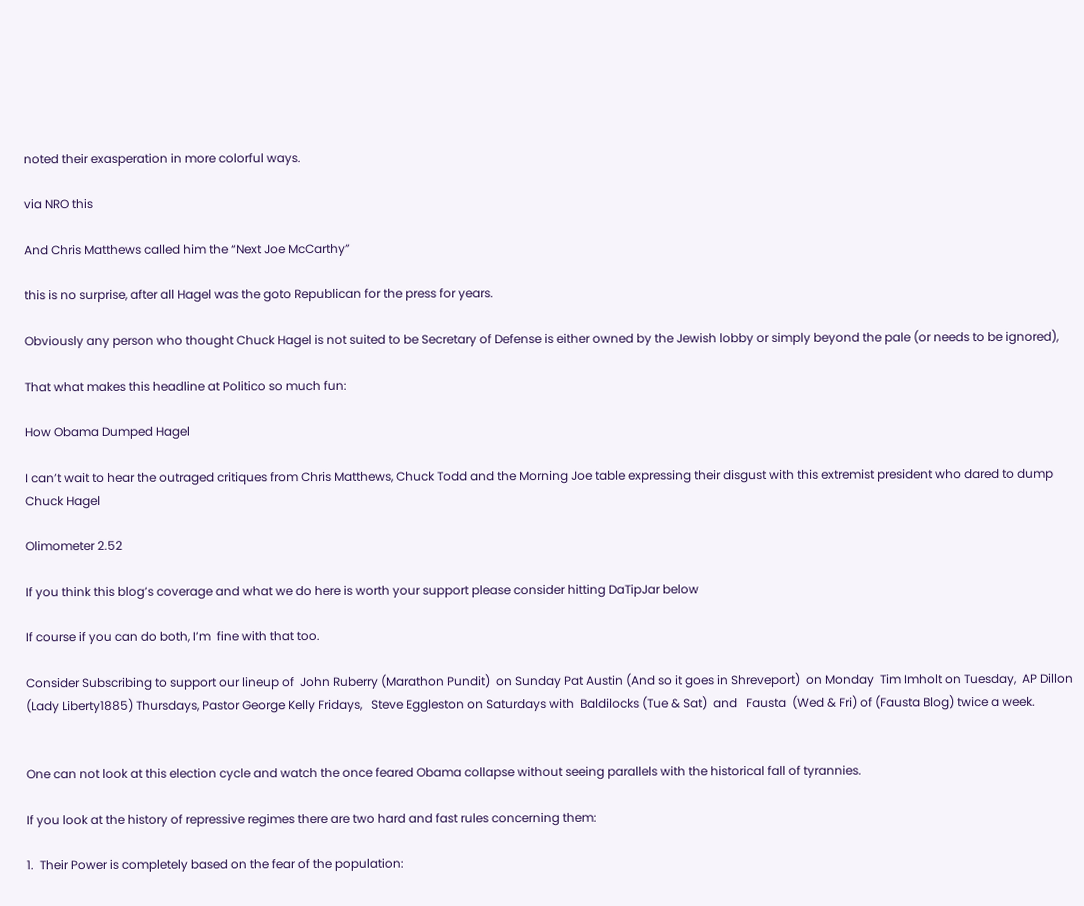noted their exasperation in more colorful ways.

via NRO this

And Chris Matthews called him the “Next Joe McCarthy”

this is no surprise, after all Hagel was the goto Republican for the press for years.

Obviously any person who thought Chuck Hagel is not suited to be Secretary of Defense is either owned by the Jewish lobby or simply beyond the pale (or needs to be ignored),

That what makes this headline at Politico so much fun:

How Obama Dumped Hagel

I can’t wait to hear the outraged critiques from Chris Matthews, Chuck Todd and the Morning Joe table expressing their disgust with this extremist president who dared to dump Chuck Hagel

Olimometer 2.52

If you think this blog’s coverage and what we do here is worth your support please consider hitting DaTipJar below

If course if you can do both, I’m  fine with that too.

Consider Subscribing to support our lineup of  John Ruberry (Marathon Pundit)  on Sunday Pat Austin (And so it goes in Shreveport)  on Monday  Tim Imholt on Tuesday,  AP Dillon (Lady Liberty1885) Thursdays, Pastor George Kelly Fridays,   Steve Eggleston on Saturdays with  Baldilocks (Tue & Sat)  and   Fausta  (Wed & Fri) of (Fausta Blog) twice a week.


One can not look at this election cycle and watch the once feared Obama collapse without seeing parallels with the historical fall of tyrannies.

If you look at the history of repressive regimes there are two hard and fast rules concerning them:

1.  Their Power is completely based on the fear of the population: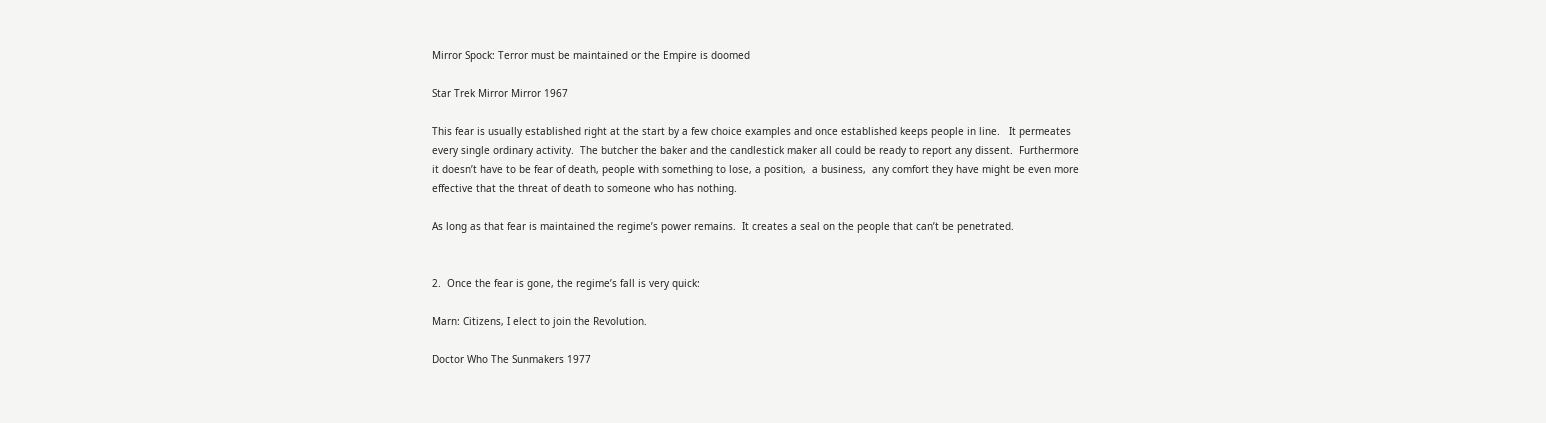Mirror Spock: Terror must be maintained or the Empire is doomed

Star Trek Mirror Mirror 1967

This fear is usually established right at the start by a few choice examples and once established keeps people in line.   It permeates every single ordinary activity.  The butcher the baker and the candlestick maker all could be ready to report any dissent.  Furthermore it doesn’t have to be fear of death, people with something to lose, a position,  a business,  any comfort they have might be even more effective that the threat of death to someone who has nothing.

As long as that fear is maintained the regime’s power remains.  It creates a seal on the people that can’t be penetrated.


2.  Once the fear is gone, the regime’s fall is very quick:

Marn: Citizens, I elect to join the Revolution.

Doctor Who The Sunmakers 1977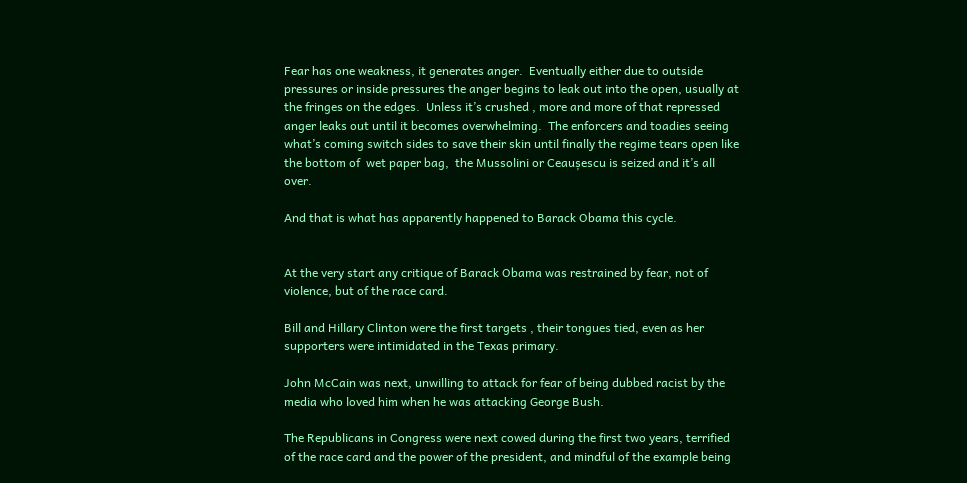Fear has one weakness, it generates anger.  Eventually either due to outside pressures or inside pressures the anger begins to leak out into the open, usually at the fringes on the edges.  Unless it’s crushed , more and more of that repressed anger leaks out until it becomes overwhelming.  The enforcers and toadies seeing what’s coming switch sides to save their skin until finally the regime tears open like the bottom of  wet paper bag,  the Mussolini or Ceaușescu is seized and it’s all over.

And that is what has apparently happened to Barack Obama this cycle.


At the very start any critique of Barack Obama was restrained by fear, not of violence, but of the race card.

Bill and Hillary Clinton were the first targets , their tongues tied, even as her supporters were intimidated in the Texas primary.

John McCain was next, unwilling to attack for fear of being dubbed racist by the media who loved him when he was attacking George Bush.

The Republicans in Congress were next cowed during the first two years, terrified of the race card and the power of the president, and mindful of the example being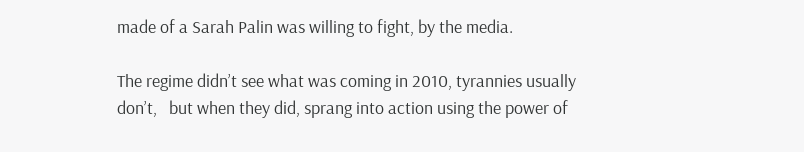made of a Sarah Palin was willing to fight, by the media.

The regime didn’t see what was coming in 2010, tyrannies usually don’t,   but when they did, sprang into action using the power of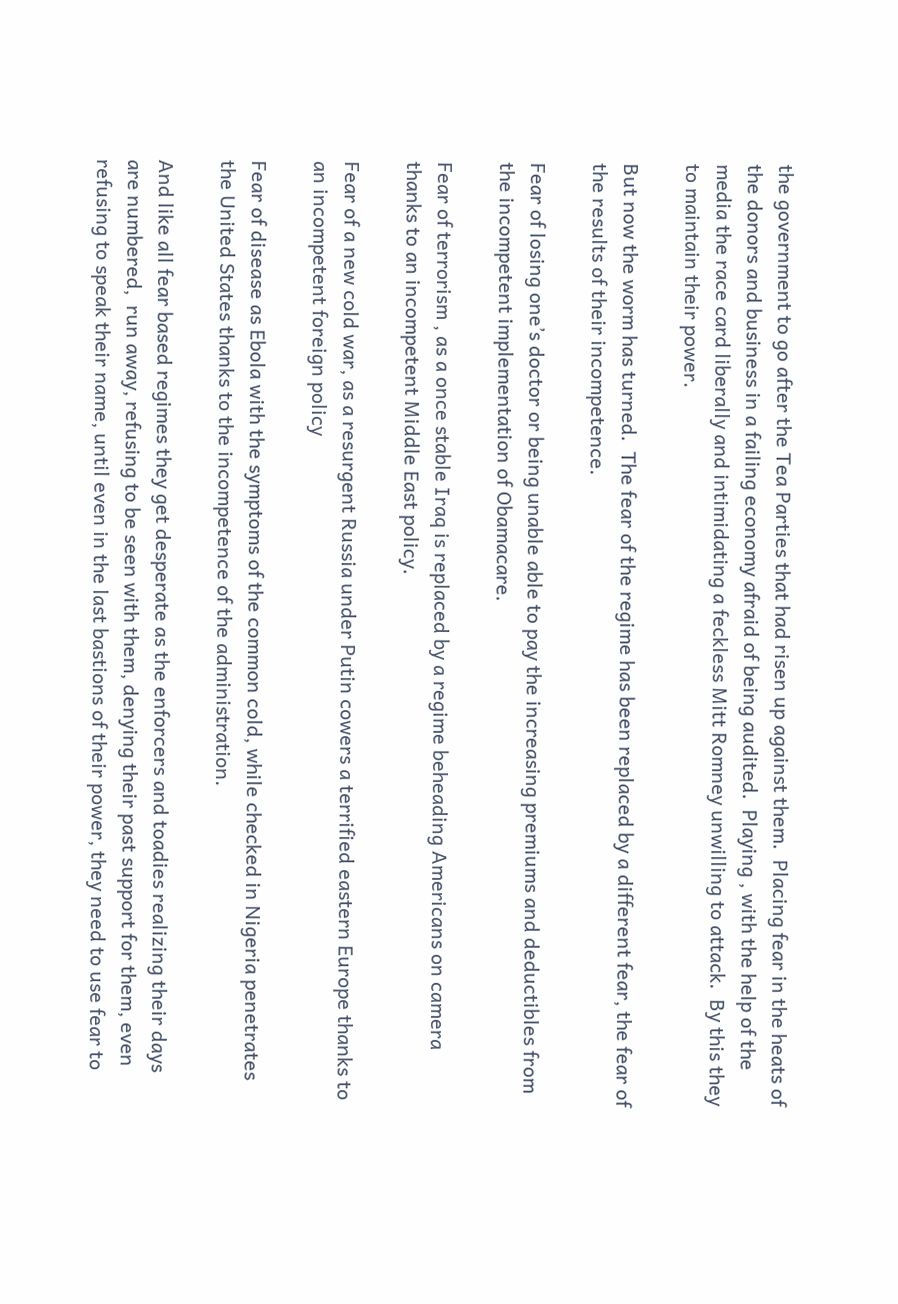the government to go after the Tea Parties that had risen up against them.  Placing fear in the heats of the donors and business in a failing economy afraid of being audited.  Playing , with the help of the media the race card liberally and intimidating a feckless Mitt Romney unwilling to attack.  By this they to maintain their power.

But now the worm has turned.  The fear of the regime has been replaced by a different fear, the fear of the results of their incompetence.

Fear of losing one’s doctor or being unable able to pay the increasing premiums and deductibles from the incompetent implementation of Obamacare.

Fear of terrorism , as a once stable Iraq is replaced by a regime beheading Americans on camera thanks to an incompetent Middle East policy.

Fear of a new cold war, as a resurgent Russia under Putin cowers a terrified eastern Europe thanks to an incompetent foreign policy

Fear of disease as Ebola with the symptoms of the common cold, while checked in Nigeria penetrates the United States thanks to the incompetence of the administration.

And like all fear based regimes they get desperate as the enforcers and toadies realizing their days are numbered,  run away, refusing to be seen with them, denying their past support for them, even refusing to speak their name, until even in the last bastions of their power, they need to use fear to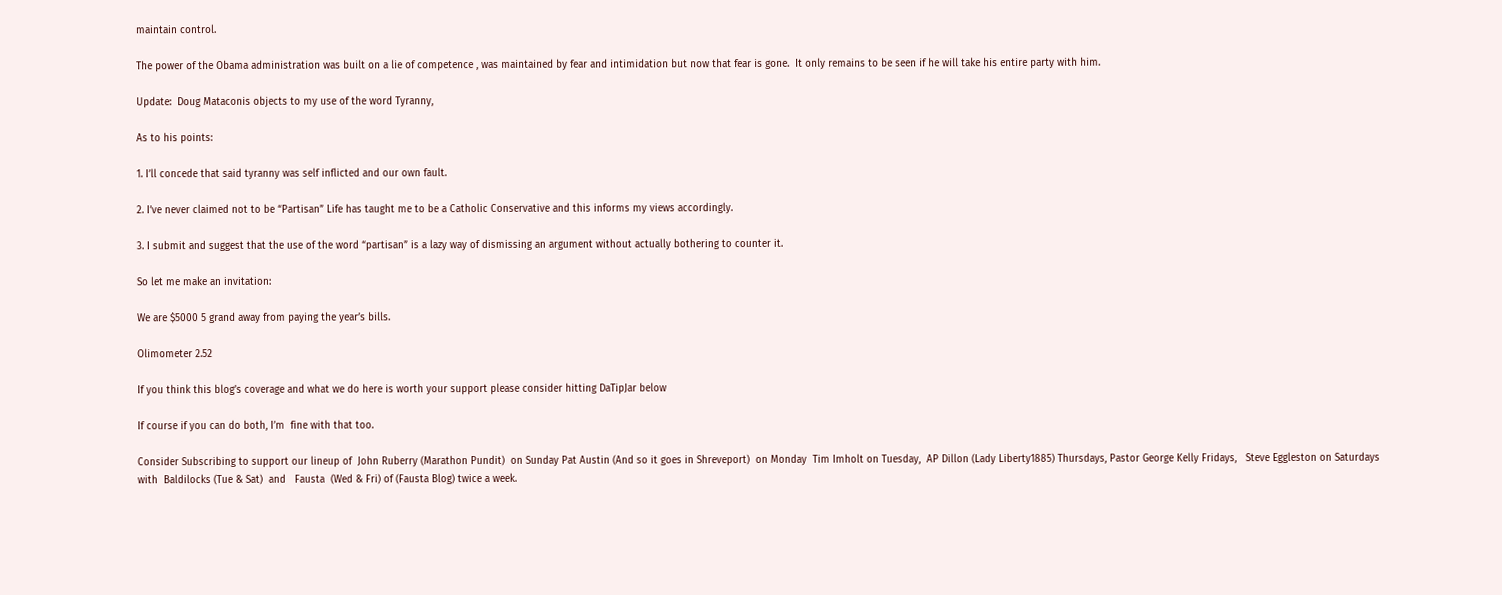maintain control.

The power of the Obama administration was built on a lie of competence , was maintained by fear and intimidation but now that fear is gone.  It only remains to be seen if he will take his entire party with him.

Update:  Doug Mataconis objects to my use of the word Tyranny,

As to his points:

1. I’ll concede that said tyranny was self inflicted and our own fault.

2. I’ve never claimed not to be “Partisan” Life has taught me to be a Catholic Conservative and this informs my views accordingly.

3. I submit and suggest that the use of the word “partisan” is a lazy way of dismissing an argument without actually bothering to counter it.

So let me make an invitation:

We are $5000 5 grand away from paying the year’s bills.

Olimometer 2.52

If you think this blog’s coverage and what we do here is worth your support please consider hitting DaTipJar below

If course if you can do both, I’m  fine with that too.

Consider Subscribing to support our lineup of  John Ruberry (Marathon Pundit)  on Sunday Pat Austin (And so it goes in Shreveport)  on Monday  Tim Imholt on Tuesday,  AP Dillon (Lady Liberty1885) Thursdays, Pastor George Kelly Fridays,   Steve Eggleston on Saturdays with  Baldilocks (Tue & Sat)  and   Fausta  (Wed & Fri) of (Fausta Blog) twice a week.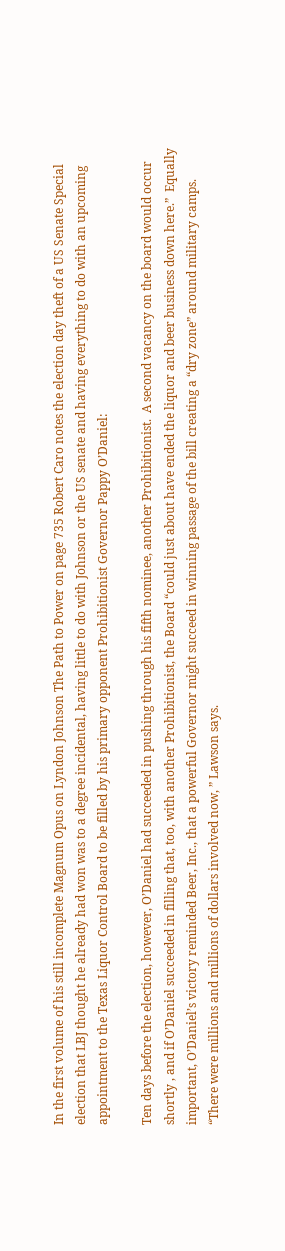In the first volume of his still incomplete Magnum Opus on Lyndon Johnson The Path to Power on page 735 Robert Caro notes the election day theft of a US Senate Special election that LBJ thought he already had won was to a degree incidental, having little to do with Johnson or the US senate and having everything to do with an upcoming appointment to the Texas Liquor Control Board to be filled by his primary opponent Prohibitionist Governor Pappy O’Daniel:

Ten days before the election, however, O’Daniel had succeeded in pushing through his fifth nominee, another Prohibitionist.  A second vacancy on the board would occur shortly , and if O’Daniel succeeded in filling that, too, with another Prohibitionist, the Board “could just about have ended the liquor and beer business down here.”  Equally important, O’Daniel’s victory reminded Beer, Inc., that a powerful Governor might succeed in winning passage of the bill creating a “dry zone” around military camps.  “There were millions and millions of dollars involved now, ” Lawson says.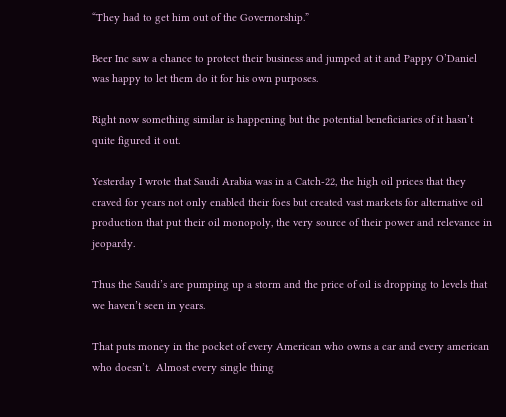“They had to get him out of the Governorship.”

Beer Inc saw a chance to protect their business and jumped at it and Pappy O’Daniel was happy to let them do it for his own purposes.

Right now something similar is happening but the potential beneficiaries of it hasn’t quite figured it out.

Yesterday I wrote that Saudi Arabia was in a Catch-22, the high oil prices that they craved for years not only enabled their foes but created vast markets for alternative oil production that put their oil monopoly, the very source of their power and relevance in jeopardy.

Thus the Saudi’s are pumping up a storm and the price of oil is dropping to levels that we haven’t seen in years.

That puts money in the pocket of every American who owns a car and every american who doesn’t.  Almost every single thing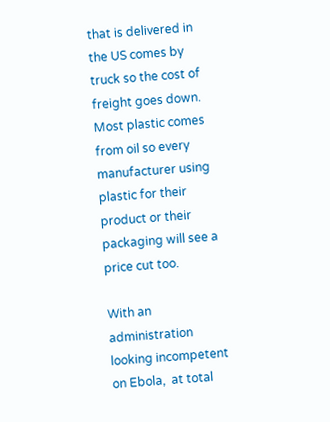that is delivered in the US comes by truck so the cost of freight goes down.  Most plastic comes from oil so every manufacturer using plastic for their product or their packaging will see a price cut too.

With an administration looking incompetent on Ebola,  at total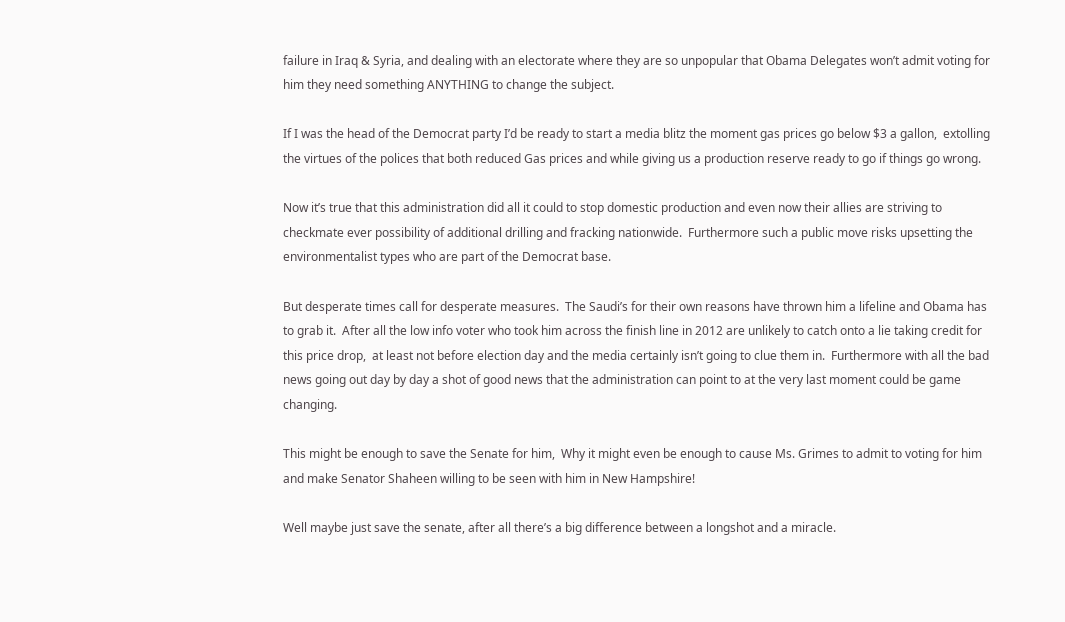failure in Iraq & Syria, and dealing with an electorate where they are so unpopular that Obama Delegates won’t admit voting for him they need something ANYTHING to change the subject.

If I was the head of the Democrat party I’d be ready to start a media blitz the moment gas prices go below $3 a gallon,  extolling the virtues of the polices that both reduced Gas prices and while giving us a production reserve ready to go if things go wrong.

Now it’s true that this administration did all it could to stop domestic production and even now their allies are striving to checkmate ever possibility of additional drilling and fracking nationwide.  Furthermore such a public move risks upsetting the environmentalist types who are part of the Democrat base.

But desperate times call for desperate measures.  The Saudi’s for their own reasons have thrown him a lifeline and Obama has to grab it.  After all the low info voter who took him across the finish line in 2012 are unlikely to catch onto a lie taking credit for this price drop,  at least not before election day and the media certainly isn’t going to clue them in.  Furthermore with all the bad news going out day by day a shot of good news that the administration can point to at the very last moment could be game changing.

This might be enough to save the Senate for him,  Why it might even be enough to cause Ms. Grimes to admit to voting for him and make Senator Shaheen willing to be seen with him in New Hampshire!

Well maybe just save the senate, after all there’s a big difference between a longshot and a miracle.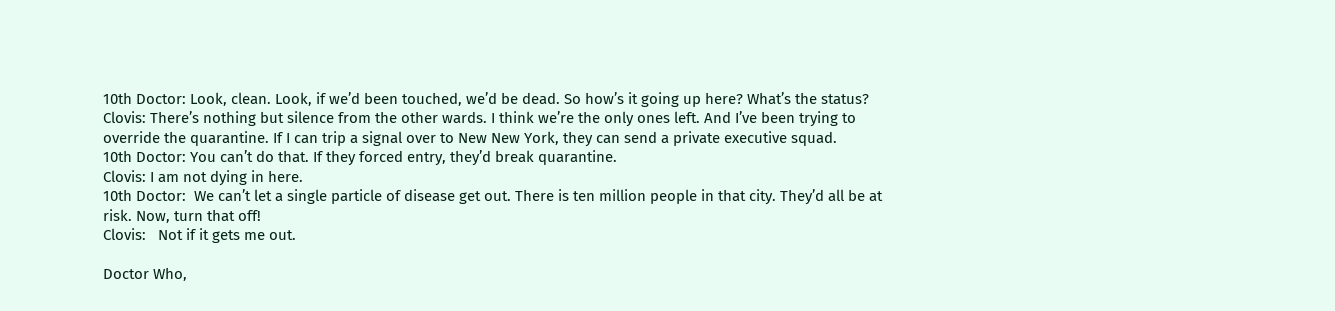10th Doctor: Look, clean. Look, if we’d been touched, we’d be dead. So how’s it going up here? What’s the status?
Clovis: There’s nothing but silence from the other wards. I think we’re the only ones left. And I’ve been trying to override the quarantine. If I can trip a signal over to New New York, they can send a private executive squad.
10th Doctor: You can’t do that. If they forced entry, they’d break quarantine.
Clovis: I am not dying in here.
10th Doctor:  We can’t let a single particle of disease get out. There is ten million people in that city. They’d all be at risk. Now, turn that off!
Clovis:   Not if it gets me out.

Doctor Who,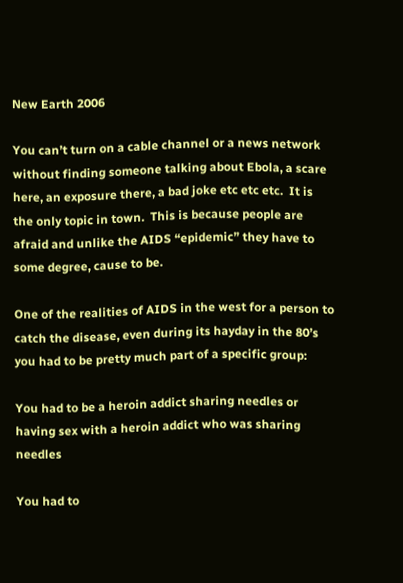New Earth 2006

You can’t turn on a cable channel or a news network without finding someone talking about Ebola, a scare here, an exposure there, a bad joke etc etc etc.  It is the only topic in town.  This is because people are afraid and unlike the AIDS “epidemic” they have to some degree, cause to be.

One of the realities of AIDS in the west for a person to catch the disease, even during its hayday in the 80’s you had to be pretty much part of a specific group:

You had to be a heroin addict sharing needles or having sex with a heroin addict who was sharing needles

You had to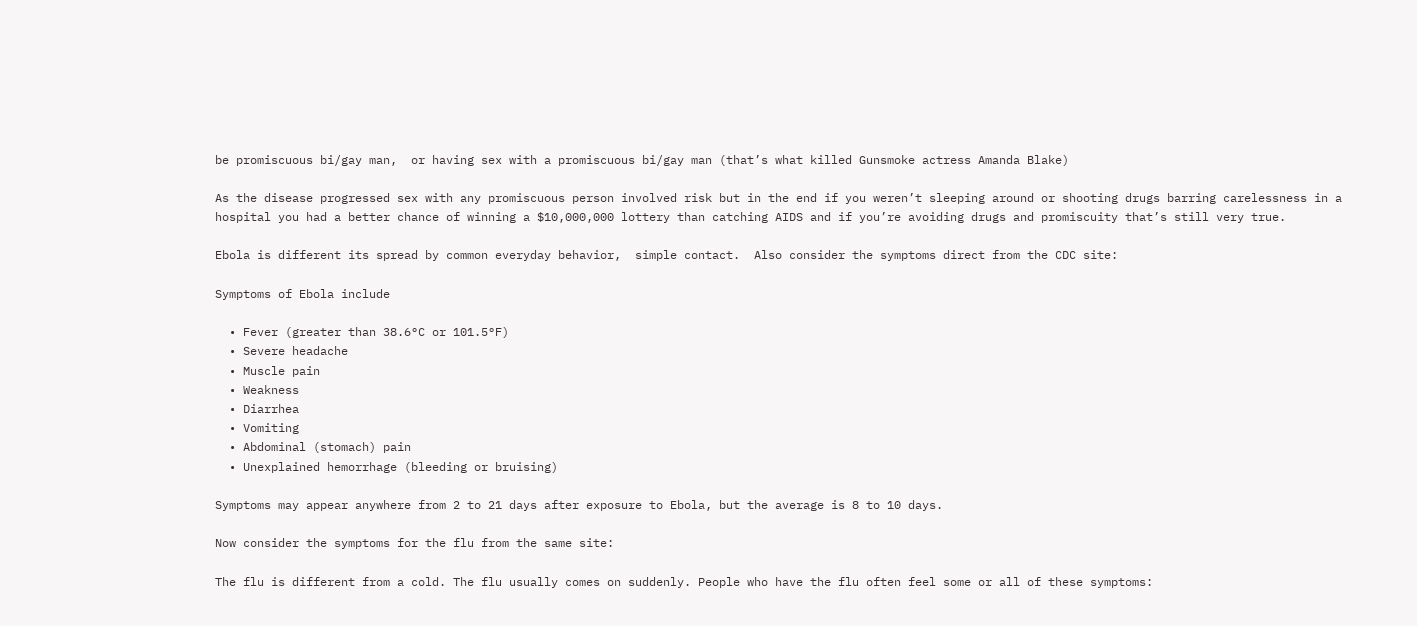be promiscuous bi/gay man,  or having sex with a promiscuous bi/gay man (that’s what killed Gunsmoke actress Amanda Blake)

As the disease progressed sex with any promiscuous person involved risk but in the end if you weren’t sleeping around or shooting drugs barring carelessness in a hospital you had a better chance of winning a $10,000,000 lottery than catching AIDS and if you’re avoiding drugs and promiscuity that’s still very true.

Ebola is different its spread by common everyday behavior,  simple contact.  Also consider the symptoms direct from the CDC site:

Symptoms of Ebola include

  • Fever (greater than 38.6°C or 101.5°F)
  • Severe headache
  • Muscle pain
  • Weakness
  • Diarrhea
  • Vomiting
  • Abdominal (stomach) pain
  • Unexplained hemorrhage (bleeding or bruising)

Symptoms may appear anywhere from 2 to 21 days after exposure to Ebola, but the average is 8 to 10 days.

Now consider the symptoms for the flu from the same site:

The flu is different from a cold. The flu usually comes on suddenly. People who have the flu often feel some or all of these symptoms: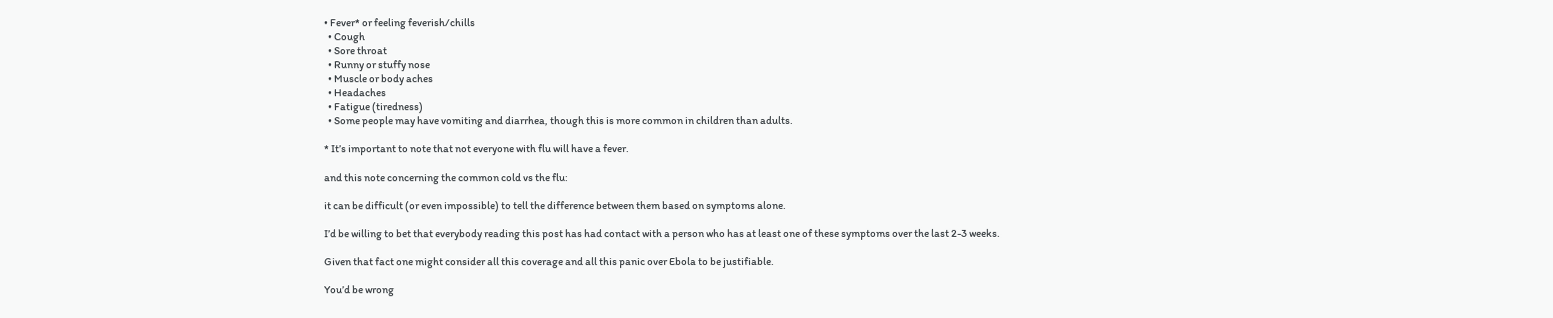• Fever* or feeling feverish/chills
  • Cough
  • Sore throat
  • Runny or stuffy nose
  • Muscle or body aches
  • Headaches
  • Fatigue (tiredness)
  • Some people may have vomiting and diarrhea, though this is more common in children than adults.

* It’s important to note that not everyone with flu will have a fever.

and this note concerning the common cold vs the flu:

it can be difficult (or even impossible) to tell the difference between them based on symptoms alone.

I’d be willing to bet that everybody reading this post has had contact with a person who has at least one of these symptoms over the last 2-3 weeks.

Given that fact one might consider all this coverage and all this panic over Ebola to be justifiable.

You’d be wrong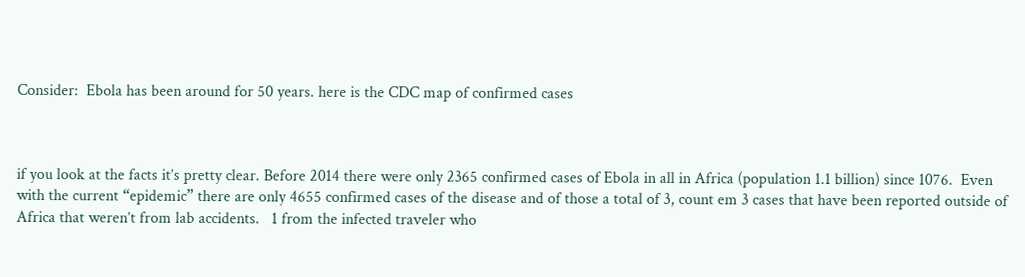Consider:  Ebola has been around for 50 years. here is the CDC map of confirmed cases



if you look at the facts it’s pretty clear. Before 2014 there were only 2365 confirmed cases of Ebola in all in Africa (population 1.1 billion) since 1076.  Even with the current “epidemic” there are only 4655 confirmed cases of the disease and of those a total of 3, count em 3 cases that have been reported outside of Africa that weren’t from lab accidents.   1 from the infected traveler who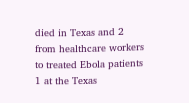died in Texas and 2 from healthcare workers to treated Ebola patients 1 at the Texas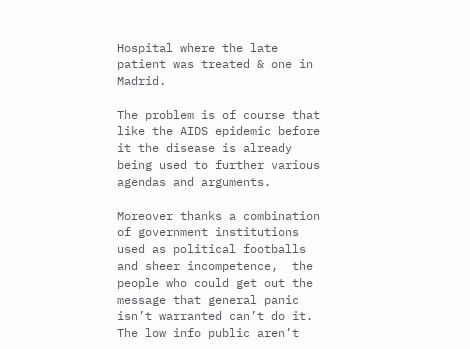Hospital where the late patient was treated & one in Madrid.

The problem is of course that like the AIDS epidemic before it the disease is already being used to further various agendas and arguments.

Moreover thanks a combination of government institutions used as political footballs and sheer incompetence,  the people who could get out the message that general panic isn’t warranted can’t do it.   The low info public aren’t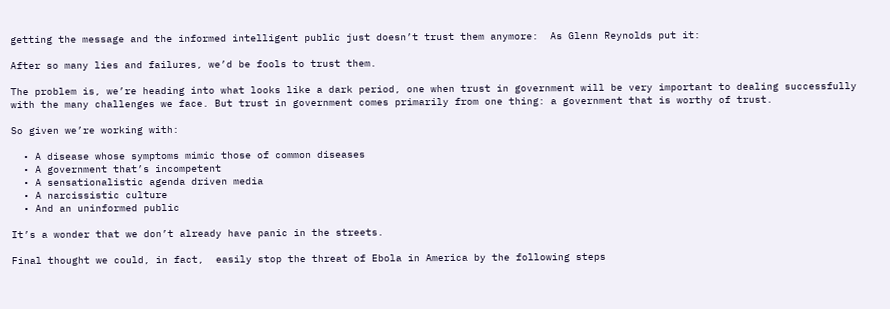getting the message and the informed intelligent public just doesn’t trust them anymore:  As Glenn Reynolds put it:

After so many lies and failures, we’d be fools to trust them.

The problem is, we’re heading into what looks like a dark period, one when trust in government will be very important to dealing successfully with the many challenges we face. But trust in government comes primarily from one thing: a government that is worthy of trust.

So given we’re working with:

  • A disease whose symptoms mimic those of common diseases
  • A government that’s incompetent
  • A sensationalistic agenda driven media
  • A narcissistic culture
  • And an uninformed public

It’s a wonder that we don’t already have panic in the streets.

Final thought we could, in fact,  easily stop the threat of Ebola in America by the following steps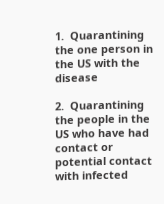1.  Quarantining the one person in the US with the disease

2.  Quarantining the people in the US who have had contact or potential contact with infected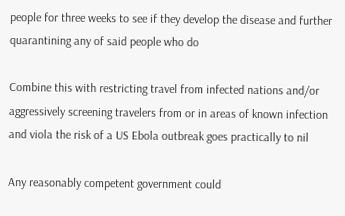people for three weeks to see if they develop the disease and further quarantining any of said people who do

Combine this with restricting travel from infected nations and/or aggressively screening travelers from or in areas of known infection and viola the risk of a US Ebola outbreak goes practically to nil

Any reasonably competent government could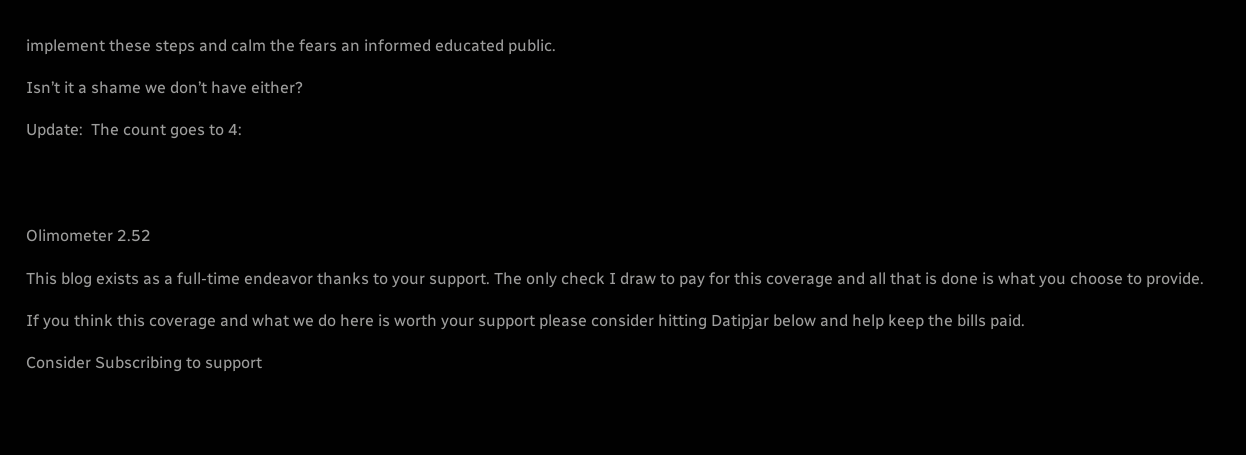implement these steps and calm the fears an informed educated public.

Isn’t it a shame we don’t have either?

Update:  The count goes to 4:




Olimometer 2.52

This blog exists as a full-time endeavor thanks to your support. The only check I draw to pay for this coverage and all that is done is what you choose to provide.

If you think this coverage and what we do here is worth your support please consider hitting Datipjar below and help keep the bills paid.

Consider Subscribing to support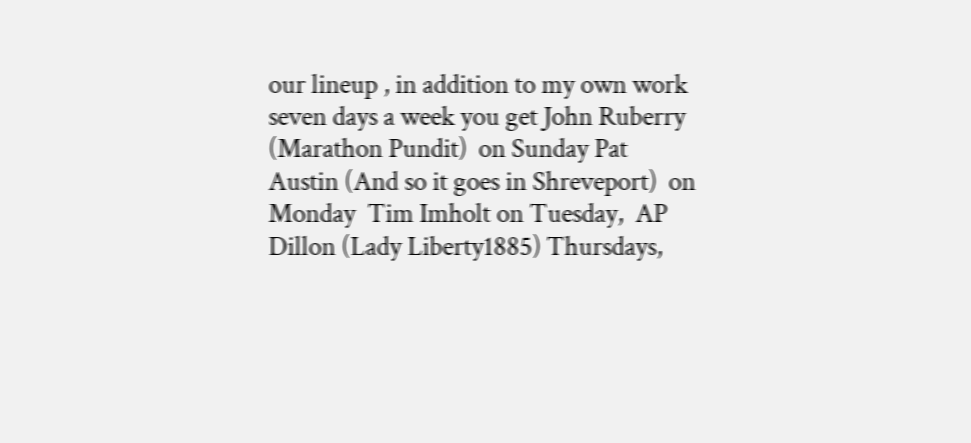our lineup , in addition to my own work seven days a week you get John Ruberry (Marathon Pundit)  on Sunday Pat Austin (And so it goes in Shreveport)  on Monday  Tim Imholt on Tuesday,  AP Dillon (Lady Liberty1885) Thursdays,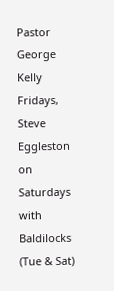Pastor George Kelly Fridays,   Steve Eggleston on Saturdays with  Baldilocks (Tue & Sat)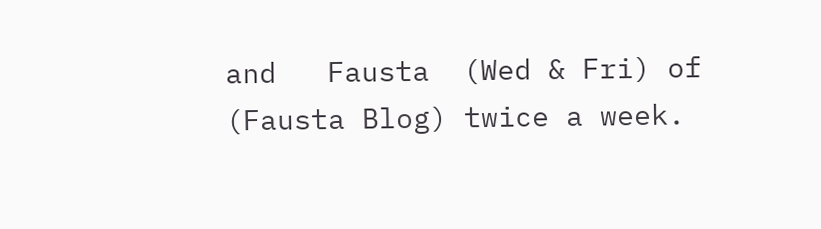and   Fausta  (Wed & Fri) of (Fausta Blog) twice a week.